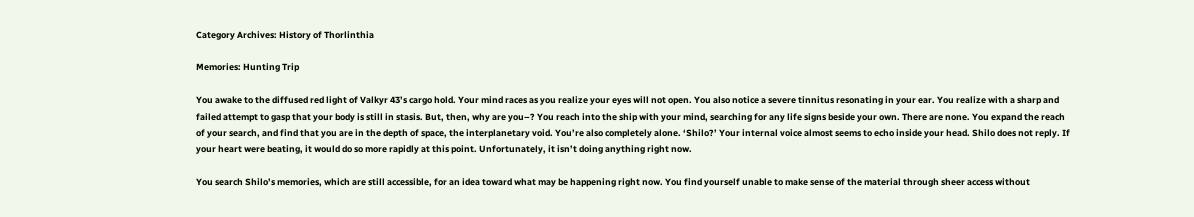Category Archives: History of Thorlinthia

Memories: Hunting Trip

You awake to the diffused red light of Valkyr 43’s cargo hold. Your mind races as you realize your eyes will not open. You also notice a severe tinnitus resonating in your ear. You realize with a sharp and failed attempt to gasp that your body is still in stasis. But, then, why are you–? You reach into the ship with your mind, searching for any life signs beside your own. There are none. You expand the reach of your search, and find that you are in the depth of space, the interplanetary void. You’re also completely alone. ‘Shilo?’ Your internal voice almost seems to echo inside your head. Shilo does not reply. If your heart were beating, it would do so more rapidly at this point. Unfortunately, it isn’t doing anything right now.

You search Shilo’s memories, which are still accessible, for an idea toward what may be happening right now. You find yourself unable to make sense of the material through sheer access without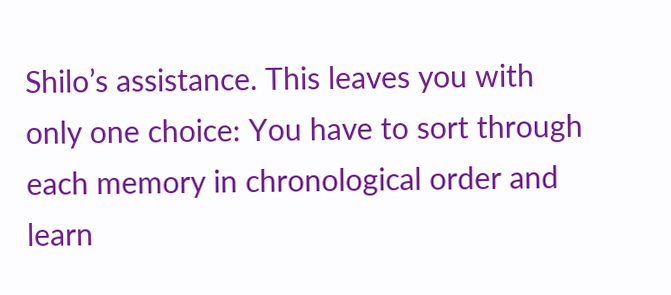Shilo’s assistance. This leaves you with only one choice: You have to sort through each memory in chronological order and learn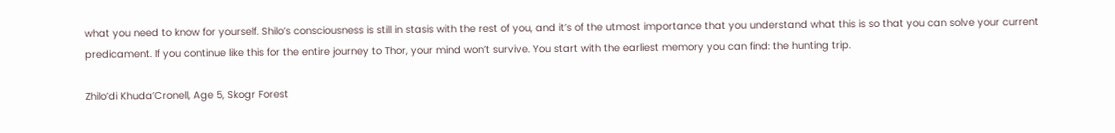what you need to know for yourself. Shilo’s consciousness is still in stasis with the rest of you, and it’s of the utmost importance that you understand what this is so that you can solve your current predicament. If you continue like this for the entire journey to Thor, your mind won’t survive. You start with the earliest memory you can find: the hunting trip.

Zhilo’di Khuda’Cronell, Age 5, Skogr Forest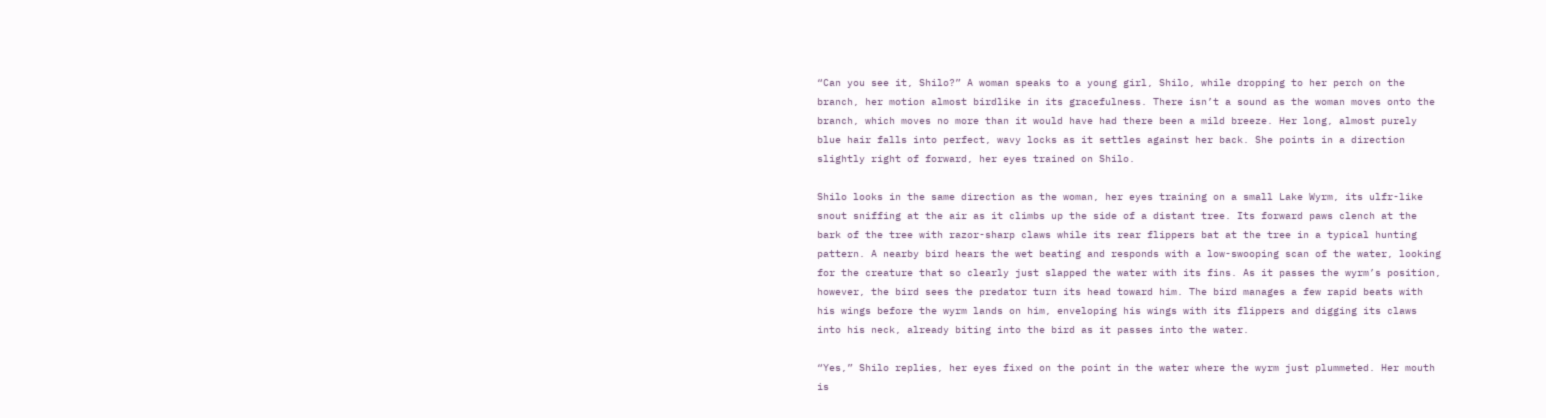“Can you see it, Shilo?” A woman speaks to a young girl, Shilo, while dropping to her perch on the branch, her motion almost birdlike in its gracefulness. There isn’t a sound as the woman moves onto the branch, which moves no more than it would have had there been a mild breeze. Her long, almost purely blue hair falls into perfect, wavy locks as it settles against her back. She points in a direction slightly right of forward, her eyes trained on Shilo.

Shilo looks in the same direction as the woman, her eyes training on a small Lake Wyrm, its ulfr-like snout sniffing at the air as it climbs up the side of a distant tree. Its forward paws clench at the bark of the tree with razor-sharp claws while its rear flippers bat at the tree in a typical hunting pattern. A nearby bird hears the wet beating and responds with a low-swooping scan of the water, looking for the creature that so clearly just slapped the water with its fins. As it passes the wyrm’s position, however, the bird sees the predator turn its head toward him. The bird manages a few rapid beats with his wings before the wyrm lands on him, enveloping his wings with its flippers and digging its claws into his neck, already biting into the bird as it passes into the water.

“Yes,” Shilo replies, her eyes fixed on the point in the water where the wyrm just plummeted. Her mouth is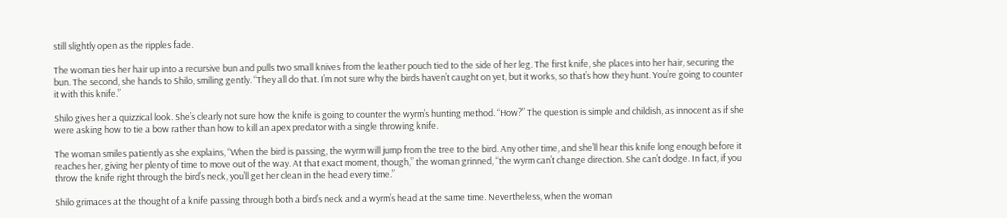still slightly open as the ripples fade.

The woman ties her hair up into a recursive bun and pulls two small knives from the leather pouch tied to the side of her leg. The first knife, she places into her hair, securing the bun. The second, she hands to Shilo, smiling gently. “They all do that. I’m not sure why the birds haven’t caught on yet, but it works, so that’s how they hunt. You’re going to counter it with this knife.”

Shilo gives her a quizzical look. She’s clearly not sure how the knife is going to counter the wyrm’s hunting method. “How?” The question is simple and childish, as innocent as if she were asking how to tie a bow rather than how to kill an apex predator with a single throwing knife.

The woman smiles patiently as she explains, “When the bird is passing, the wyrm will jump from the tree to the bird. Any other time, and she’ll hear this knife long enough before it reaches her, giving her plenty of time to move out of the way. At that exact moment, though,” the woman grinned, “the wyrm can’t change direction. She can’t dodge. In fact, if you throw the knife right through the bird’s neck, you’ll get her clean in the head every time.”

Shilo grimaces at the thought of a knife passing through both a bird’s neck and a wyrm’s head at the same time. Nevertheless, when the woman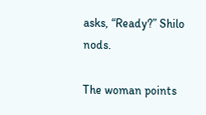asks, “Ready?” Shilo nods.

The woman points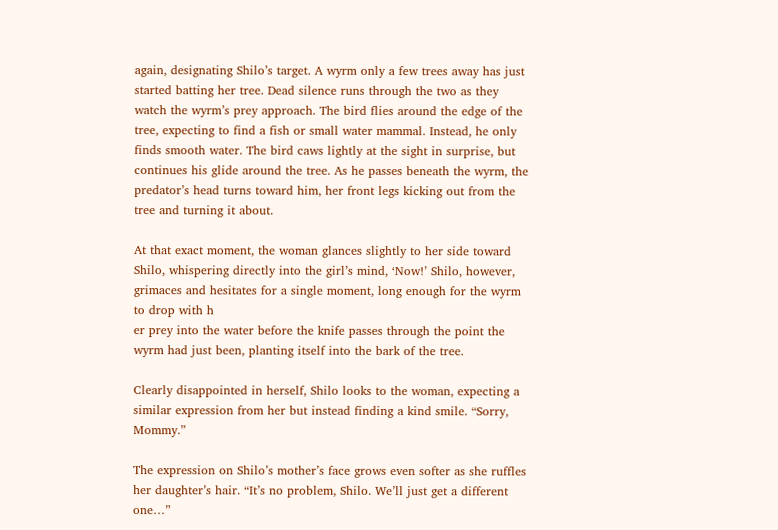again, designating Shilo’s target. A wyrm only a few trees away has just started batting her tree. Dead silence runs through the two as they watch the wyrm’s prey approach. The bird flies around the edge of the tree, expecting to find a fish or small water mammal. Instead, he only finds smooth water. The bird caws lightly at the sight in surprise, but continues his glide around the tree. As he passes beneath the wyrm, the predator’s head turns toward him, her front legs kicking out from the tree and turning it about.

At that exact moment, the woman glances slightly to her side toward Shilo, whispering directly into the girl’s mind, ‘Now!’ Shilo, however, grimaces and hesitates for a single moment, long enough for the wyrm to drop with h
er prey into the water before the knife passes through the point the wyrm had just been, planting itself into the bark of the tree.

Clearly disappointed in herself, Shilo looks to the woman, expecting a similar expression from her but instead finding a kind smile. “Sorry, Mommy.”

The expression on Shilo’s mother’s face grows even softer as she ruffles her daughter’s hair. “It’s no problem, Shilo. We’ll just get a different one…”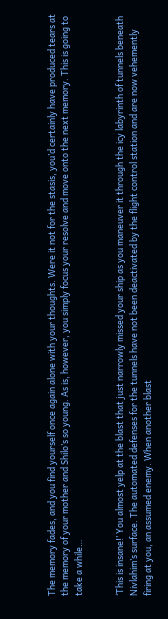The memory fades, and you find yourself once again alone with your thoughts. Were it not for the stasis, you’d certainly have produced tears at the memory of your mother and Shilo’s so young. As is, however, you simply focus your resolve and move onto the next memory. This is going to take a while…


‘This is insane!’ You almost yelp at the blast that just narrowly missed your ship as you maneuver it through the icy labyrinth of tunnels beneath Nivlahim’s surface. The automated defenses for the tunnels have not been deactivated by the flight control station and are now vehemently firing at you, an assumed enemy. When another blast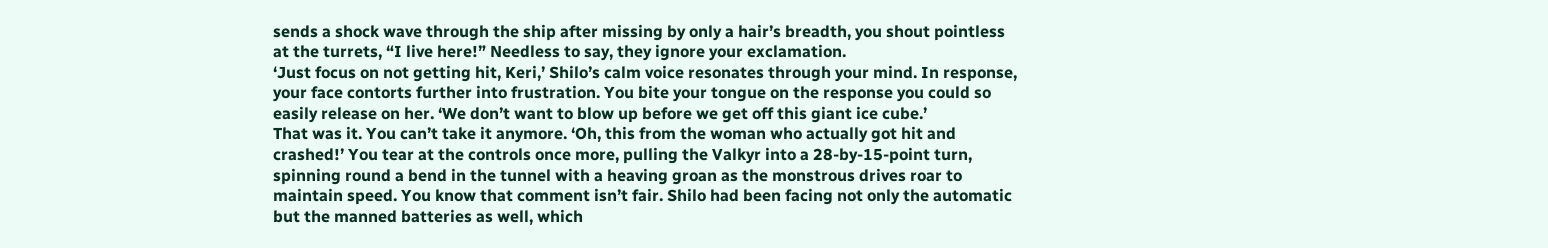sends a shock wave through the ship after missing by only a hair’s breadth, you shout pointless at the turrets, “I live here!” Needless to say, they ignore your exclamation.
‘Just focus on not getting hit, Keri,’ Shilo’s calm voice resonates through your mind. In response, your face contorts further into frustration. You bite your tongue on the response you could so easily release on her. ‘We don’t want to blow up before we get off this giant ice cube.’
That was it. You can’t take it anymore. ‘Oh, this from the woman who actually got hit and crashed!’ You tear at the controls once more, pulling the Valkyr into a 28-by-15-point turn, spinning round a bend in the tunnel with a heaving groan as the monstrous drives roar to maintain speed. You know that comment isn’t fair. Shilo had been facing not only the automatic but the manned batteries as well, which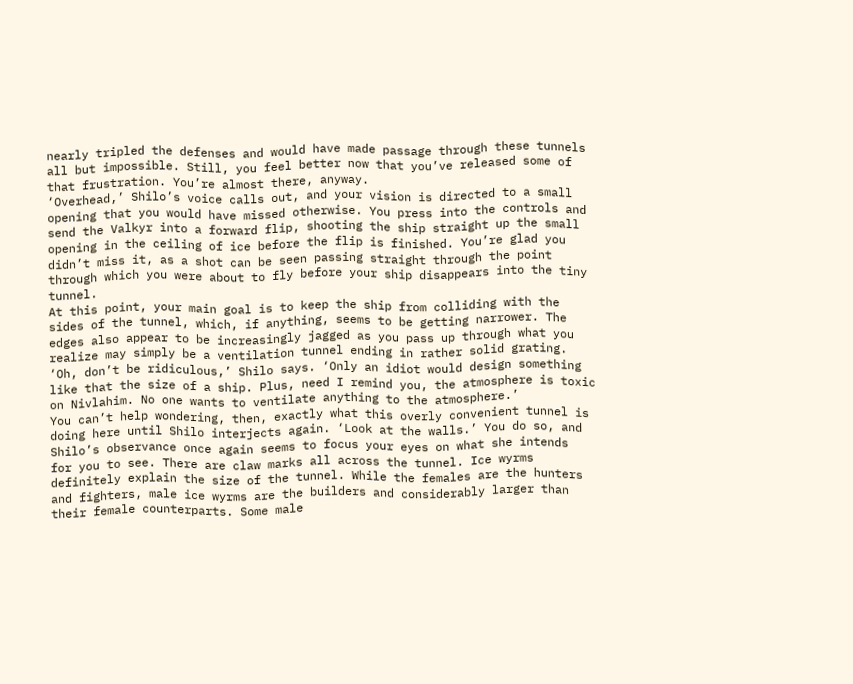nearly tripled the defenses and would have made passage through these tunnels all but impossible. Still, you feel better now that you’ve released some of that frustration. You’re almost there, anyway.
‘Overhead,’ Shilo’s voice calls out, and your vision is directed to a small opening that you would have missed otherwise. You press into the controls and send the Valkyr into a forward flip, shooting the ship straight up the small opening in the ceiling of ice before the flip is finished. You’re glad you didn’t miss it, as a shot can be seen passing straight through the point through which you were about to fly before your ship disappears into the tiny tunnel.
At this point, your main goal is to keep the ship from colliding with the sides of the tunnel, which, if anything, seems to be getting narrower. The edges also appear to be increasingly jagged as you pass up through what you realize may simply be a ventilation tunnel ending in rather solid grating. ‘Oh, don’t be ridiculous,’ Shilo says. ‘Only an idiot would design something like that the size of a ship. Plus, need I remind you, the atmosphere is toxic on Nivlahim. No one wants to ventilate anything to the atmosphere.’
You can’t help wondering, then, exactly what this overly convenient tunnel is doing here until Shilo interjects again. ‘Look at the walls.’ You do so, and Shilo’s observance once again seems to focus your eyes on what she intends  for you to see. There are claw marks all across the tunnel. Ice wyrms definitely explain the size of the tunnel. While the females are the hunters and fighters, male ice wyrms are the builders and considerably larger than their female counterparts. Some male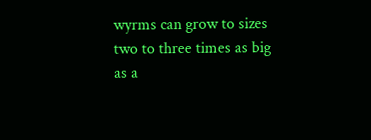wyrms can grow to sizes two to three times as big as a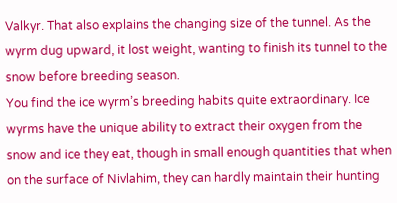Valkyr. That also explains the changing size of the tunnel. As the wyrm dug upward, it lost weight, wanting to finish its tunnel to the snow before breeding season.
You find the ice wyrm’s breeding habits quite extraordinary. Ice wyrms have the unique ability to extract their oxygen from the snow and ice they eat, though in small enough quantities that when on the surface of Nivlahim, they can hardly maintain their hunting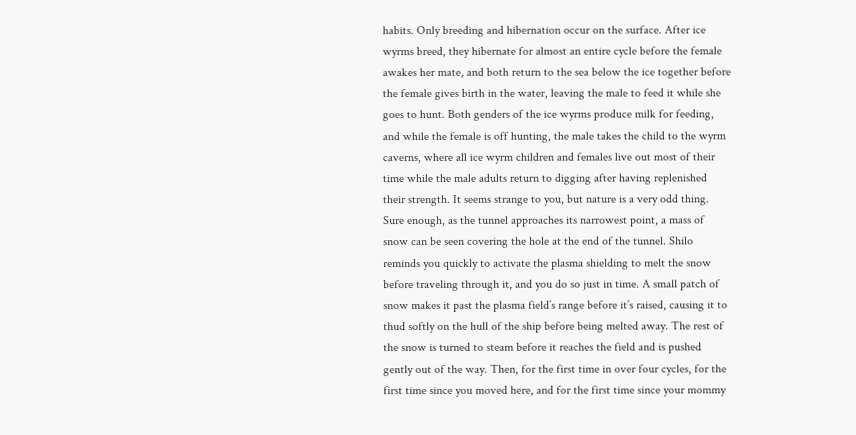habits. Only breeding and hibernation occur on the surface. After ice wyrms breed, they hibernate for almost an entire cycle before the female awakes her mate, and both return to the sea below the ice together before the female gives birth in the water, leaving the male to feed it while she goes to hunt. Both genders of the ice wyrms produce milk for feeding, and while the female is off hunting, the male takes the child to the wyrm caverns, where all ice wyrm children and females live out most of their time while the male adults return to digging after having replenished their strength. It seems strange to you, but nature is a very odd thing.
Sure enough, as the tunnel approaches its narrowest point, a mass of snow can be seen covering the hole at the end of the tunnel. Shilo reminds you quickly to activate the plasma shielding to melt the snow before traveling through it, and you do so just in time. A small patch of snow makes it past the plasma field’s range before it’s raised, causing it to thud softly on the hull of the ship before being melted away. The rest of the snow is turned to steam before it reaches the field and is pushed gently out of the way. Then, for the first time in over four cycles, for the first time since you moved here, and for the first time since your mommy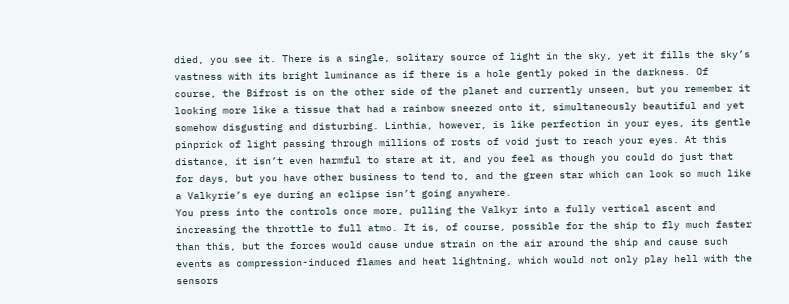died, you see it. There is a single, solitary source of light in the sky, yet it fills the sky’s vastness with its bright luminance as if there is a hole gently poked in the darkness. Of course, the Bifrost is on the other side of the planet and currently unseen, but you remember it looking more like a tissue that had a rainbow sneezed onto it, simultaneously beautiful and yet somehow disgusting and disturbing. Linthia, however, is like perfection in your eyes, its gentle pinprick of light passing through millions of rosts of void just to reach your eyes. At this distance, it isn’t even harmful to stare at it, and you feel as though you could do just that for days, but you have other business to tend to, and the green star which can look so much like a Valkyrie’s eye during an eclipse isn’t going anywhere.
You press into the controls once more, pulling the Valkyr into a fully vertical ascent and increasing the throttle to full atmo. It is, of course, possible for the ship to fly much faster than this, but the forces would cause undue strain on the air around the ship and cause such events as compression-induced flames and heat lightning, which would not only play hell with the sensors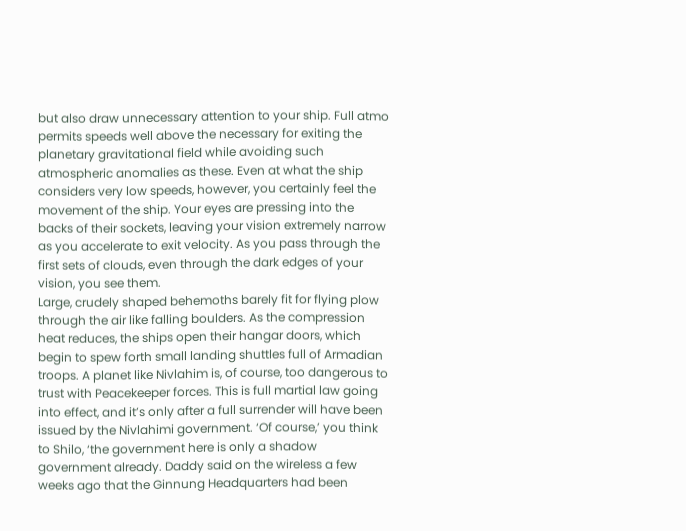but also draw unnecessary attention to your ship. Full atmo permits speeds well above the necessary for exiting the planetary gravitational field while avoiding such atmospheric anomalies as these. Even at what the ship considers very low speeds, however, you certainly feel the movement of the ship. Your eyes are pressing into the backs of their sockets, leaving your vision extremely narrow as you accelerate to exit velocity. As you pass through the first sets of clouds, even through the dark edges of your vision, you see them.
Large, crudely shaped behemoths barely fit for flying plow through the air like falling boulders. As the compression heat reduces, the ships open their hangar doors, which begin to spew forth small landing shuttles full of Armadian troops. A planet like Nivlahim is, of course, too dangerous to trust with Peacekeeper forces. This is full martial law going into effect, and it’s only after a full surrender will have been issued by the Nivlahimi government. ‘Of course,’ you think to Shilo, ‘the government here is only a shadow government already. Daddy said on the wireless a few weeks ago that the Ginnung Headquarters had been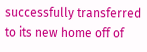successfully transferred to its new home off of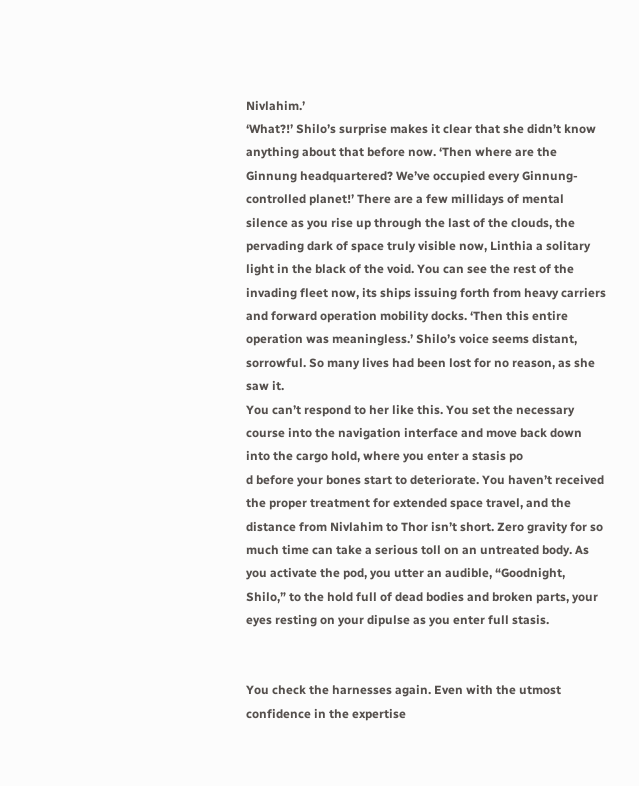Nivlahim.’
‘What?!’ Shilo’s surprise makes it clear that she didn’t know anything about that before now. ‘Then where are the Ginnung headquartered? We’ve occupied every Ginnung-controlled planet!’ There are a few millidays of mental silence as you rise up through the last of the clouds, the pervading dark of space truly visible now, Linthia a solitary light in the black of the void. You can see the rest of the invading fleet now, its ships issuing forth from heavy carriers and forward operation mobility docks. ‘Then this entire operation was meaningless.’ Shilo’s voice seems distant, sorrowful. So many lives had been lost for no reason, as she saw it.
You can’t respond to her like this. You set the necessary course into the navigation interface and move back down into the cargo hold, where you enter a stasis po
d before your bones start to deteriorate. You haven’t received the proper treatment for extended space travel, and the distance from Nivlahim to Thor isn’t short. Zero gravity for so much time can take a serious toll on an untreated body. As you activate the pod, you utter an audible, “Goodnight, Shilo,” to the hold full of dead bodies and broken parts, your eyes resting on your dipulse as you enter full stasis.


You check the harnesses again. Even with the utmost confidence in the expertise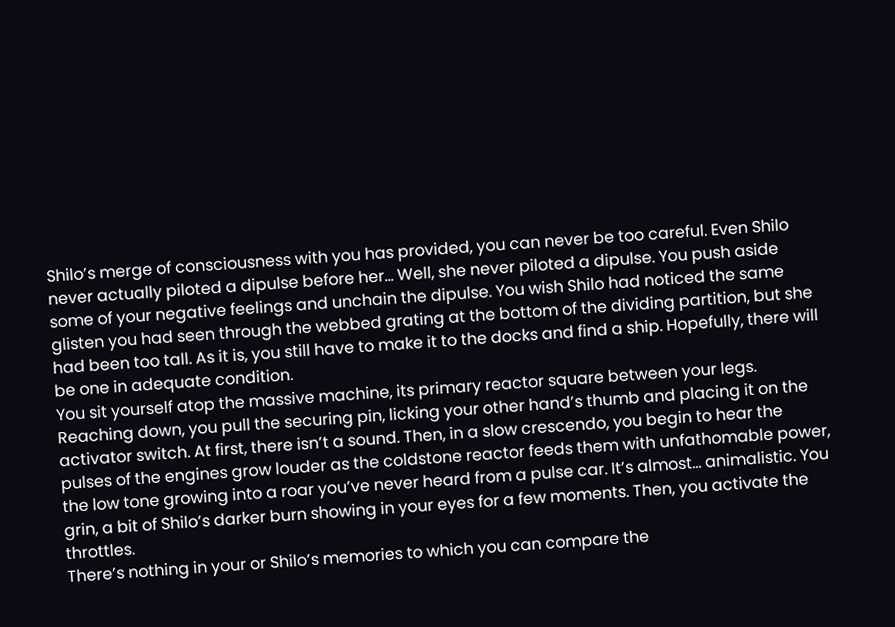Shilo’s merge of consciousness with you has provided, you can never be too careful. Even Shilo never actually piloted a dipulse before her… Well, she never piloted a dipulse. You push aside some of your negative feelings and unchain the dipulse. You wish Shilo had noticed the same glisten you had seen through the webbed grating at the bottom of the dividing partition, but she had been too tall. As it is, you still have to make it to the docks and find a ship. Hopefully, there will be one in adequate condition.
You sit yourself atop the massive machine, its primary reactor square between your legs. Reaching down, you pull the securing pin, licking your other hand’s thumb and placing it on the activator switch. At first, there isn’t a sound. Then, in a slow crescendo, you begin to hear the pulses of the engines grow louder as the coldstone reactor feeds them with unfathomable power, the low tone growing into a roar you’ve never heard from a pulse car. It’s almost… animalistic. You grin, a bit of Shilo’s darker burn showing in your eyes for a few moments. Then, you activate the throttles.
There’s nothing in your or Shilo’s memories to which you can compare the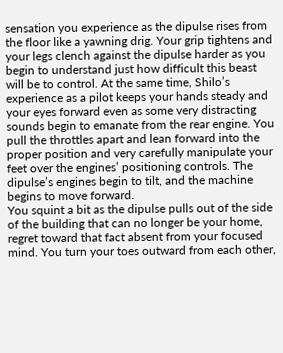sensation you experience as the dipulse rises from the floor like a yawning drig. Your grip tightens and your legs clench against the dipulse harder as you begin to understand just how difficult this beast will be to control. At the same time, Shilo’s experience as a pilot keeps your hands steady and your eyes forward even as some very distracting sounds begin to emanate from the rear engine. You pull the throttles apart and lean forward into the proper position and very carefully manipulate your feet over the engines’ positioning controls. The dipulse’s engines begin to tilt, and the machine begins to move forward.
You squint a bit as the dipulse pulls out of the side of the building that can no longer be your home, regret toward that fact absent from your focused mind. You turn your toes outward from each other,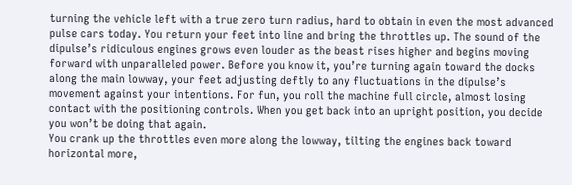turning the vehicle left with a true zero turn radius, hard to obtain in even the most advanced pulse cars today. You return your feet into line and bring the throttles up. The sound of the dipulse’s ridiculous engines grows even louder as the beast rises higher and begins moving forward with unparalleled power. Before you know it, you’re turning again toward the docks along the main lowway, your feet adjusting deftly to any fluctuations in the dipulse’s movement against your intentions. For fun, you roll the machine full circle, almost losing contact with the positioning controls. When you get back into an upright position, you decide you won’t be doing that again.
You crank up the throttles even more along the lowway, tilting the engines back toward horizontal more,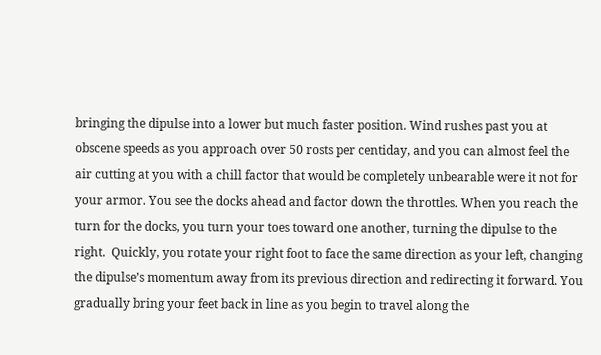bringing the dipulse into a lower but much faster position. Wind rushes past you at obscene speeds as you approach over 50 rosts per centiday, and you can almost feel the air cutting at you with a chill factor that would be completely unbearable were it not for your armor. You see the docks ahead and factor down the throttles. When you reach the turn for the docks, you turn your toes toward one another, turning the dipulse to the right.  Quickly, you rotate your right foot to face the same direction as your left, changing the dipulse’s momentum away from its previous direction and redirecting it forward. You gradually bring your feet back in line as you begin to travel along the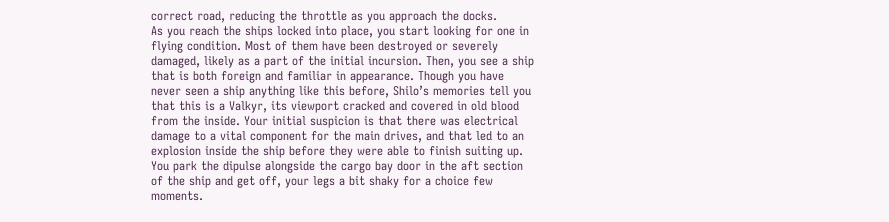correct road, reducing the throttle as you approach the docks.
As you reach the ships locked into place, you start looking for one in flying condition. Most of them have been destroyed or severely damaged, likely as a part of the initial incursion. Then, you see a ship that is both foreign and familiar in appearance. Though you have never seen a ship anything like this before, Shilo’s memories tell you that this is a Valkyr, its viewport cracked and covered in old blood from the inside. Your initial suspicion is that there was electrical damage to a vital component for the main drives, and that led to an explosion inside the ship before they were able to finish suiting up. You park the dipulse alongside the cargo bay door in the aft section of the ship and get off, your legs a bit shaky for a choice few moments.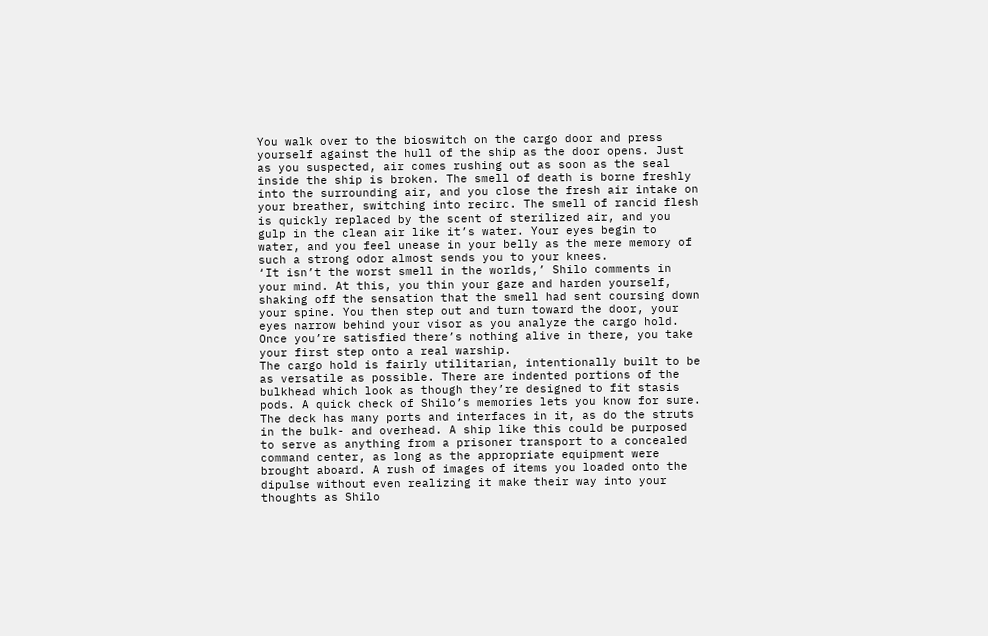You walk over to the bioswitch on the cargo door and press yourself against the hull of the ship as the door opens. Just as you suspected, air comes rushing out as soon as the seal inside the ship is broken. The smell of death is borne freshly into the surrounding air, and you close the fresh air intake on your breather, switching into recirc. The smell of rancid flesh is quickly replaced by the scent of sterilized air, and you gulp in the clean air like it’s water. Your eyes begin to water, and you feel unease in your belly as the mere memory of such a strong odor almost sends you to your knees.
‘It isn’t the worst smell in the worlds,’ Shilo comments in your mind. At this, you thin your gaze and harden yourself, shaking off the sensation that the smell had sent coursing down your spine. You then step out and turn toward the door, your eyes narrow behind your visor as you analyze the cargo hold. Once you’re satisfied there’s nothing alive in there, you take your first step onto a real warship.
The cargo hold is fairly utilitarian, intentionally built to be as versatile as possible. There are indented portions of the bulkhead which look as though they’re designed to fit stasis pods. A quick check of Shilo’s memories lets you know for sure. The deck has many ports and interfaces in it, as do the struts in the bulk- and overhead. A ship like this could be purposed to serve as anything from a prisoner transport to a concealed command center, as long as the appropriate equipment were brought aboard. A rush of images of items you loaded onto the dipulse without even realizing it make their way into your thoughts as Shilo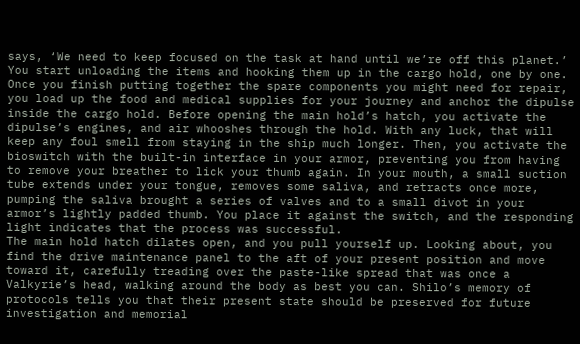says, ‘We need to keep focused on the task at hand until we’re off this planet.’
You start unloading the items and hooking them up in the cargo hold, one by one. Once you finish putting together the spare components you might need for repair, you load up the food and medical supplies for your journey and anchor the dipulse inside the cargo hold. Before opening the main hold’s hatch, you activate the dipulse’s engines, and air whooshes through the hold. With any luck, that will keep any foul smell from staying in the ship much longer. Then, you activate the bioswitch with the built-in interface in your armor, preventing you from having to remove your breather to lick your thumb again. In your mouth, a small suction tube extends under your tongue, removes some saliva, and retracts once more, pumping the saliva brought a series of valves and to a small divot in your armor’s lightly padded thumb. You place it against the switch, and the responding light indicates that the process was successful.
The main hold hatch dilates open, and you pull yourself up. Looking about, you find the drive maintenance panel to the aft of your present position and move toward it, carefully treading over the paste-like spread that was once a Valkyrie’s head, walking around the body as best you can. Shilo’s memory of protocols tells you that their present state should be preserved for future investigation and memorial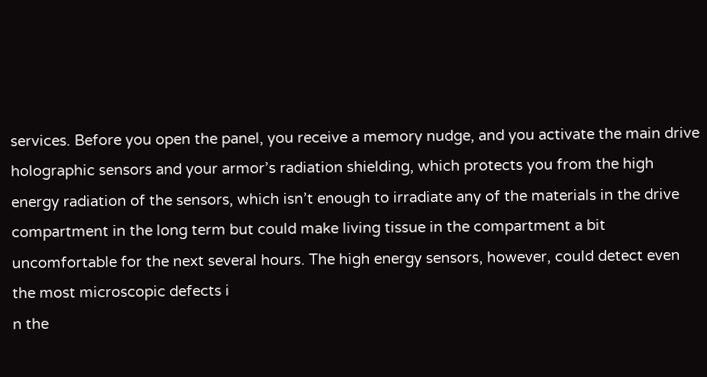services. Before you open the panel, you receive a memory nudge, and you activate the main drive holographic sensors and your armor’s radiation shielding, which protects you from the high energy radiation of the sensors, which isn’t enough to irradiate any of the materials in the drive compartment in the long term but could make living tissue in the compartment a bit uncomfortable for the next several hours. The high energy sensors, however, could detect even the most microscopic defects i
n the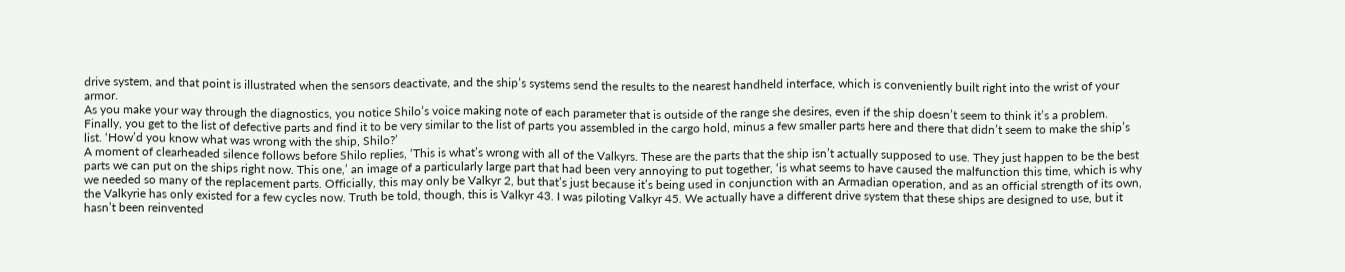drive system, and that point is illustrated when the sensors deactivate, and the ship’s systems send the results to the nearest handheld interface, which is conveniently built right into the wrist of your armor.
As you make your way through the diagnostics, you notice Shilo’s voice making note of each parameter that is outside of the range she desires, even if the ship doesn’t seem to think it’s a problem. Finally, you get to the list of defective parts and find it to be very similar to the list of parts you assembled in the cargo hold, minus a few smaller parts here and there that didn’t seem to make the ship’s list. ‘How’d you know what was wrong with the ship, Shilo?’
A moment of clearheaded silence follows before Shilo replies, ‘This is what’s wrong with all of the Valkyrs. These are the parts that the ship isn’t actually supposed to use. They just happen to be the best parts we can put on the ships right now. This one,’ an image of a particularly large part that had been very annoying to put together, ‘is what seems to have caused the malfunction this time, which is why we needed so many of the replacement parts. Officially, this may only be Valkyr 2, but that’s just because it’s being used in conjunction with an Armadian operation, and as an official strength of its own, the Valkyrie has only existed for a few cycles now. Truth be told, though, this is Valkyr 43. I was piloting Valkyr 45. We actually have a different drive system that these ships are designed to use, but it hasn’t been reinvented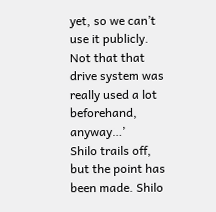yet, so we can’t use it publicly. Not that that drive system was really used a lot beforehand, anyway…’
Shilo trails off, but the point has been made. Shilo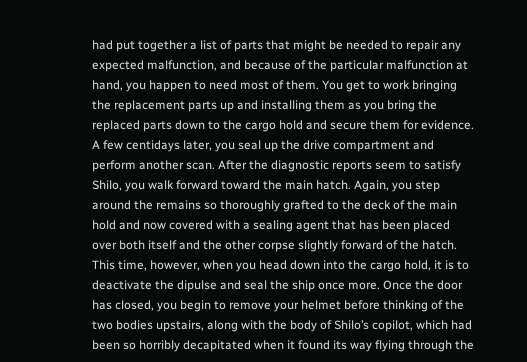had put together a list of parts that might be needed to repair any expected malfunction, and because of the particular malfunction at hand, you happen to need most of them. You get to work bringing the replacement parts up and installing them as you bring the replaced parts down to the cargo hold and secure them for evidence.
A few centidays later, you seal up the drive compartment and perform another scan. After the diagnostic reports seem to satisfy Shilo, you walk forward toward the main hatch. Again, you step around the remains so thoroughly grafted to the deck of the main hold and now covered with a sealing agent that has been placed over both itself and the other corpse slightly forward of the hatch. This time, however, when you head down into the cargo hold, it is to deactivate the dipulse and seal the ship once more. Once the door has closed, you begin to remove your helmet before thinking of the two bodies upstairs, along with the body of Shilo’s copilot, which had been so horribly decapitated when it found its way flying through the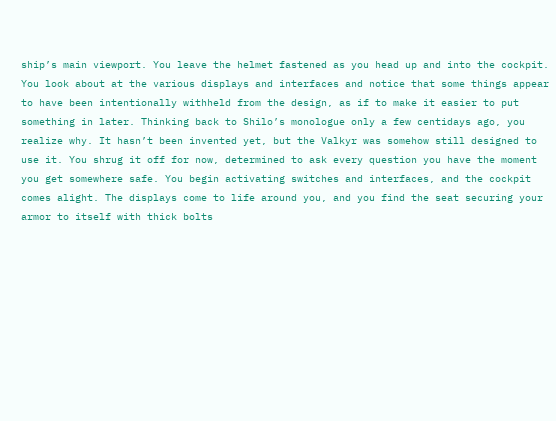ship’s main viewport. You leave the helmet fastened as you head up and into the cockpit.
You look about at the various displays and interfaces and notice that some things appear to have been intentionally withheld from the design, as if to make it easier to put something in later. Thinking back to Shilo’s monologue only a few centidays ago, you realize why. It hasn’t been invented yet, but the Valkyr was somehow still designed to use it. You shrug it off for now, determined to ask every question you have the moment you get somewhere safe. You begin activating switches and interfaces, and the cockpit comes alight. The displays come to life around you, and you find the seat securing your armor to itself with thick bolts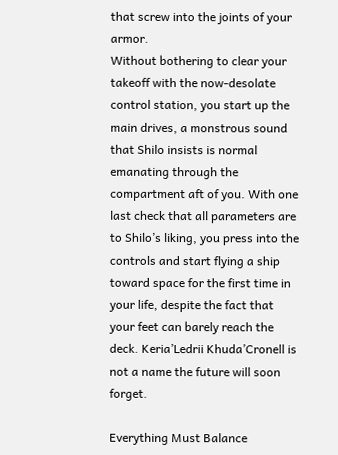that screw into the joints of your armor.
Without bothering to clear your takeoff with the now-desolate control station, you start up the main drives, a monstrous sound that Shilo insists is normal emanating through the compartment aft of you. With one last check that all parameters are to Shilo’s liking, you press into the controls and start flying a ship toward space for the first time in your life, despite the fact that your feet can barely reach the deck. Keria’Ledrii Khuda’Cronell is not a name the future will soon forget.

Everything Must Balance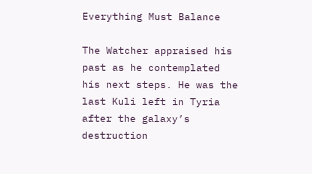Everything Must Balance

The Watcher appraised his past as he contemplated his next steps. He was the last Kuli left in Tyria after the galaxy’s destruction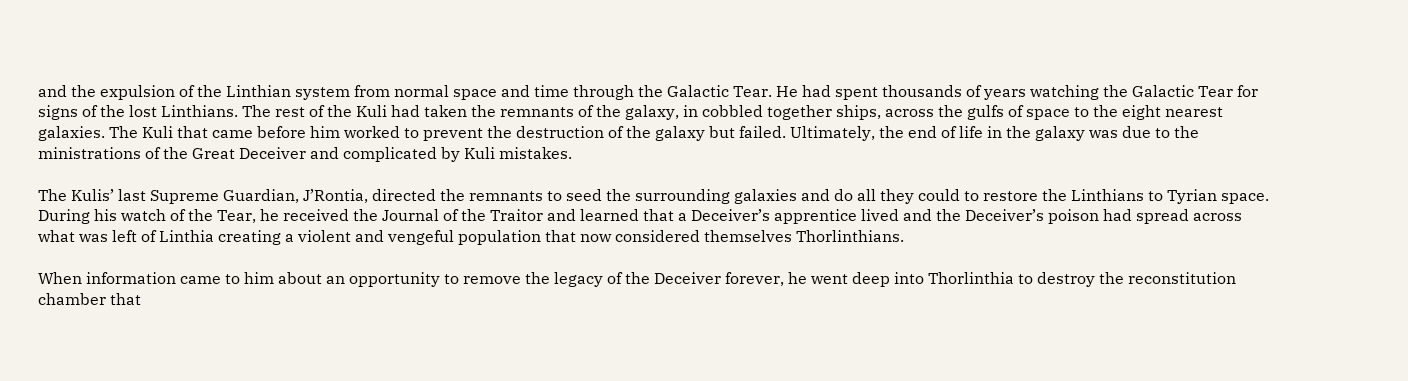and the expulsion of the Linthian system from normal space and time through the Galactic Tear. He had spent thousands of years watching the Galactic Tear for signs of the lost Linthians. The rest of the Kuli had taken the remnants of the galaxy, in cobbled together ships, across the gulfs of space to the eight nearest galaxies. The Kuli that came before him worked to prevent the destruction of the galaxy but failed. Ultimately, the end of life in the galaxy was due to the ministrations of the Great Deceiver and complicated by Kuli mistakes.

The Kulis’ last Supreme Guardian, J’Rontia, directed the remnants to seed the surrounding galaxies and do all they could to restore the Linthians to Tyrian space. During his watch of the Tear, he received the Journal of the Traitor and learned that a Deceiver’s apprentice lived and the Deceiver’s poison had spread across what was left of Linthia creating a violent and vengeful population that now considered themselves Thorlinthians.

When information came to him about an opportunity to remove the legacy of the Deceiver forever, he went deep into Thorlinthia to destroy the reconstitution chamber that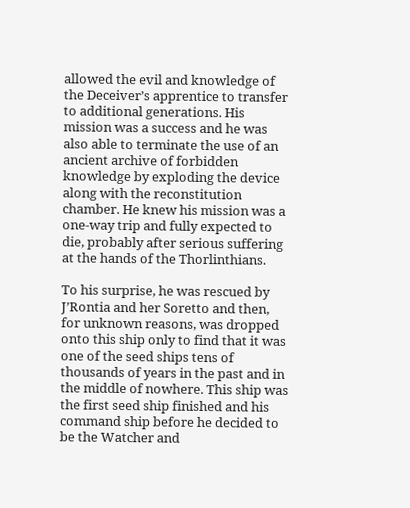allowed the evil and knowledge of the Deceiver’s apprentice to transfer to additional generations. His mission was a success and he was also able to terminate the use of an ancient archive of forbidden knowledge by exploding the device along with the reconstitution chamber. He knew his mission was a one-way trip and fully expected to die, probably after serious suffering at the hands of the Thorlinthians.

To his surprise, he was rescued by J’Rontia and her Soretto and then, for unknown reasons, was dropped onto this ship only to find that it was one of the seed ships tens of thousands of years in the past and in the middle of nowhere. This ship was the first seed ship finished and his command ship before he decided to be the Watcher and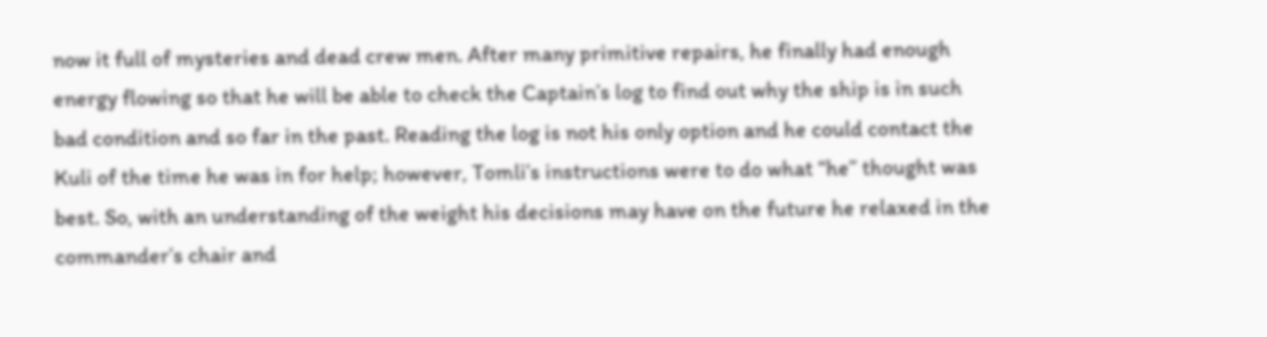now it full of mysteries and dead crew men. After many primitive repairs, he finally had enough energy flowing so that he will be able to check the Captain’s log to find out why the ship is in such bad condition and so far in the past. Reading the log is not his only option and he could contact the Kuli of the time he was in for help; however, Tomli’s instructions were to do what “he” thought was best. So, with an understanding of the weight his decisions may have on the future he relaxed in the commander’s chair and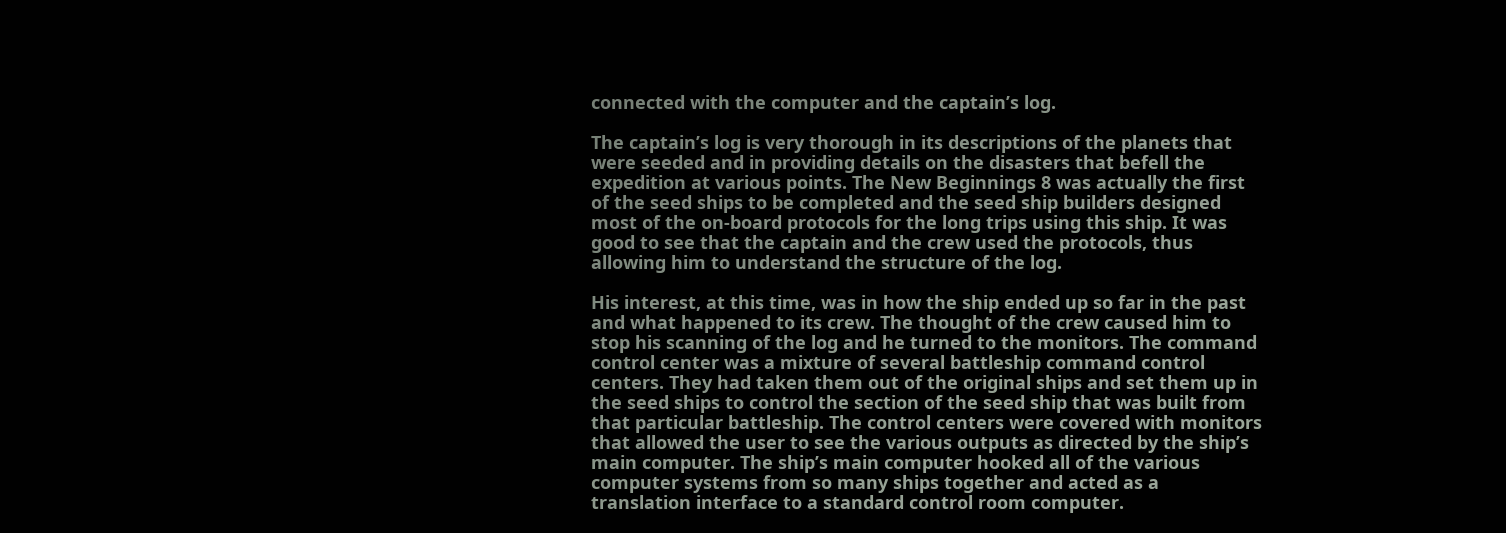connected with the computer and the captain’s log.

The captain’s log is very thorough in its descriptions of the planets that were seeded and in providing details on the disasters that befell the expedition at various points. The New Beginnings 8 was actually the first of the seed ships to be completed and the seed ship builders designed most of the on-board protocols for the long trips using this ship. It was good to see that the captain and the crew used the protocols, thus allowing him to understand the structure of the log.

His interest, at this time, was in how the ship ended up so far in the past and what happened to its crew. The thought of the crew caused him to stop his scanning of the log and he turned to the monitors. The command control center was a mixture of several battleship command control centers. They had taken them out of the original ships and set them up in the seed ships to control the section of the seed ship that was built from that particular battleship. The control centers were covered with monitors that allowed the user to see the various outputs as directed by the ship’s main computer. The ship’s main computer hooked all of the various computer systems from so many ships together and acted as a translation interface to a standard control room computer.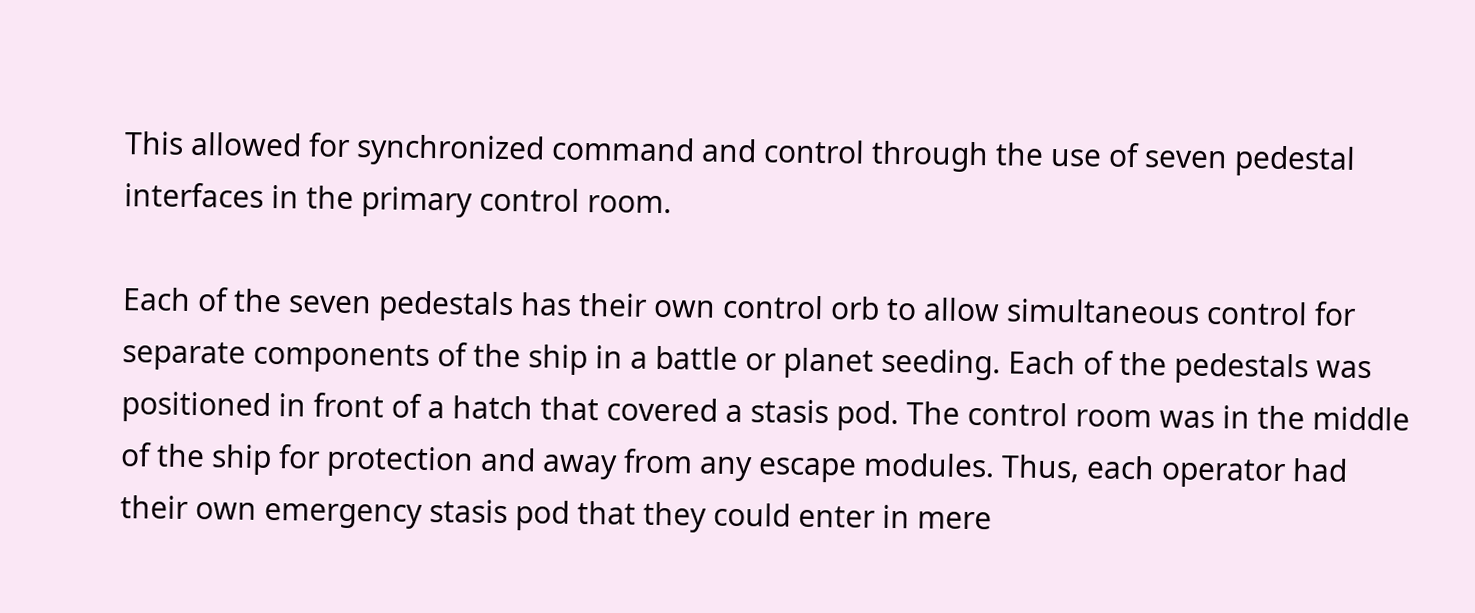This allowed for synchronized command and control through the use of seven pedestal interfaces in the primary control room.

Each of the seven pedestals has their own control orb to allow simultaneous control for separate components of the ship in a battle or planet seeding. Each of the pedestals was positioned in front of a hatch that covered a stasis pod. The control room was in the middle of the ship for protection and away from any escape modules. Thus, each operator had their own emergency stasis pod that they could enter in mere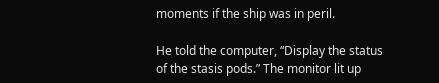moments if the ship was in peril.

He told the computer, “Display the status of the stasis pods.” The monitor lit up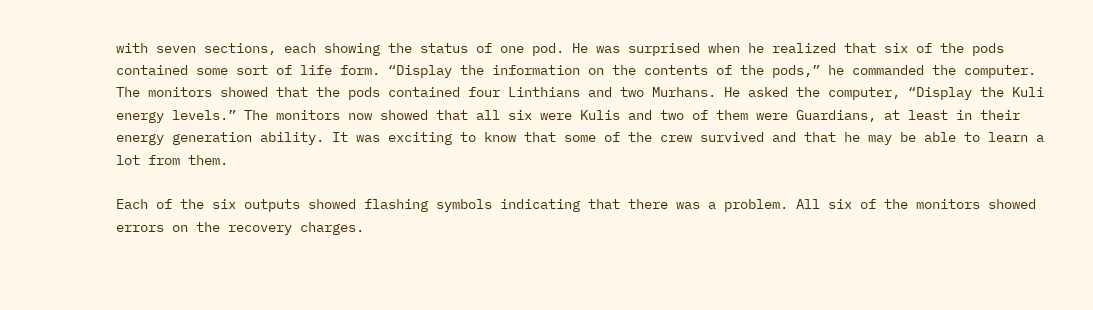with seven sections, each showing the status of one pod. He was surprised when he realized that six of the pods contained some sort of life form. “Display the information on the contents of the pods,” he commanded the computer. The monitors showed that the pods contained four Linthians and two Murhans. He asked the computer, “Display the Kuli energy levels.” The monitors now showed that all six were Kulis and two of them were Guardians, at least in their energy generation ability. It was exciting to know that some of the crew survived and that he may be able to learn a lot from them.

Each of the six outputs showed flashing symbols indicating that there was a problem. All six of the monitors showed errors on the recovery charges.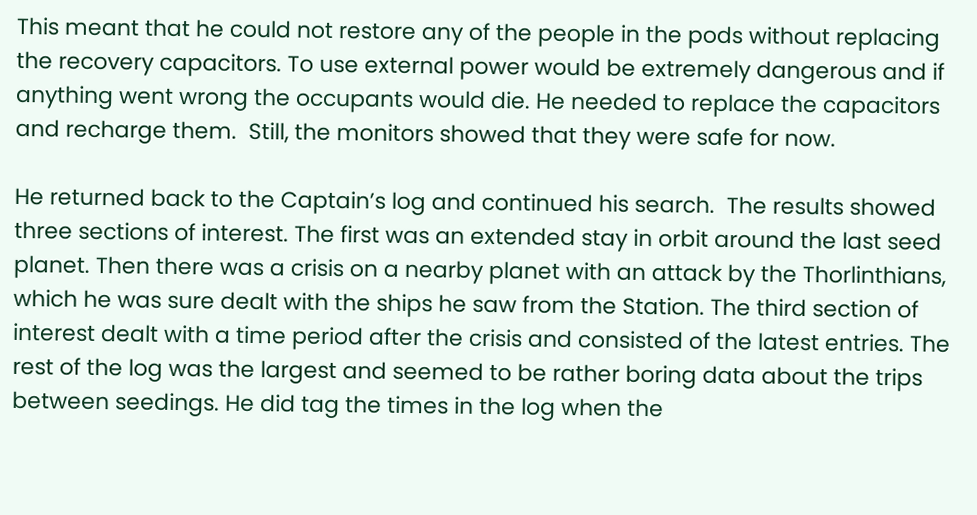This meant that he could not restore any of the people in the pods without replacing the recovery capacitors. To use external power would be extremely dangerous and if anything went wrong the occupants would die. He needed to replace the capacitors and recharge them.  Still, the monitors showed that they were safe for now.

He returned back to the Captain’s log and continued his search.  The results showed three sections of interest. The first was an extended stay in orbit around the last seed planet. Then there was a crisis on a nearby planet with an attack by the Thorlinthians, which he was sure dealt with the ships he saw from the Station. The third section of interest dealt with a time period after the crisis and consisted of the latest entries. The rest of the log was the largest and seemed to be rather boring data about the trips between seedings. He did tag the times in the log when the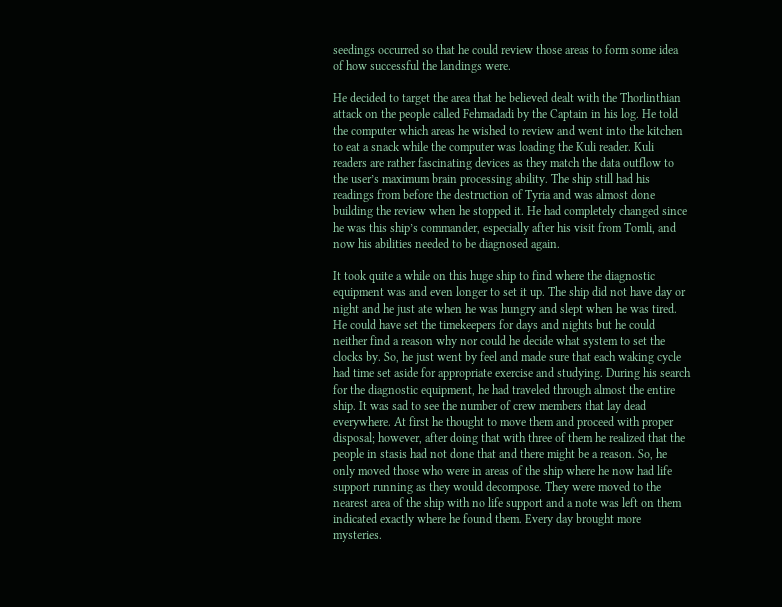seedings occurred so that he could review those areas to form some idea of how successful the landings were.

He decided to target the area that he believed dealt with the Thorlinthian attack on the people called Fehmadadi by the Captain in his log. He told the computer which areas he wished to review and went into the kitchen to eat a snack while the computer was loading the Kuli reader. Kuli readers are rather fascinating devices as they match the data outflow to the user’s maximum brain processing ability. The ship still had his readings from before the destruction of Tyria and was almost done building the review when he stopped it. He had completely changed since he was this ship’s commander, especially after his visit from Tomli, and now his abilities needed to be diagnosed again.

It took quite a while on this huge ship to find where the diagnostic equipment was and even longer to set it up. The ship did not have day or night and he just ate when he was hungry and slept when he was tired. He could have set the timekeepers for days and nights but he could neither find a reason why nor could he decide what system to set the clocks by. So, he just went by feel and made sure that each waking cycle had time set aside for appropriate exercise and studying. During his search for the diagnostic equipment, he had traveled through almost the entire ship. It was sad to see the number of crew members that lay dead everywhere. At first he thought to move them and proceed with proper disposal; however, after doing that with three of them he realized that the people in stasis had not done that and there might be a reason. So, he only moved those who were in areas of the ship where he now had life support running as they would decompose. They were moved to the nearest area of the ship with no life support and a note was left on them indicated exactly where he found them. Every day brought more mysteries.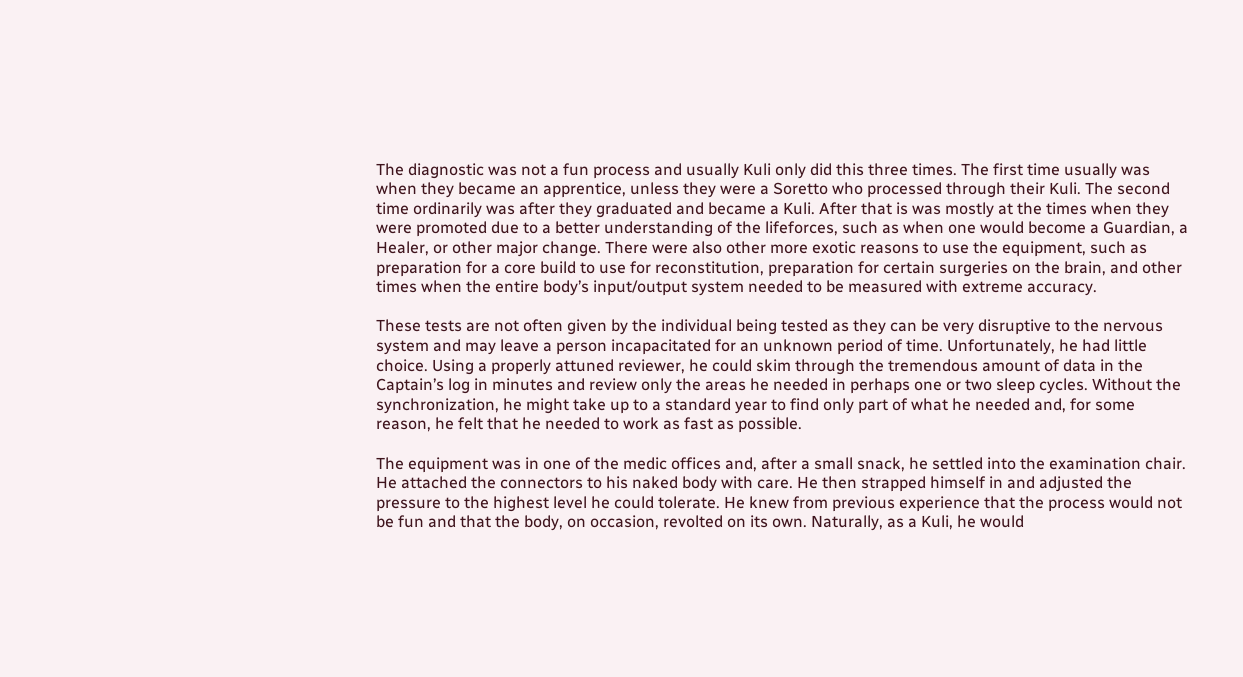The diagnostic was not a fun process and usually Kuli only did this three times. The first time usually was when they became an apprentice, unless they were a Soretto who processed through their Kuli. The second time ordinarily was after they graduated and became a Kuli. After that is was mostly at the times when they were promoted due to a better understanding of the lifeforces, such as when one would become a Guardian, a Healer, or other major change. There were also other more exotic reasons to use the equipment, such as preparation for a core build to use for reconstitution, preparation for certain surgeries on the brain, and other times when the entire body’s input/output system needed to be measured with extreme accuracy.

These tests are not often given by the individual being tested as they can be very disruptive to the nervous system and may leave a person incapacitated for an unknown period of time. Unfortunately, he had little choice. Using a properly attuned reviewer, he could skim through the tremendous amount of data in the Captain’s log in minutes and review only the areas he needed in perhaps one or two sleep cycles. Without the synchronization, he might take up to a standard year to find only part of what he needed and, for some reason, he felt that he needed to work as fast as possible.

The equipment was in one of the medic offices and, after a small snack, he settled into the examination chair. He attached the connectors to his naked body with care. He then strapped himself in and adjusted the pressure to the highest level he could tolerate. He knew from previous experience that the process would not be fun and that the body, on occasion, revolted on its own. Naturally, as a Kuli, he would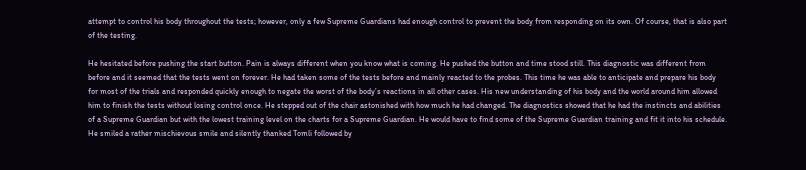attempt to control his body throughout the tests; however, only a few Supreme Guardians had enough control to prevent the body from responding on its own. Of course, that is also part of the testing.

He hesitated before pushing the start button. Pain is always different when you know what is coming. He pushed the button and time stood still. This diagnostic was different from before and it seemed that the tests went on forever. He had taken some of the tests before and mainly reacted to the probes. This time he was able to anticipate and prepare his body for most of the trials and responded quickly enough to negate the worst of the body’s reactions in all other cases. His new understanding of his body and the world around him allowed him to finish the tests without losing control once. He stepped out of the chair astonished with how much he had changed. The diagnostics showed that he had the instincts and abilities of a Supreme Guardian but with the lowest training level on the charts for a Supreme Guardian. He would have to find some of the Supreme Guardian training and fit it into his schedule. He smiled a rather mischievous smile and silently thanked Tomli followed by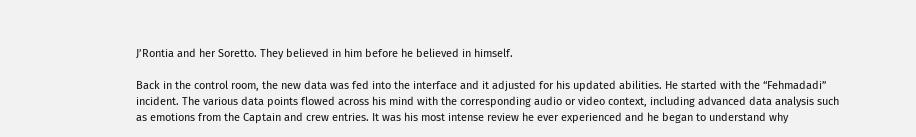J’Rontia and her Soretto. They believed in him before he believed in himself.

Back in the control room, the new data was fed into the interface and it adjusted for his updated abilities. He started with the “Fehmadadi” incident. The various data points flowed across his mind with the corresponding audio or video context, including advanced data analysis such as emotions from the Captain and crew entries. It was his most intense review he ever experienced and he began to understand why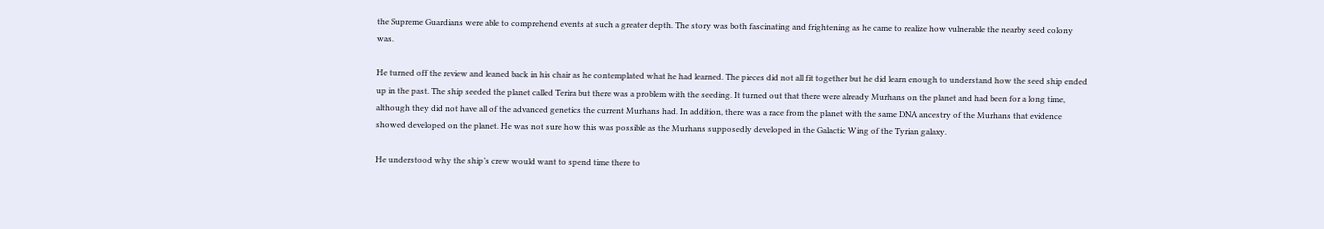the Supreme Guardians were able to comprehend events at such a greater depth. The story was both fascinating and frightening as he came to realize how vulnerable the nearby seed colony was.

He turned off the review and leaned back in his chair as he contemplated what he had learned. The pieces did not all fit together but he did learn enough to understand how the seed ship ended up in the past. The ship seeded the planet called Terira but there was a problem with the seeding. It turned out that there were already Murhans on the planet and had been for a long time, although they did not have all of the advanced genetics the current Murhans had. In addition, there was a race from the planet with the same DNA ancestry of the Murhans that evidence showed developed on the planet. He was not sure how this was possible as the Murhans supposedly developed in the Galactic Wing of the Tyrian galaxy.

He understood why the ship’s crew would want to spend time there to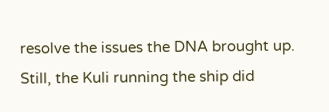resolve the issues the DNA brought up. Still, the Kuli running the ship did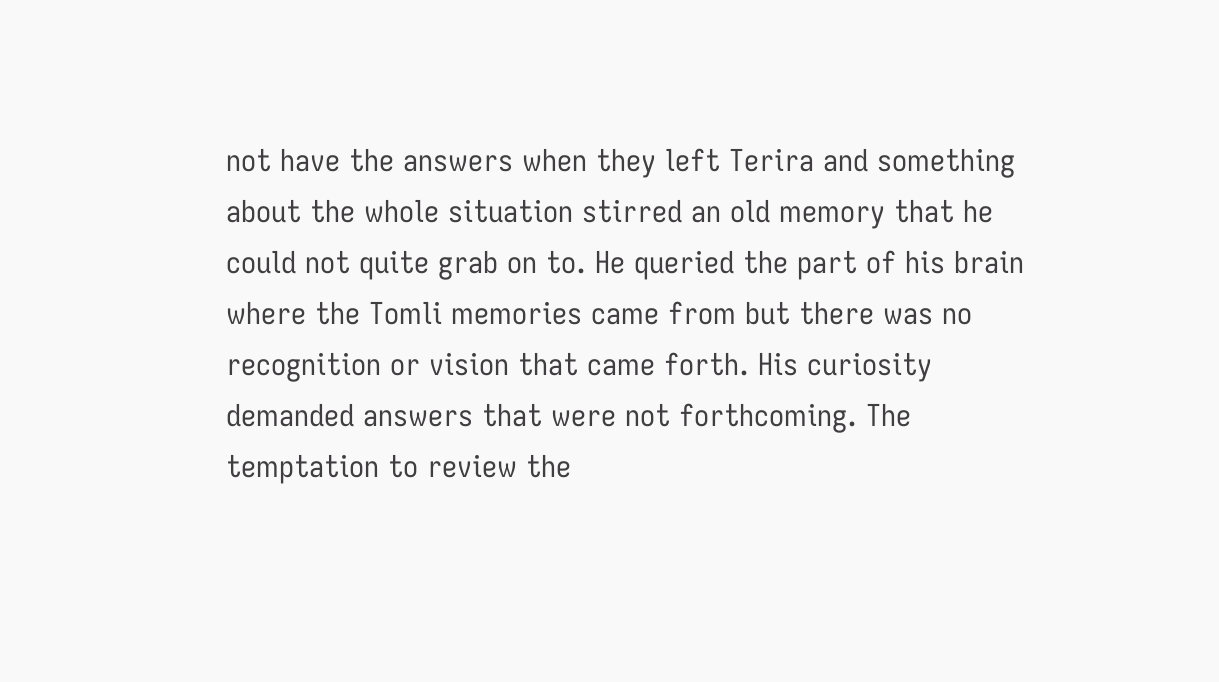not have the answers when they left Terira and something about the whole situation stirred an old memory that he could not quite grab on to. He queried the part of his brain where the Tomli memories came from but there was no recognition or vision that came forth. His curiosity demanded answers that were not forthcoming. The temptation to review the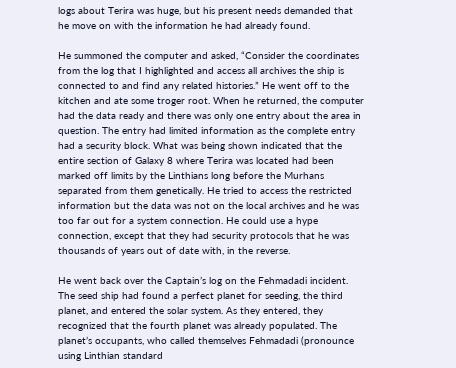logs about Terira was huge, but his present needs demanded that he move on with the information he had already found.

He summoned the computer and asked, “Consider the coordinates from the log that I highlighted and access all archives the ship is connected to and find any related histories.” He went off to the kitchen and ate some troger root. When he returned, the computer had the data ready and there was only one entry about the area in question. The entry had limited information as the complete entry had a security block. What was being shown indicated that the entire section of Galaxy 8 where Terira was located had been marked off limits by the Linthians long before the Murhans separated from them genetically. He tried to access the restricted information but the data was not on the local archives and he was too far out for a system connection. He could use a hype connection, except that they had security protocols that he was thousands of years out of date with, in the reverse.

He went back over the Captain’s log on the Fehmadadi incident. The seed ship had found a perfect planet for seeding, the third planet, and entered the solar system. As they entered, they recognized that the fourth planet was already populated. The planet’s occupants, who called themselves Fehmadadi (pronounce using Linthian standard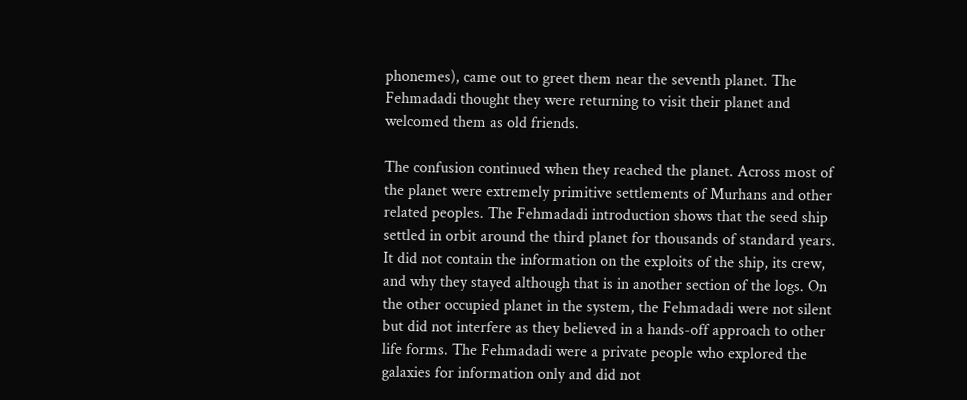phonemes), came out to greet them near the seventh planet. The Fehmadadi thought they were returning to visit their planet and welcomed them as old friends.

The confusion continued when they reached the planet. Across most of the planet were extremely primitive settlements of Murhans and other related peoples. The Fehmadadi introduction shows that the seed ship settled in orbit around the third planet for thousands of standard years. It did not contain the information on the exploits of the ship, its crew, and why they stayed although that is in another section of the logs. On the other occupied planet in the system, the Fehmadadi were not silent but did not interfere as they believed in a hands-off approach to other life forms. The Fehmadadi were a private people who explored the galaxies for information only and did not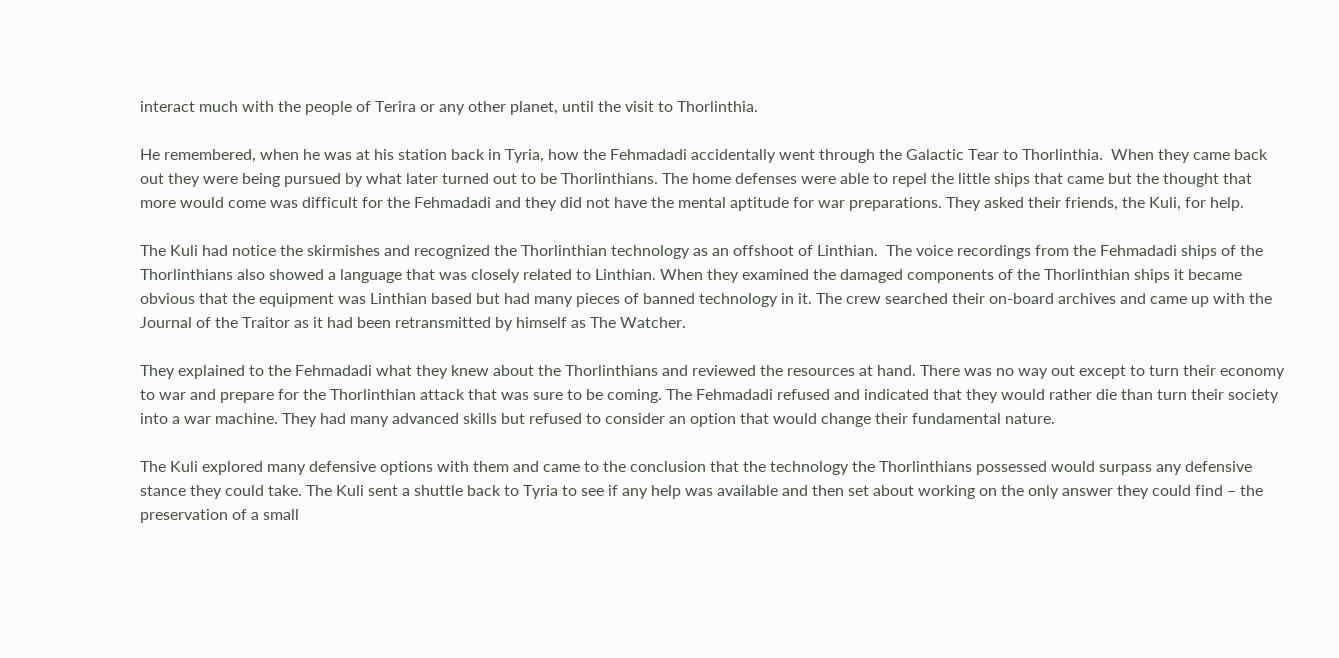interact much with the people of Terira or any other planet, until the visit to Thorlinthia.

He remembered, when he was at his station back in Tyria, how the Fehmadadi accidentally went through the Galactic Tear to Thorlinthia.  When they came back out they were being pursued by what later turned out to be Thorlinthians. The home defenses were able to repel the little ships that came but the thought that more would come was difficult for the Fehmadadi and they did not have the mental aptitude for war preparations. They asked their friends, the Kuli, for help.

The Kuli had notice the skirmishes and recognized the Thorlinthian technology as an offshoot of Linthian.  The voice recordings from the Fehmadadi ships of the Thorlinthians also showed a language that was closely related to Linthian. When they examined the damaged components of the Thorlinthian ships it became obvious that the equipment was Linthian based but had many pieces of banned technology in it. The crew searched their on-board archives and came up with the Journal of the Traitor as it had been retransmitted by himself as The Watcher.

They explained to the Fehmadadi what they knew about the Thorlinthians and reviewed the resources at hand. There was no way out except to turn their economy to war and prepare for the Thorlinthian attack that was sure to be coming. The Fehmadadi refused and indicated that they would rather die than turn their society into a war machine. They had many advanced skills but refused to consider an option that would change their fundamental nature.

The Kuli explored many defensive options with them and came to the conclusion that the technology the Thorlinthians possessed would surpass any defensive stance they could take. The Kuli sent a shuttle back to Tyria to see if any help was available and then set about working on the only answer they could find – the preservation of a small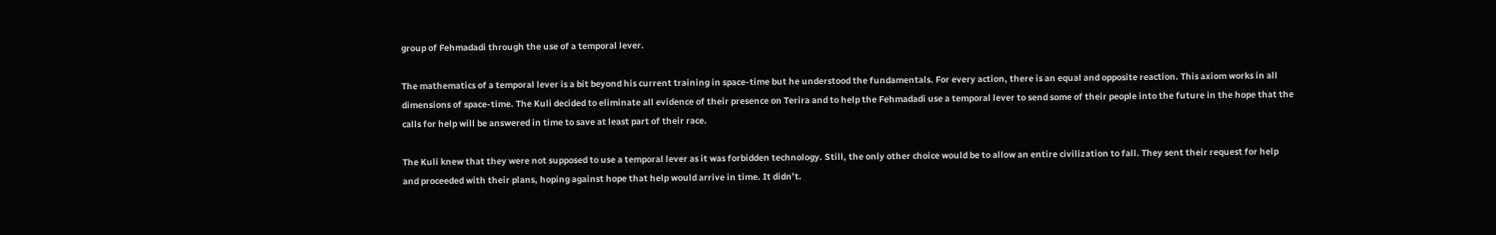group of Fehmadadi through the use of a temporal lever.

The mathematics of a temporal lever is a bit beyond his current training in space-time but he understood the fundamentals. For every action, there is an equal and opposite reaction. This axiom works in all dimensions of space-time. The Kuli decided to eliminate all evidence of their presence on Terira and to help the Fehmadadi use a temporal lever to send some of their people into the future in the hope that the calls for help will be answered in time to save at least part of their race.

The Kuli knew that they were not supposed to use a temporal lever as it was forbidden technology. Still, the only other choice would be to allow an entire civilization to fall. They sent their request for help and proceeded with their plans, hoping against hope that help would arrive in time. It didn’t.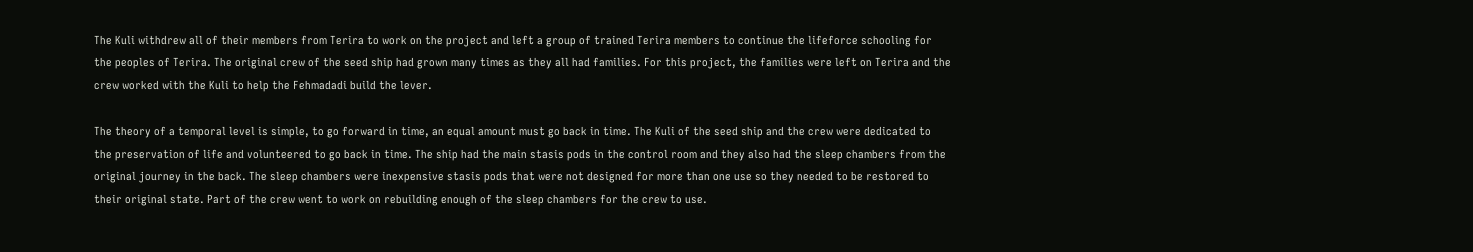The Kuli withdrew all of their members from Terira to work on the project and left a group of trained Terira members to continue the lifeforce schooling for the peoples of Terira. The original crew of the seed ship had grown many times as they all had families. For this project, the families were left on Terira and the crew worked with the Kuli to help the Fehmadadi build the lever.

The theory of a temporal level is simple, to go forward in time, an equal amount must go back in time. The Kuli of the seed ship and the crew were dedicated to the preservation of life and volunteered to go back in time. The ship had the main stasis pods in the control room and they also had the sleep chambers from the original journey in the back. The sleep chambers were inexpensive stasis pods that were not designed for more than one use so they needed to be restored to their original state. Part of the crew went to work on rebuilding enough of the sleep chambers for the crew to use.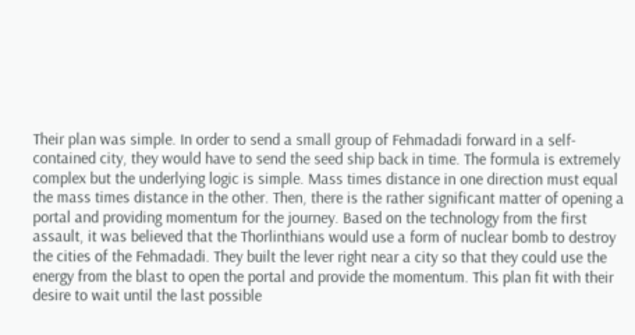Their plan was simple. In order to send a small group of Fehmadadi forward in a self-contained city, they would have to send the seed ship back in time. The formula is extremely complex but the underlying logic is simple. Mass times distance in one direction must equal the mass times distance in the other. Then, there is the rather significant matter of opening a portal and providing momentum for the journey. Based on the technology from the first assault, it was believed that the Thorlinthians would use a form of nuclear bomb to destroy the cities of the Fehmadadi. They built the lever right near a city so that they could use the energy from the blast to open the portal and provide the momentum. This plan fit with their desire to wait until the last possible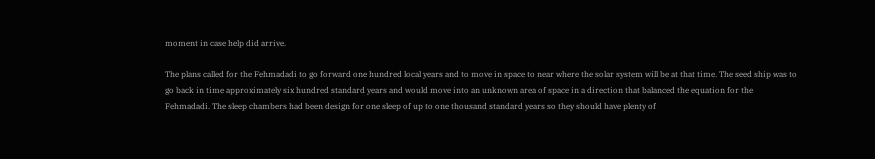moment in case help did arrive.

The plans called for the Fehmadadi to go forward one hundred local years and to move in space to near where the solar system will be at that time. The seed ship was to go back in time approximately six hundred standard years and would move into an unknown area of space in a direction that balanced the equation for the Fehmadadi. The sleep chambers had been design for one sleep of up to one thousand standard years so they should have plenty of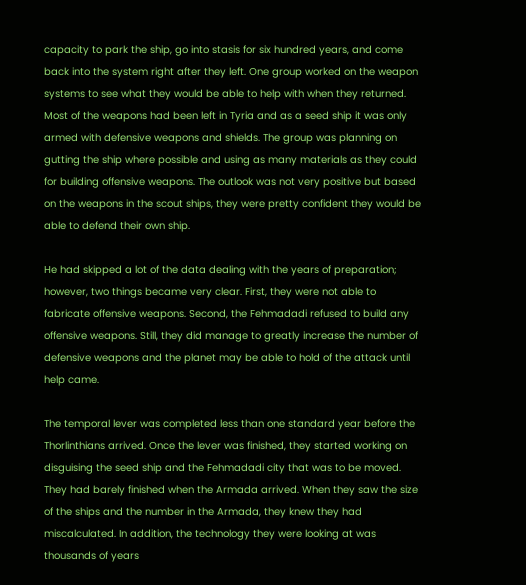capacity to park the ship, go into stasis for six hundred years, and come back into the system right after they left. One group worked on the weapon systems to see what they would be able to help with when they returned. Most of the weapons had been left in Tyria and as a seed ship it was only armed with defensive weapons and shields. The group was planning on gutting the ship where possible and using as many materials as they could for building offensive weapons. The outlook was not very positive but based on the weapons in the scout ships, they were pretty confident they would be able to defend their own ship.

He had skipped a lot of the data dealing with the years of preparation; however, two things became very clear. First, they were not able to fabricate offensive weapons. Second, the Fehmadadi refused to build any offensive weapons. Still, they did manage to greatly increase the number of defensive weapons and the planet may be able to hold of the attack until help came.

The temporal lever was completed less than one standard year before the Thorlinthians arrived. Once the lever was finished, they started working on disguising the seed ship and the Fehmadadi city that was to be moved. They had barely finished when the Armada arrived. When they saw the size of the ships and the number in the Armada, they knew they had miscalculated. In addition, the technology they were looking at was thousands of years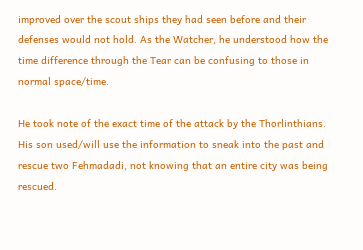improved over the scout ships they had seen before and their defenses would not hold. As the Watcher, he understood how the time difference through the Tear can be confusing to those in normal space/time.

He took note of the exact time of the attack by the Thorlinthians. His son used/will use the information to sneak into the past and rescue two Fehmadadi, not knowing that an entire city was being rescued.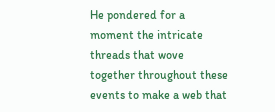He pondered for a moment the intricate threads that wove together throughout these events to make a web that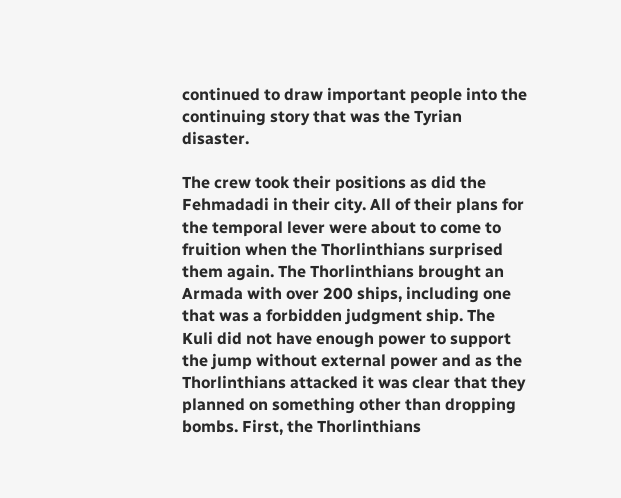continued to draw important people into the continuing story that was the Tyrian disaster.

The crew took their positions as did the Fehmadadi in their city. All of their plans for the temporal lever were about to come to fruition when the Thorlinthians surprised them again. The Thorlinthians brought an Armada with over 200 ships, including one that was a forbidden judgment ship. The Kuli did not have enough power to support the jump without external power and as the Thorlinthians attacked it was clear that they planned on something other than dropping bombs. First, the Thorlinthians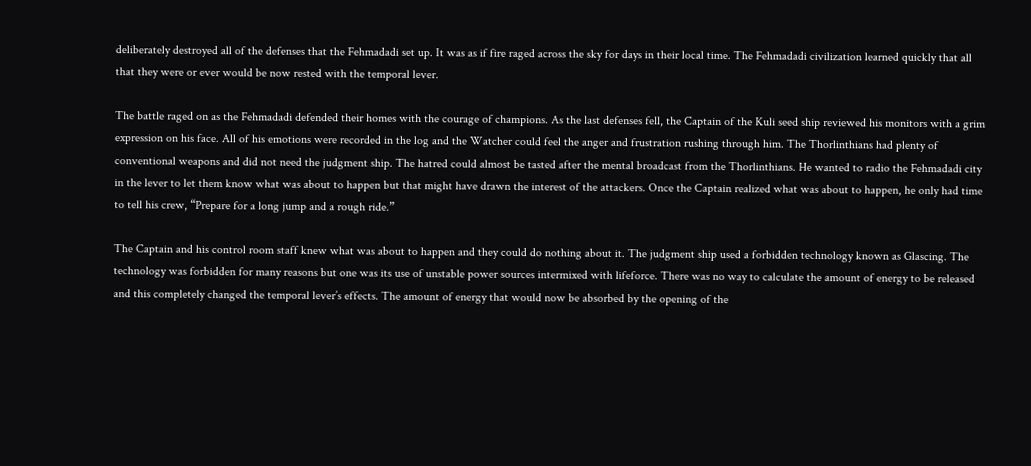deliberately destroyed all of the defenses that the Fehmadadi set up. It was as if fire raged across the sky for days in their local time. The Fehmadadi civilization learned quickly that all that they were or ever would be now rested with the temporal lever.

The battle raged on as the Fehmadadi defended their homes with the courage of champions. As the last defenses fell, the Captain of the Kuli seed ship reviewed his monitors with a grim expression on his face. All of his emotions were recorded in the log and the Watcher could feel the anger and frustration rushing through him. The Thorlinthians had plenty of conventional weapons and did not need the judgment ship. The hatred could almost be tasted after the mental broadcast from the Thorlinthians. He wanted to radio the Fehmadadi city in the lever to let them know what was about to happen but that might have drawn the interest of the attackers. Once the Captain realized what was about to happen, he only had time to tell his crew, “Prepare for a long jump and a rough ride.”

The Captain and his control room staff knew what was about to happen and they could do nothing about it. The judgment ship used a forbidden technology known as Glascing. The technology was forbidden for many reasons but one was its use of unstable power sources intermixed with lifeforce. There was no way to calculate the amount of energy to be released and this completely changed the temporal lever’s effects. The amount of energy that would now be absorbed by the opening of the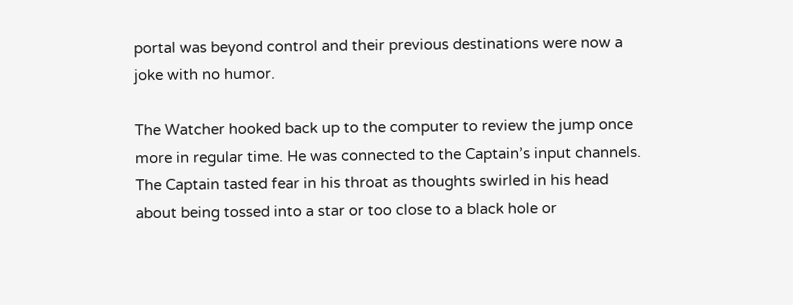portal was beyond control and their previous destinations were now a joke with no humor.

The Watcher hooked back up to the computer to review the jump once more in regular time. He was connected to the Captain’s input channels. The Captain tasted fear in his throat as thoughts swirled in his head about being tossed into a star or too close to a black hole or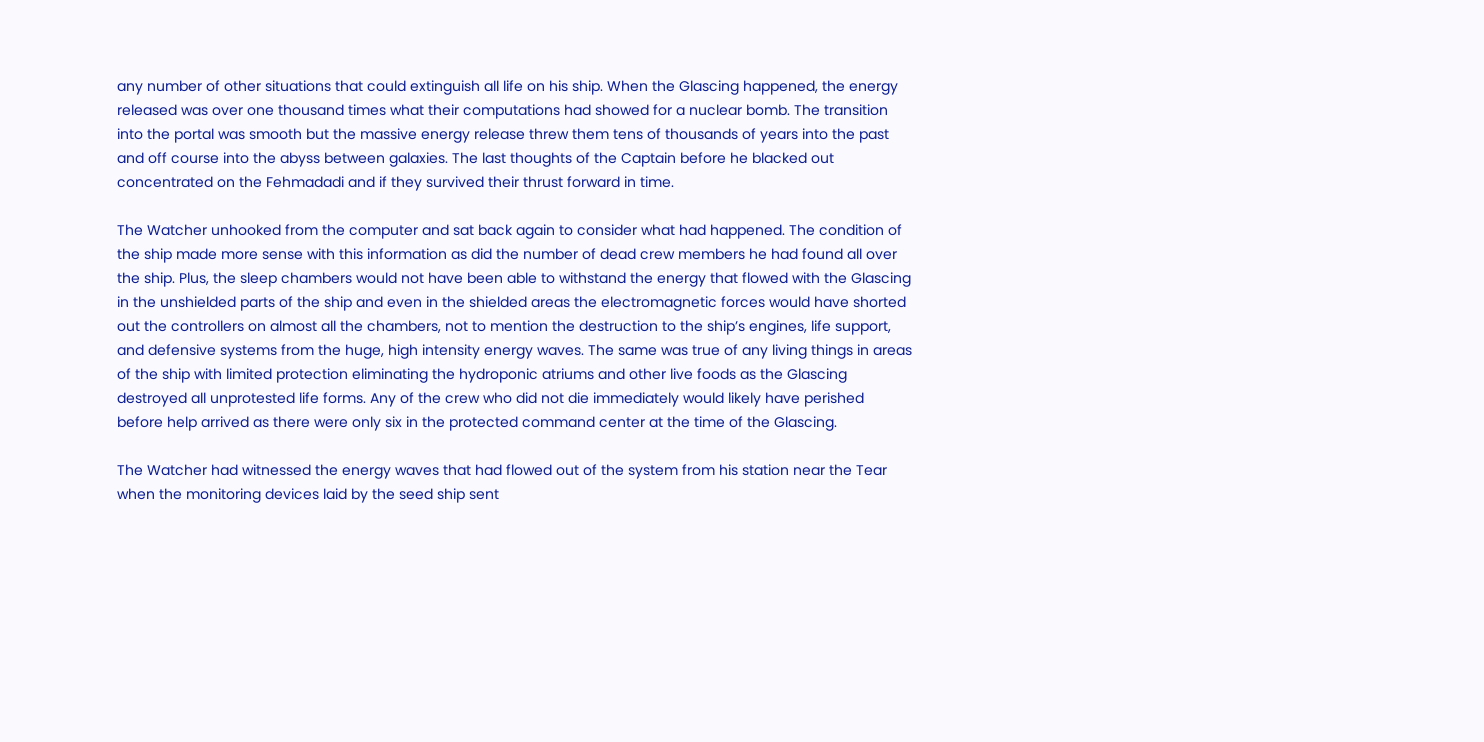any number of other situations that could extinguish all life on his ship. When the Glascing happened, the energy released was over one thousand times what their computations had showed for a nuclear bomb. The transition into the portal was smooth but the massive energy release threw them tens of thousands of years into the past and off course into the abyss between galaxies. The last thoughts of the Captain before he blacked out concentrated on the Fehmadadi and if they survived their thrust forward in time.

The Watcher unhooked from the computer and sat back again to consider what had happened. The condition of the ship made more sense with this information as did the number of dead crew members he had found all over the ship. Plus, the sleep chambers would not have been able to withstand the energy that flowed with the Glascing in the unshielded parts of the ship and even in the shielded areas the electromagnetic forces would have shorted out the controllers on almost all the chambers, not to mention the destruction to the ship’s engines, life support, and defensive systems from the huge, high intensity energy waves. The same was true of any living things in areas of the ship with limited protection eliminating the hydroponic atriums and other live foods as the Glascing destroyed all unprotested life forms. Any of the crew who did not die immediately would likely have perished before help arrived as there were only six in the protected command center at the time of the Glascing.

The Watcher had witnessed the energy waves that had flowed out of the system from his station near the Tear when the monitoring devices laid by the seed ship sent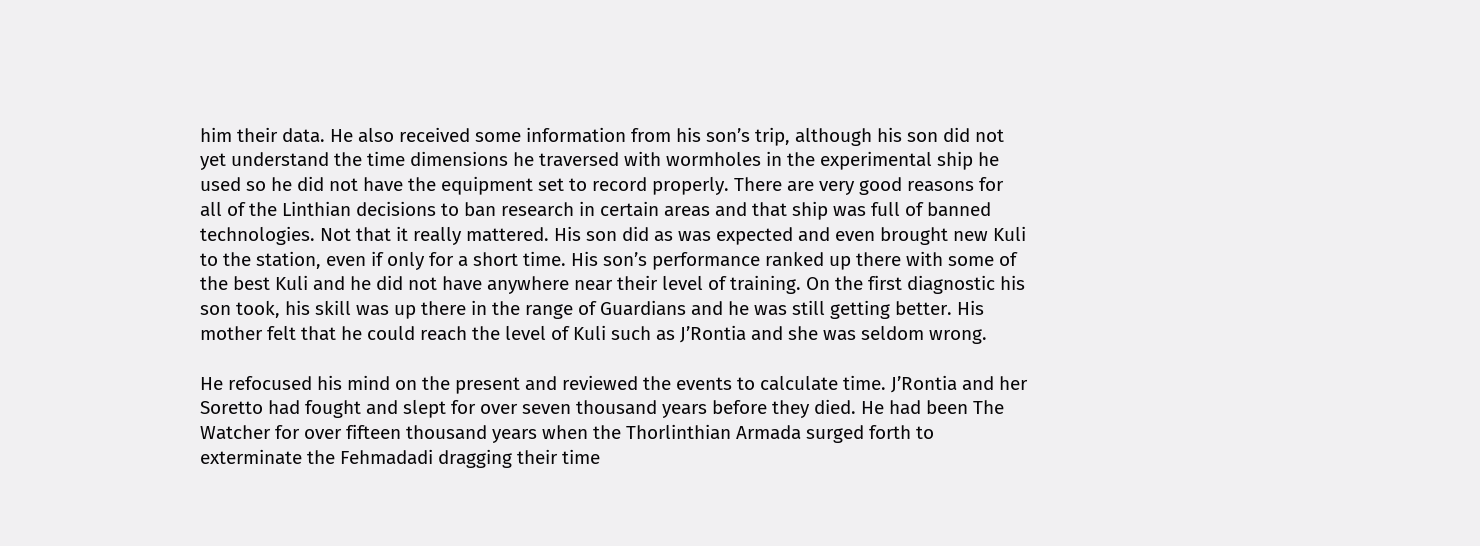him their data. He also received some information from his son’s trip, although his son did not yet understand the time dimensions he traversed with wormholes in the experimental ship he used so he did not have the equipment set to record properly. There are very good reasons for all of the Linthian decisions to ban research in certain areas and that ship was full of banned technologies. Not that it really mattered. His son did as was expected and even brought new Kuli to the station, even if only for a short time. His son’s performance ranked up there with some of the best Kuli and he did not have anywhere near their level of training. On the first diagnostic his son took, his skill was up there in the range of Guardians and he was still getting better. His mother felt that he could reach the level of Kuli such as J’Rontia and she was seldom wrong.

He refocused his mind on the present and reviewed the events to calculate time. J’Rontia and her Soretto had fought and slept for over seven thousand years before they died. He had been The Watcher for over fifteen thousand years when the Thorlinthian Armada surged forth to exterminate the Fehmadadi dragging their time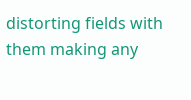distorting fields with them making any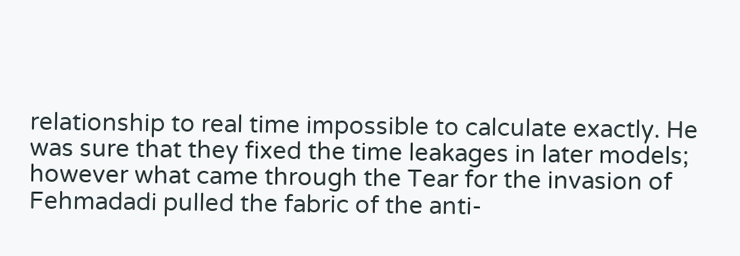relationship to real time impossible to calculate exactly. He was sure that they fixed the time leakages in later models; however what came through the Tear for the invasion of Fehmadadi pulled the fabric of the anti-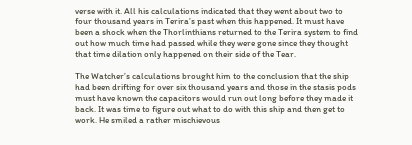verse with it. All his calculations indicated that they went about two to four thousand years in Terira’s past when this happened. It must have been a shock when the Thorlinthians returned to the Terira system to find out how much time had passed while they were gone since they thought that time dilation only happened on their side of the Tear.

The Watcher’s calculations brought him to the conclusion that the ship had been drifting for over six thousand years and those in the stasis pods must have known the capacitors would run out long before they made it back. It was time to figure out what to do with this ship and then get to work. He smiled a rather mischievous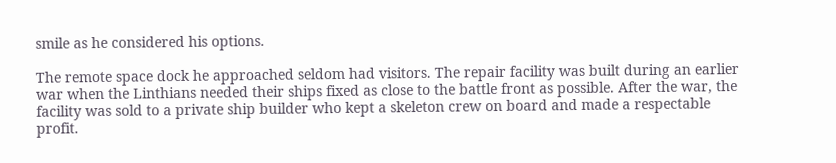smile as he considered his options.

The remote space dock he approached seldom had visitors. The repair facility was built during an earlier war when the Linthians needed their ships fixed as close to the battle front as possible. After the war, the facility was sold to a private ship builder who kept a skeleton crew on board and made a respectable profit.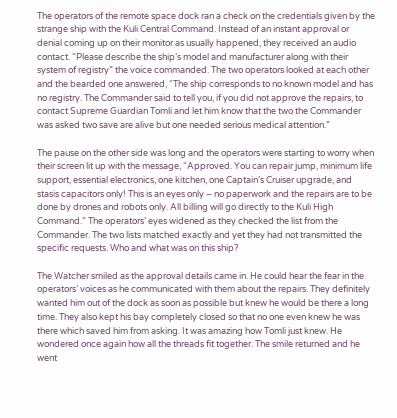The operators of the remote space dock ran a check on the credentials given by the strange ship with the Kuli Central Command. Instead of an instant approval or denial coming up on their monitor as usually happened, they received an audio contact. “Please describe the ship’s model and manufacturer along with their system of registry” the voice commanded. The two operators looked at each other and the bearded one answered, “The ship corresponds to no known model and has no registry. The Commander said to tell you, if you did not approve the repairs, to contact Supreme Guardian Tomli and let him know that the two the Commander was asked two save are alive but one needed serious medical attention.”

The pause on the other side was long and the operators were starting to worry when their screen lit up with the message, “Approved. You can repair jump, minimum life support, essential electronics, one kitchen, one Captain’s Cruiser upgrade, and stasis capacitors only! This is an eyes only – no paperwork and the repairs are to be done by drones and robots only. All billing will go directly to the Kuli High Command.” The operators’ eyes widened as they checked the list from the Commander. The two lists matched exactly and yet they had not transmitted the specific requests. Who and what was on this ship?

The Watcher smiled as the approval details came in. He could hear the fear in the operators’ voices as he communicated with them about the repairs. They definitely wanted him out of the dock as soon as possible but knew he would be there a long time. They also kept his bay completely closed so that no one even knew he was there which saved him from asking. It was amazing how Tomli just knew. He wondered once again how all the threads fit together. The smile returned and he went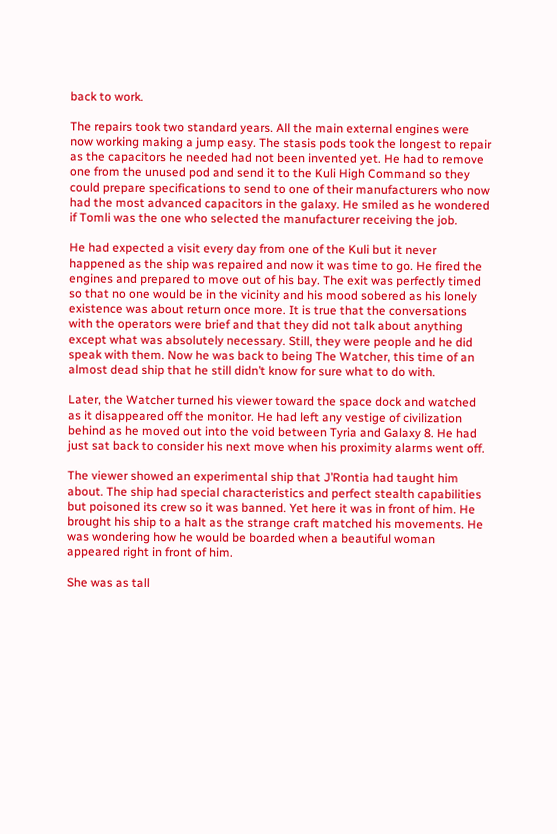back to work.

The repairs took two standard years. All the main external engines were now working making a jump easy. The stasis pods took the longest to repair as the capacitors he needed had not been invented yet. He had to remove one from the unused pod and send it to the Kuli High Command so they could prepare specifications to send to one of their manufacturers who now had the most advanced capacitors in the galaxy. He smiled as he wondered if Tomli was the one who selected the manufacturer receiving the job.

He had expected a visit every day from one of the Kuli but it never happened as the ship was repaired and now it was time to go. He fired the engines and prepared to move out of his bay. The exit was perfectly timed so that no one would be in the vicinity and his mood sobered as his lonely existence was about return once more. It is true that the conversations with the operators were brief and that they did not talk about anything except what was absolutely necessary. Still, they were people and he did speak with them. Now he was back to being The Watcher, this time of an almost dead ship that he still didn’t know for sure what to do with.

Later, the Watcher turned his viewer toward the space dock and watched as it disappeared off the monitor. He had left any vestige of civilization behind as he moved out into the void between Tyria and Galaxy 8. He had just sat back to consider his next move when his proximity alarms went off.

The viewer showed an experimental ship that J’Rontia had taught him about. The ship had special characteristics and perfect stealth capabilities but poisoned its crew so it was banned. Yet here it was in front of him. He brought his ship to a halt as the strange craft matched his movements. He was wondering how he would be boarded when a beautiful woman appeared right in front of him.

She was as tall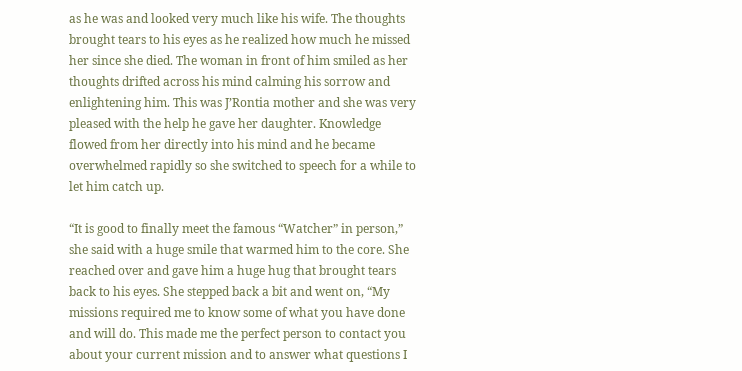as he was and looked very much like his wife. The thoughts brought tears to his eyes as he realized how much he missed her since she died. The woman in front of him smiled as her thoughts drifted across his mind calming his sorrow and enlightening him. This was J’Rontia mother and she was very pleased with the help he gave her daughter. Knowledge flowed from her directly into his mind and he became overwhelmed rapidly so she switched to speech for a while to let him catch up.

“It is good to finally meet the famous “Watcher” in person,” she said with a huge smile that warmed him to the core. She reached over and gave him a huge hug that brought tears back to his eyes. She stepped back a bit and went on, “My missions required me to know some of what you have done and will do. This made me the perfect person to contact you about your current mission and to answer what questions I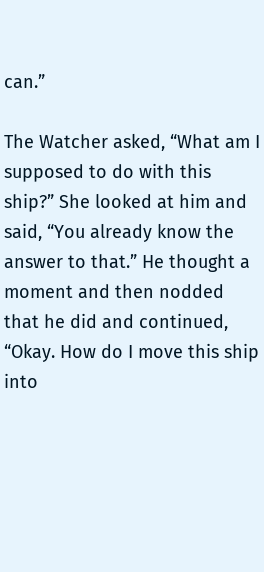can.”

The Watcher asked, “What am I supposed to do with this ship?” She looked at him and said, “You already know the answer to that.” He thought a moment and then nodded that he did and continued, “Okay. How do I move this ship into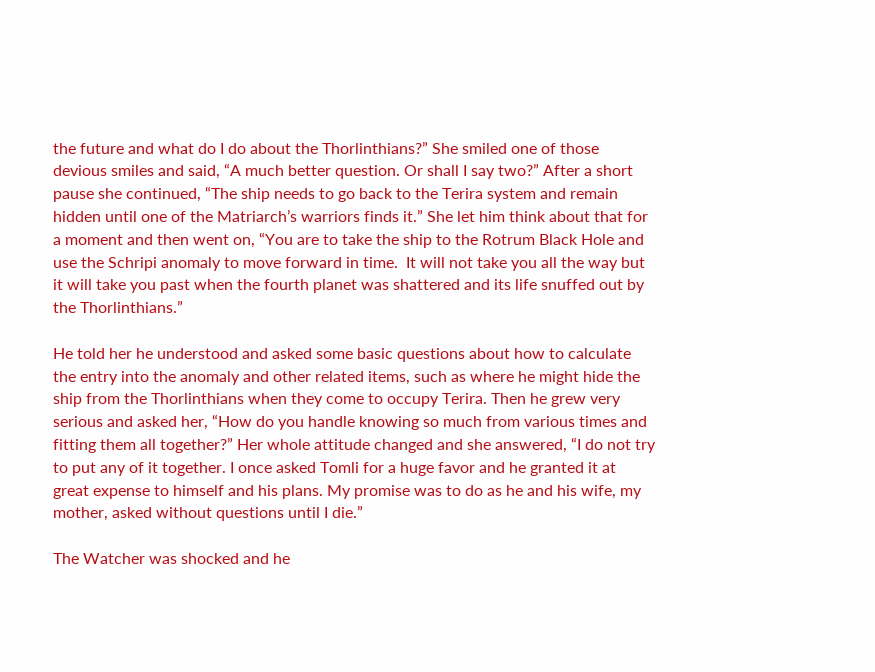the future and what do I do about the Thorlinthians?” She smiled one of those devious smiles and said, “A much better question. Or shall I say two?” After a short pause she continued, “The ship needs to go back to the Terira system and remain hidden until one of the Matriarch’s warriors finds it.” She let him think about that for a moment and then went on, “You are to take the ship to the Rotrum Black Hole and use the Schripi anomaly to move forward in time.  It will not take you all the way but it will take you past when the fourth planet was shattered and its life snuffed out by the Thorlinthians.”

He told her he understood and asked some basic questions about how to calculate the entry into the anomaly and other related items, such as where he might hide the ship from the Thorlinthians when they come to occupy Terira. Then he grew very serious and asked her, “How do you handle knowing so much from various times and fitting them all together?” Her whole attitude changed and she answered, “I do not try to put any of it together. I once asked Tomli for a huge favor and he granted it at great expense to himself and his plans. My promise was to do as he and his wife, my mother, asked without questions until I die.”

The Watcher was shocked and he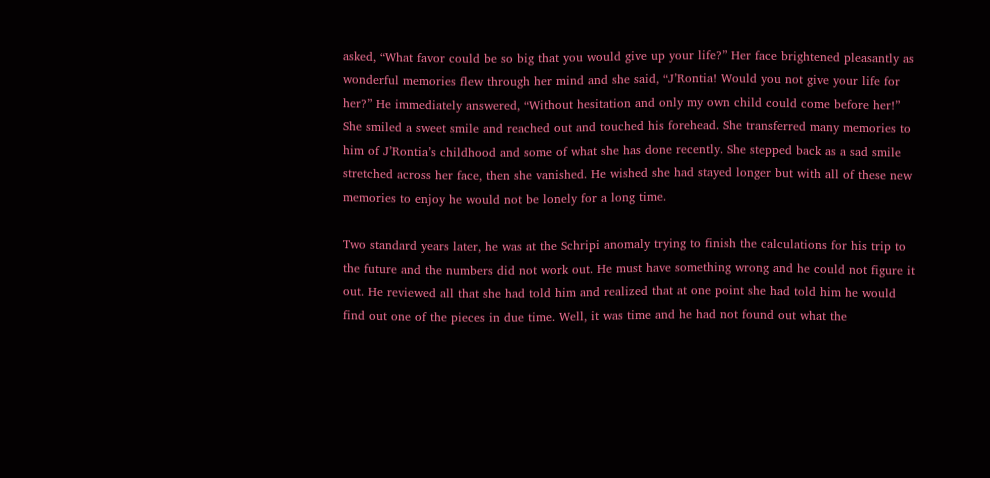asked, “What favor could be so big that you would give up your life?” Her face brightened pleasantly as wonderful memories flew through her mind and she said, “J’Rontia! Would you not give your life for her?” He immediately answered, “Without hesitation and only my own child could come before her!” She smiled a sweet smile and reached out and touched his forehead. She transferred many memories to him of J’Rontia’s childhood and some of what she has done recently. She stepped back as a sad smile stretched across her face, then she vanished. He wished she had stayed longer but with all of these new memories to enjoy he would not be lonely for a long time.

Two standard years later, he was at the Schripi anomaly trying to finish the calculations for his trip to the future and the numbers did not work out. He must have something wrong and he could not figure it out. He reviewed all that she had told him and realized that at one point she had told him he would find out one of the pieces in due time. Well, it was time and he had not found out what the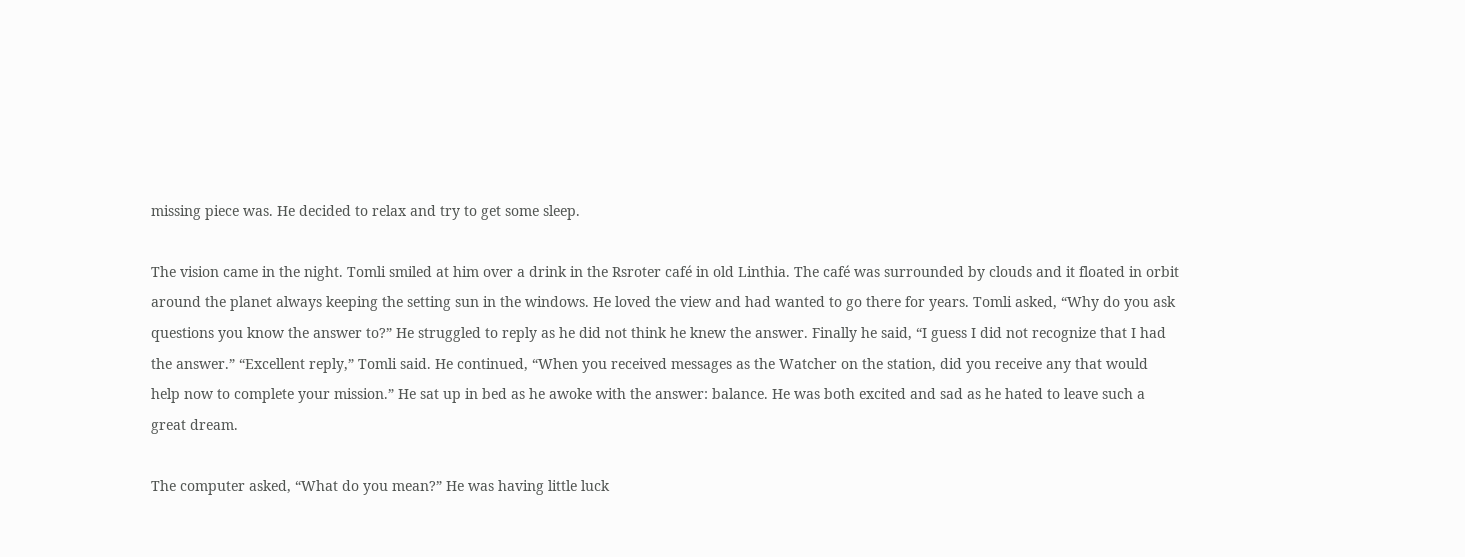missing piece was. He decided to relax and try to get some sleep.

The vision came in the night. Tomli smiled at him over a drink in the Rsroter café in old Linthia. The café was surrounded by clouds and it floated in orbit around the planet always keeping the setting sun in the windows. He loved the view and had wanted to go there for years. Tomli asked, “Why do you ask questions you know the answer to?” He struggled to reply as he did not think he knew the answer. Finally he said, “I guess I did not recognize that I had the answer.” “Excellent reply,” Tomli said. He continued, “When you received messages as the Watcher on the station, did you receive any that would help now to complete your mission.” He sat up in bed as he awoke with the answer: balance. He was both excited and sad as he hated to leave such a great dream.

The computer asked, “What do you mean?” He was having little luck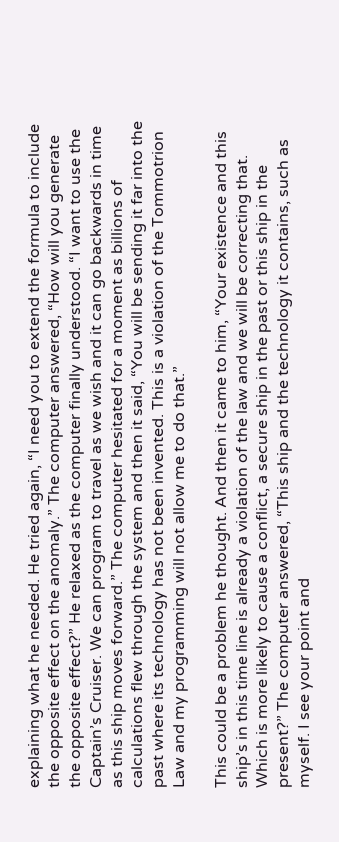explaining what he needed. He tried again, “I need you to extend the formula to include the opposite effect on the anomaly.” The computer answered, “How will you generate the opposite effect?” He relaxed as the computer finally understood. “I want to use the Captain’s Cruiser. We can program to travel as we wish and it can go backwards in time as this ship moves forward.” The computer hesitated for a moment as billions of calculations flew through the system and then it said, “You will be sending it far into the past where its technology has not been invented. This is a violation of the Tommotrion Law and my programming will not allow me to do that.”

This could be a problem he thought. And then it came to him, “Your existence and this ship’s in this time line is already a violation of the law and we will be correcting that. Which is more likely to cause a conflict, a secure ship in the past or this ship in the present?” The computer answered, “This ship and the technology it contains, such as myself. I see your point and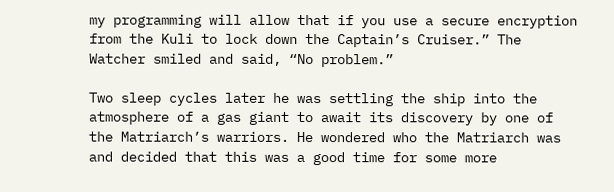my programming will allow that if you use a secure encryption from the Kuli to lock down the Captain’s Cruiser.” The Watcher smiled and said, “No problem.”

Two sleep cycles later he was settling the ship into the atmosphere of a gas giant to await its discovery by one of the Matriarch’s warriors. He wondered who the Matriarch was and decided that this was a good time for some more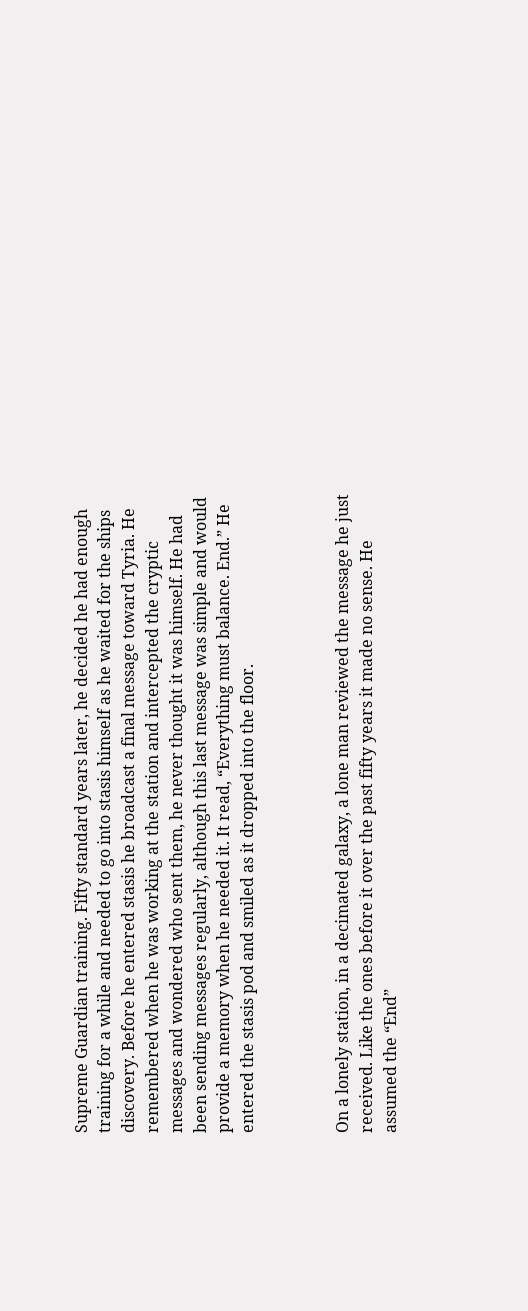Supreme Guardian training. Fifty standard years later, he decided he had enough training for a while and needed to go into stasis himself as he waited for the ships discovery. Before he entered stasis he broadcast a final message toward Tyria. He remembered when he was working at the station and intercepted the cryptic messages and wondered who sent them, he never thought it was himself. He had been sending messages regularly, although this last message was simple and would provide a memory when he needed it. It read, “Everything must balance. End.” He entered the stasis pod and smiled as it dropped into the floor.



On a lonely station, in a decimated galaxy, a lone man reviewed the message he just received. Like the ones before it over the past fifty years it made no sense. He assumed the “End”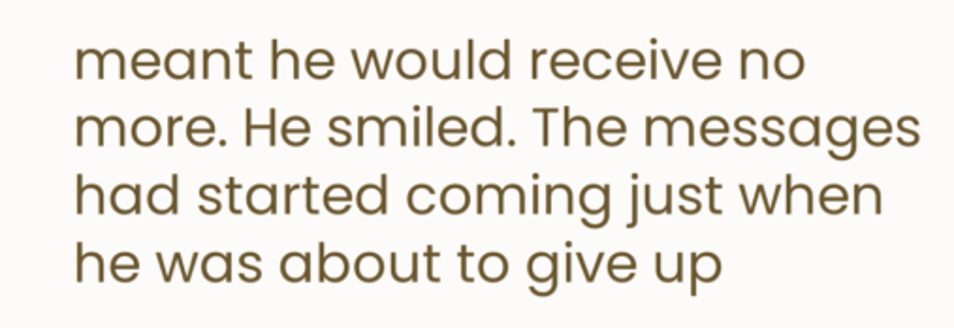meant he would receive no more. He smiled. The messages had started coming just when he was about to give up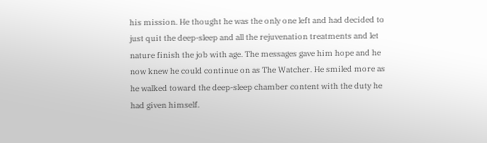his mission. He thought he was the only one left and had decided to just quit the deep-sleep and all the rejuvenation treatments and let nature finish the job with age. The messages gave him hope and he now knew he could continue on as The Watcher. He smiled more as he walked toward the deep-sleep chamber content with the duty he had given himself.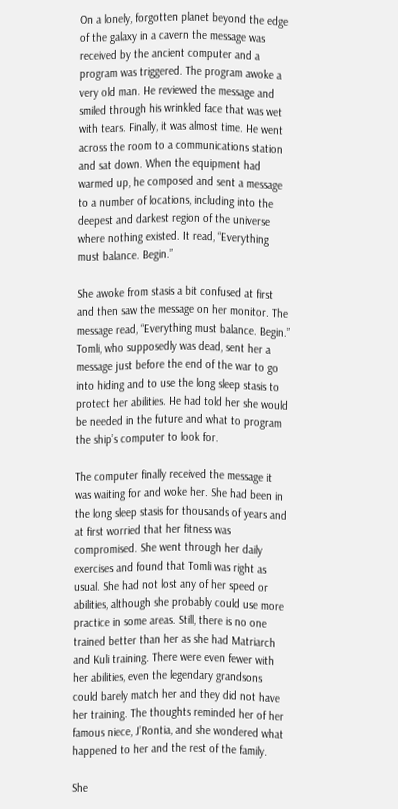On a lonely, forgotten planet beyond the edge of the galaxy in a cavern the message was received by the ancient computer and a program was triggered. The program awoke a very old man. He reviewed the message and smiled through his wrinkled face that was wet with tears. Finally, it was almost time. He went across the room to a communications station and sat down. When the equipment had warmed up, he composed and sent a message to a number of locations, including into the deepest and darkest region of the universe where nothing existed. It read, “Everything must balance. Begin.”

She awoke from stasis a bit confused at first and then saw the message on her monitor. The message read, “Everything must balance. Begin.” Tomli, who supposedly was dead, sent her a message just before the end of the war to go into hiding and to use the long sleep stasis to protect her abilities. He had told her she would be needed in the future and what to program the ship’s computer to look for.

The computer finally received the message it was waiting for and woke her. She had been in the long sleep stasis for thousands of years and at first worried that her fitness was compromised. She went through her daily exercises and found that Tomli was right as usual. She had not lost any of her speed or abilities, although she probably could use more practice in some areas. Still, there is no one trained better than her as she had Matriarch and Kuli training. There were even fewer with her abilities, even the legendary grandsons could barely match her and they did not have her training. The thoughts reminded her of her famous niece, J’Rontia, and she wondered what happened to her and the rest of the family.

She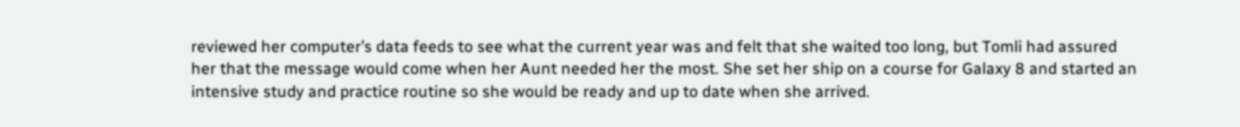reviewed her computer’s data feeds to see what the current year was and felt that she waited too long, but Tomli had assured her that the message would come when her Aunt needed her the most. She set her ship on a course for Galaxy 8 and started an intensive study and practice routine so she would be ready and up to date when she arrived.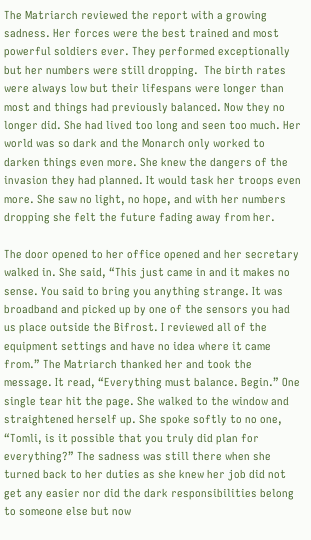The Matriarch reviewed the report with a growing sadness. Her forces were the best trained and most powerful soldiers ever. They performed exceptionally but her numbers were still dropping.  The birth rates were always low but their lifespans were longer than most and things had previously balanced. Now they no longer did. She had lived too long and seen too much. Her world was so dark and the Monarch only worked to darken things even more. She knew the dangers of the invasion they had planned. It would task her troops even more. She saw no light, no hope, and with her numbers dropping she felt the future fading away from her.

The door opened to her office opened and her secretary walked in. She said, “This just came in and it makes no sense. You said to bring you anything strange. It was broadband and picked up by one of the sensors you had us place outside the Bifrost. I reviewed all of the equipment settings and have no idea where it came from.” The Matriarch thanked her and took the message. It read, “Everything must balance. Begin.” One single tear hit the page. She walked to the window and straightened herself up. She spoke softly to no one, “Tomli, is it possible that you truly did plan for everything?” The sadness was still there when she turned back to her duties as she knew her job did not get any easier nor did the dark responsibilities belong to someone else but now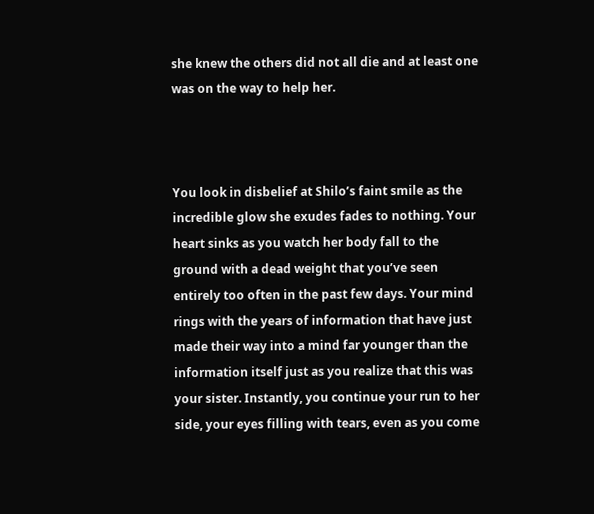she knew the others did not all die and at least one was on the way to help her.



You look in disbelief at Shilo’s faint smile as the incredible glow she exudes fades to nothing. Your heart sinks as you watch her body fall to the ground with a dead weight that you’ve seen entirely too often in the past few days. Your mind rings with the years of information that have just made their way into a mind far younger than the information itself just as you realize that this was your sister. Instantly, you continue your run to her side, your eyes filling with tears, even as you come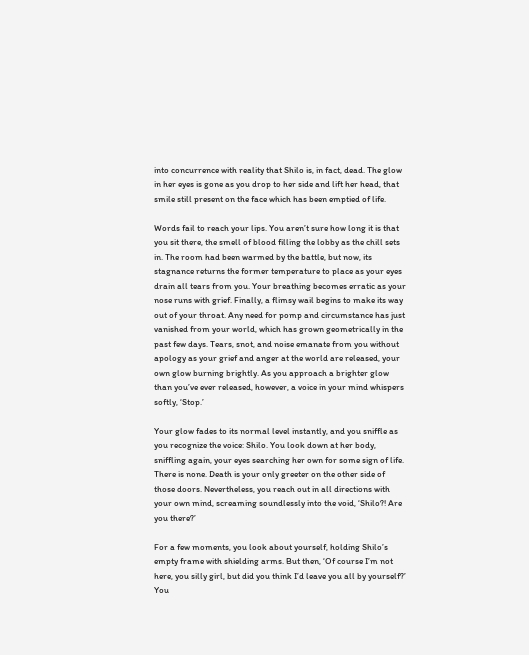into concurrence with reality that Shilo is, in fact, dead. The glow in her eyes is gone as you drop to her side and lift her head, that smile still present on the face which has been emptied of life.

Words fail to reach your lips. You aren’t sure how long it is that you sit there, the smell of blood filling the lobby as the chill sets in. The room had been warmed by the battle, but now, its stagnance returns the former temperature to place as your eyes drain all tears from you. Your breathing becomes erratic as your nose runs with grief. Finally, a flimsy wail begins to make its way out of your throat. Any need for pomp and circumstance has just vanished from your world, which has grown geometrically in the past few days. Tears, snot, and noise emanate from you without apology as your grief and anger at the world are released, your own glow burning brightly. As you approach a brighter glow than you’ve ever released, however, a voice in your mind whispers softly, ‘Stop.’

Your glow fades to its normal level instantly, and you sniffle as you recognize the voice: Shilo. You look down at her body, sniffling again, your eyes searching her own for some sign of life. There is none. Death is your only greeter on the other side of those doors. Nevertheless, you reach out in all directions with your own mind, screaming soundlessly into the void, ‘Shilo?! Are you there?’

For a few moments, you look about yourself, holding Shilo’s empty frame with shielding arms. But then, ‘Of course I’m not here, you silly girl, but did you think I’d leave you all by yourself?’ You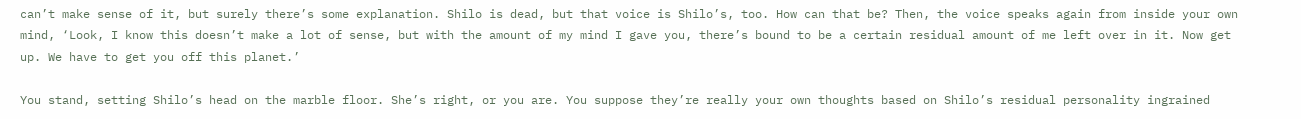can’t make sense of it, but surely there’s some explanation. Shilo is dead, but that voice is Shilo’s, too. How can that be? Then, the voice speaks again from inside your own mind, ‘Look, I know this doesn’t make a lot of sense, but with the amount of my mind I gave you, there’s bound to be a certain residual amount of me left over in it. Now get up. We have to get you off this planet.’

You stand, setting Shilo’s head on the marble floor. She’s right, or you are. You suppose they’re really your own thoughts based on Shilo’s residual personality ingrained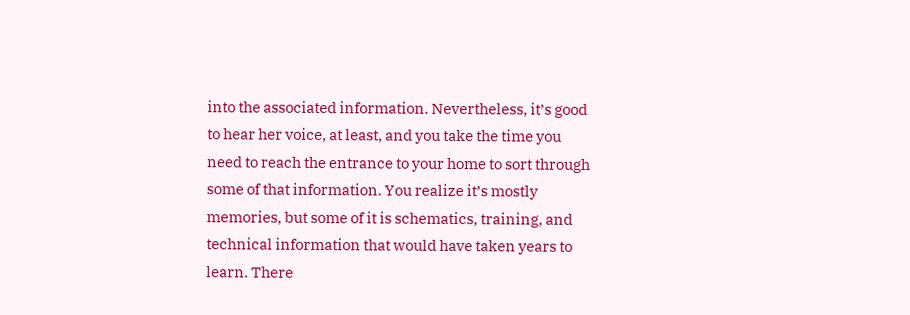into the associated information. Nevertheless, it’s good to hear her voice, at least, and you take the time you need to reach the entrance to your home to sort through some of that information. You realize it’s mostly memories, but some of it is schematics, training, and technical information that would have taken years to learn. There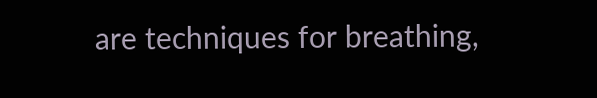are techniques for breathing,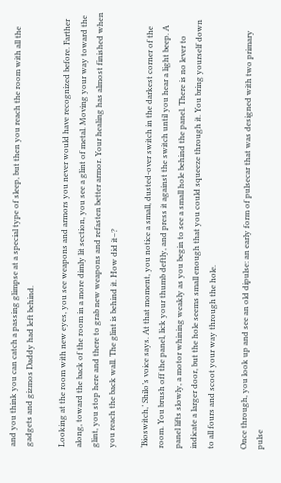and you think you can catch a passing glimpse at a special type of sleep, but then you reach the room with all the gadgets and gizmos Daddy had left behind.

Looking at the room with new eyes, you see weapons and armors you never would have recognized before. Farther along, toward the back of the room in a more dimly lit section, you see a glint of metal. Moving your way toward the glint, you stop here and there to grab new weapons and refasten better armor. Your healing has almost finished when you reach the back wall. The glint is behind it. How did it–?

‘Bioswitch,’ Shilo’s voice says. At that moment, you notice a small, dusted-over switch in the darkest corner of the room. You brush off the panel, lick your thumb deftly, and press it against the switch until you hear a light beep. A panel lifts slowly, a motor whining weakly as you begin to see a small hole behind the panel. There is no lever to indicate a larger door, but the hole seems small enough that you could squeeze through it. You bring yourself down to all fours and scoot your way through the hole.

Once through, you look up and see an old dipulse: an early form of pulsecar that was designed with two primary pulse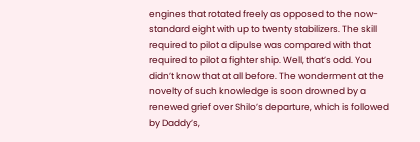engines that rotated freely as opposed to the now-standard eight with up to twenty stabilizers. The skill required to pilot a dipulse was compared with that required to pilot a fighter ship. Well, that’s odd. You didn’t know that at all before. The wonderment at the novelty of such knowledge is soon drowned by a renewed grief over Shilo’s departure, which is followed by Daddy’s,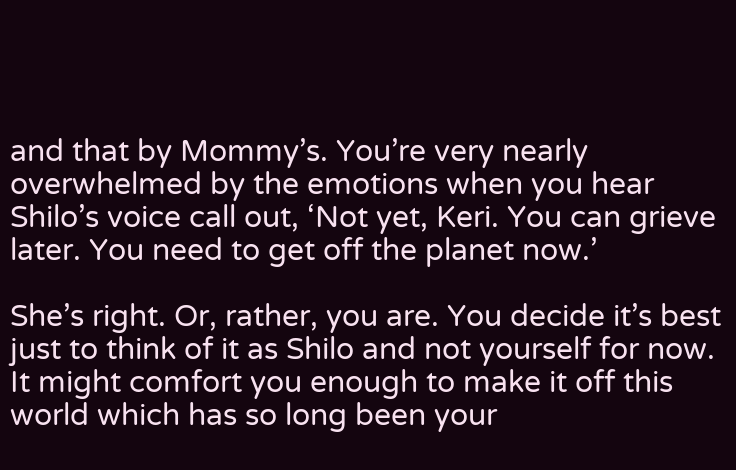and that by Mommy’s. You’re very nearly overwhelmed by the emotions when you hear Shilo’s voice call out, ‘Not yet, Keri. You can grieve later. You need to get off the planet now.’

She’s right. Or, rather, you are. You decide it’s best just to think of it as Shilo and not yourself for now. It might comfort you enough to make it off this world which has so long been your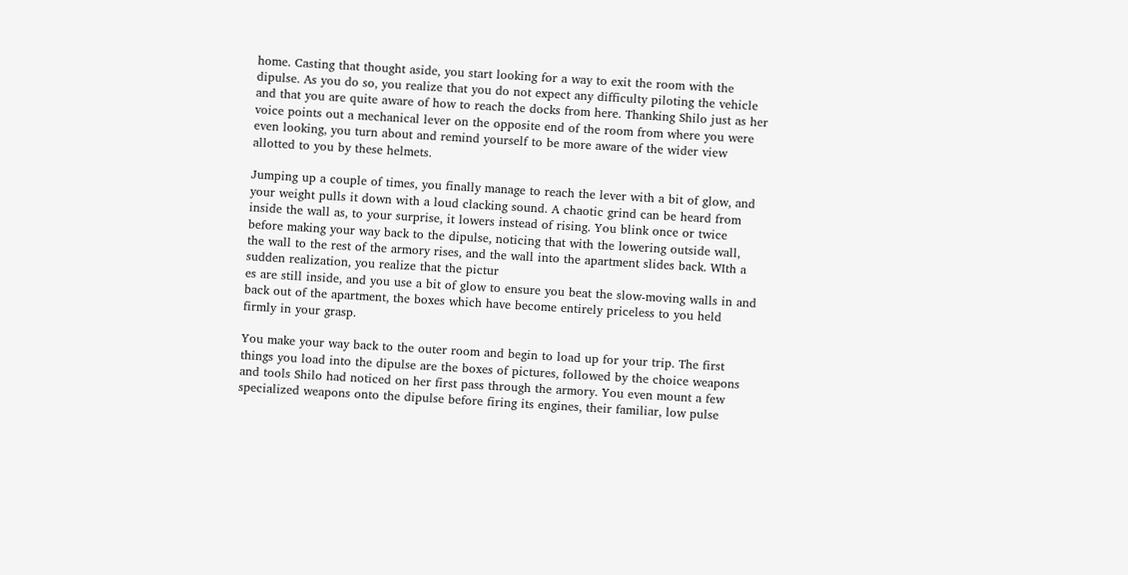home. Casting that thought aside, you start looking for a way to exit the room with the dipulse. As you do so, you realize that you do not expect any difficulty piloting the vehicle and that you are quite aware of how to reach the docks from here. Thanking Shilo just as her voice points out a mechanical lever on the opposite end of the room from where you were even looking, you turn about and remind yourself to be more aware of the wider view allotted to you by these helmets.

Jumping up a couple of times, you finally manage to reach the lever with a bit of glow, and your weight pulls it down with a loud clacking sound. A chaotic grind can be heard from inside the wall as, to your surprise, it lowers instead of rising. You blink once or twice before making your way back to the dipulse, noticing that with the lowering outside wall, the wall to the rest of the armory rises, and the wall into the apartment slides back. WIth a sudden realization, you realize that the pictur
es are still inside, and you use a bit of glow to ensure you beat the slow-moving walls in and back out of the apartment, the boxes which have become entirely priceless to you held firmly in your grasp.

You make your way back to the outer room and begin to load up for your trip. The first things you load into the dipulse are the boxes of pictures, followed by the choice weapons and tools Shilo had noticed on her first pass through the armory. You even mount a few specialized weapons onto the dipulse before firing its engines, their familiar, low pulse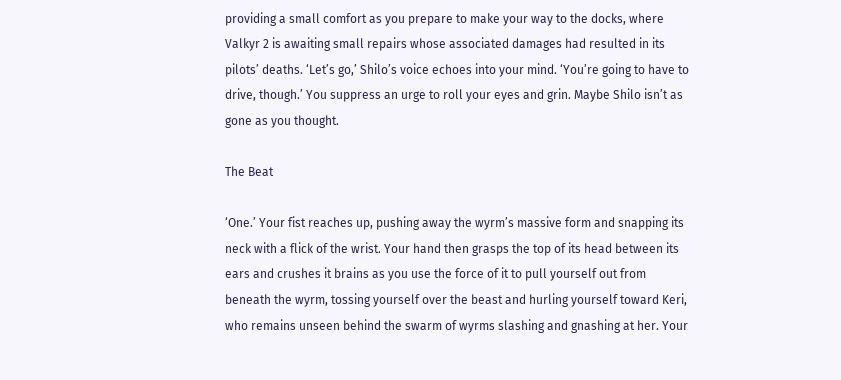providing a small comfort as you prepare to make your way to the docks, where Valkyr 2 is awaiting small repairs whose associated damages had resulted in its pilots’ deaths. ‘Let’s go,’ Shilo’s voice echoes into your mind. ‘You’re going to have to drive, though.’ You suppress an urge to roll your eyes and grin. Maybe Shilo isn’t as gone as you thought.

The Beat

‘One.’ Your fist reaches up, pushing away the wyrm’s massive form and snapping its neck with a flick of the wrist. Your hand then grasps the top of its head between its ears and crushes it brains as you use the force of it to pull yourself out from beneath the wyrm, tossing yourself over the beast and hurling yourself toward Keri, who remains unseen behind the swarm of wyrms slashing and gnashing at her. Your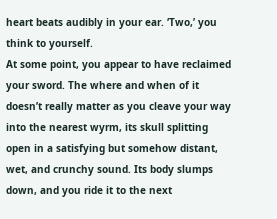heart beats audibly in your ear. ‘Two,’ you think to yourself.
At some point, you appear to have reclaimed your sword. The where and when of it doesn’t really matter as you cleave your way into the nearest wyrm, its skull splitting open in a satisfying but somehow distant, wet, and crunchy sound. Its body slumps down, and you ride it to the next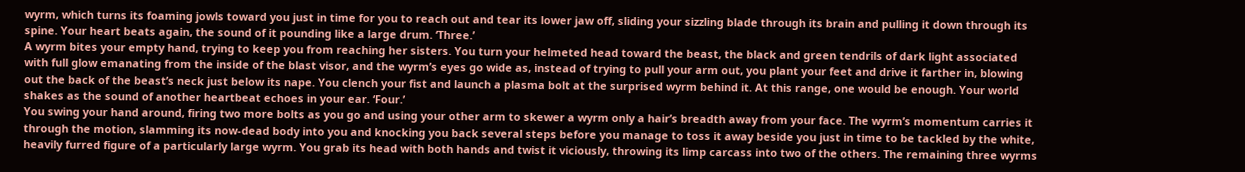wyrm, which turns its foaming jowls toward you just in time for you to reach out and tear its lower jaw off, sliding your sizzling blade through its brain and pulling it down through its spine. Your heart beats again, the sound of it pounding like a large drum. ‘Three.’
A wyrm bites your empty hand, trying to keep you from reaching her sisters. You turn your helmeted head toward the beast, the black and green tendrils of dark light associated with full glow emanating from the inside of the blast visor, and the wyrm’s eyes go wide as, instead of trying to pull your arm out, you plant your feet and drive it farther in, blowing out the back of the beast’s neck just below its nape. You clench your fist and launch a plasma bolt at the surprised wyrm behind it. At this range, one would be enough. Your world shakes as the sound of another heartbeat echoes in your ear. ‘Four.’
You swing your hand around, firing two more bolts as you go and using your other arm to skewer a wyrm only a hair’s breadth away from your face. The wyrm’s momentum carries it through the motion, slamming its now-dead body into you and knocking you back several steps before you manage to toss it away beside you just in time to be tackled by the white, heavily furred figure of a particularly large wyrm. You grab its head with both hands and twist it viciously, throwing its limp carcass into two of the others. The remaining three wyrms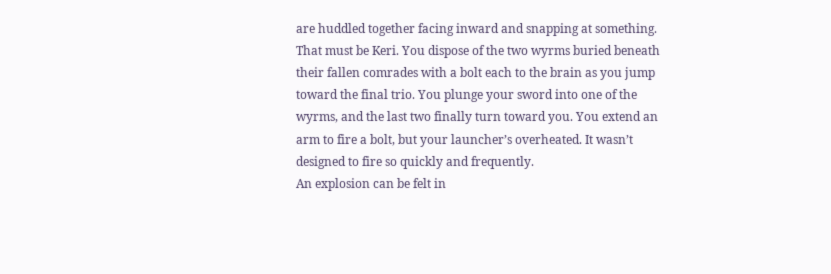are huddled together facing inward and snapping at something. That must be Keri. You dispose of the two wyrms buried beneath their fallen comrades with a bolt each to the brain as you jump toward the final trio. You plunge your sword into one of the wyrms, and the last two finally turn toward you. You extend an arm to fire a bolt, but your launcher’s overheated. It wasn’t designed to fire so quickly and frequently.
An explosion can be felt in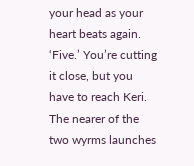your head as your heart beats again. ‘Five.’ You’re cutting it close, but you have to reach Keri. The nearer of the two wyrms launches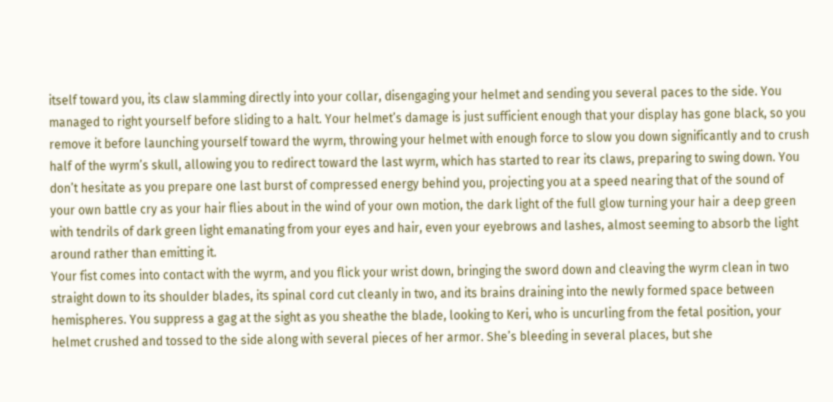itself toward you, its claw slamming directly into your collar, disengaging your helmet and sending you several paces to the side. You managed to right yourself before sliding to a halt. Your helmet’s damage is just sufficient enough that your display has gone black, so you remove it before launching yourself toward the wyrm, throwing your helmet with enough force to slow you down significantly and to crush half of the wyrm’s skull, allowing you to redirect toward the last wyrm, which has started to rear its claws, preparing to swing down. You don’t hesitate as you prepare one last burst of compressed energy behind you, projecting you at a speed nearing that of the sound of your own battle cry as your hair flies about in the wind of your own motion, the dark light of the full glow turning your hair a deep green with tendrils of dark green light emanating from your eyes and hair, even your eyebrows and lashes, almost seeming to absorb the light around rather than emitting it.
Your fist comes into contact with the wyrm, and you flick your wrist down, bringing the sword down and cleaving the wyrm clean in two straight down to its shoulder blades, its spinal cord cut cleanly in two, and its brains draining into the newly formed space between hemispheres. You suppress a gag at the sight as you sheathe the blade, looking to Keri, who is uncurling from the fetal position, your helmet crushed and tossed to the side along with several pieces of her armor. She’s bleeding in several places, but she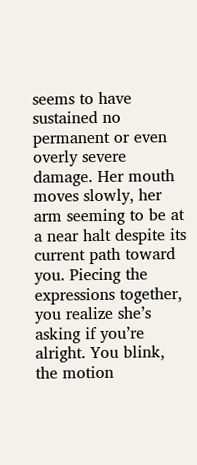seems to have sustained no permanent or even overly severe damage. Her mouth moves slowly, her arm seeming to be at a near halt despite its current path toward you. Piecing the expressions together, you realize she’s asking if you’re alright. You blink, the motion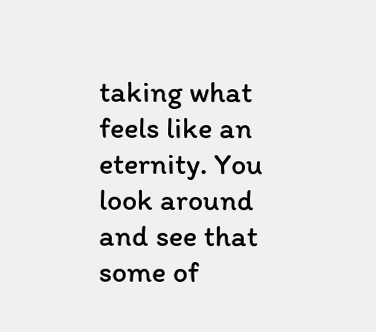taking what feels like an eternity. You look around and see that some of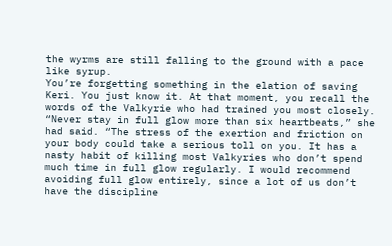the wyrms are still falling to the ground with a pace like syrup.
You’re forgetting something in the elation of saving Keri. You just know it. At that moment, you recall the words of the Valkyrie who had trained you most closely. “Never stay in full glow more than six heartbeats,” she had said. “The stress of the exertion and friction on your body could take a serious toll on you. It has a nasty habit of killing most Valkyries who don’t spend much time in full glow regularly. I would recommend avoiding full glow entirely, since a lot of us don’t have the discipline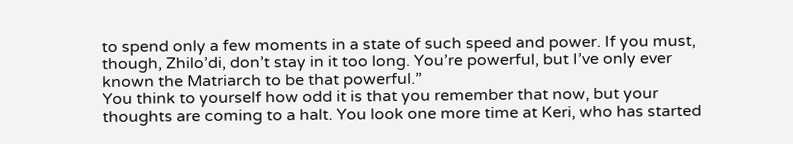to spend only a few moments in a state of such speed and power. If you must, though, Zhilo’di, don’t stay in it too long. You’re powerful, but I’ve only ever known the Matriarch to be that powerful.”
You think to yourself how odd it is that you remember that now, but your thoughts are coming to a halt. You look one more time at Keri, who has started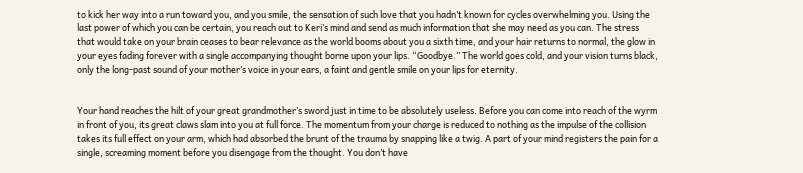to kick her way into a run toward you, and you smile, the sensation of such love that you hadn’t known for cycles overwhelming you. Using the last power of which you can be certain, you reach out to Keri’s mind and send as much information that she may need as you can. The stress that would take on your brain ceases to bear relevance as the world booms about you a sixth time, and your hair returns to normal, the glow in your eyes fading forever with a single accompanying thought borne upon your lips. “Goodbye.” The world goes cold, and your vision turns black, only the long-past sound of your mother’s voice in your ears, a faint and gentle smile on your lips for eternity.


Your hand reaches the hilt of your great grandmother’s sword just in time to be absolutely useless. Before you can come into reach of the wyrm in front of you, its great claws slam into you at full force. The momentum from your charge is reduced to nothing as the impulse of the collision takes its full effect on your arm, which had absorbed the brunt of the trauma by snapping like a twig. A part of your mind registers the pain for a single, screaming moment before you disengage from the thought. You don’t have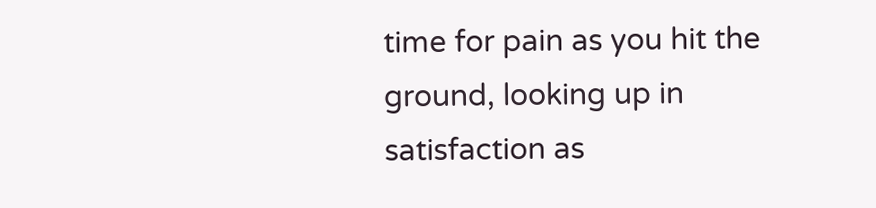time for pain as you hit the ground, looking up in satisfaction as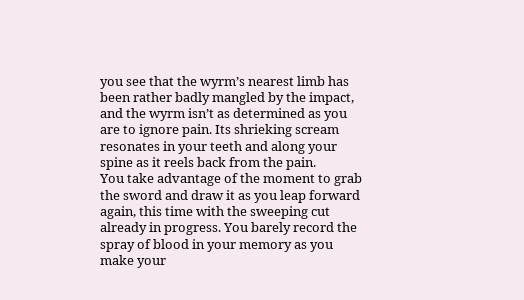you see that the wyrm’s nearest limb has been rather badly mangled by the impact, and the wyrm isn’t as determined as you are to ignore pain. Its shrieking scream resonates in your teeth and along your spine as it reels back from the pain.
You take advantage of the moment to grab the sword and draw it as you leap forward again, this time with the sweeping cut already in progress. You barely record the spray of blood in your memory as you make your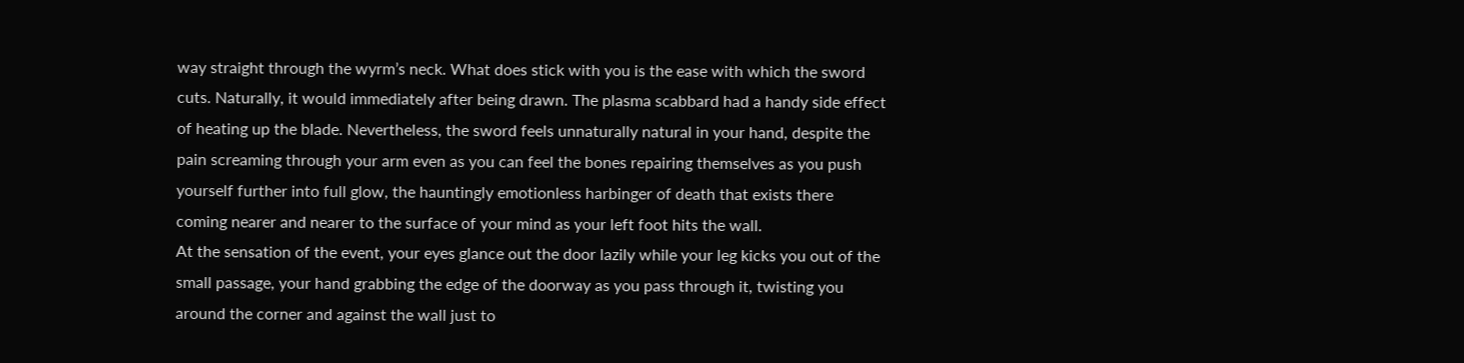way straight through the wyrm’s neck. What does stick with you is the ease with which the sword cuts. Naturally, it would immediately after being drawn. The plasma scabbard had a handy side effect of heating up the blade. Nevertheless, the sword feels unnaturally natural in your hand, despite the pain screaming through your arm even as you can feel the bones repairing themselves as you push yourself further into full glow, the hauntingly emotionless harbinger of death that exists there coming nearer and nearer to the surface of your mind as your left foot hits the wall.
At the sensation of the event, your eyes glance out the door lazily while your leg kicks you out of the small passage, your hand grabbing the edge of the doorway as you pass through it, twisting you around the corner and against the wall just to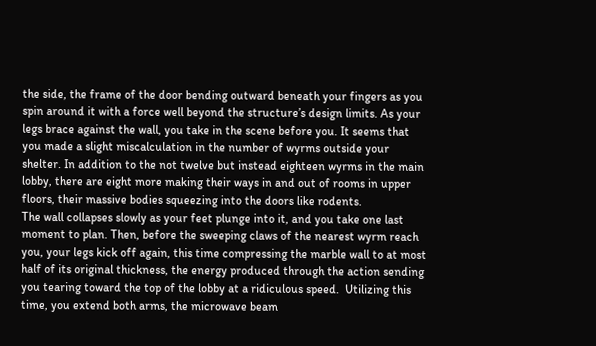the side, the frame of the door bending outward beneath your fingers as you spin around it with a force well beyond the structure’s design limits. As your legs brace against the wall, you take in the scene before you. It seems that you made a slight miscalculation in the number of wyrms outside your shelter. In addition to the not twelve but instead eighteen wyrms in the main lobby, there are eight more making their ways in and out of rooms in upper floors, their massive bodies squeezing into the doors like rodents.
The wall collapses slowly as your feet plunge into it, and you take one last moment to plan. Then, before the sweeping claws of the nearest wyrm reach you, your legs kick off again, this time compressing the marble wall to at most half of its original thickness, the energy produced through the action sending you tearing toward the top of the lobby at a ridiculous speed.  Utilizing this time, you extend both arms, the microwave beam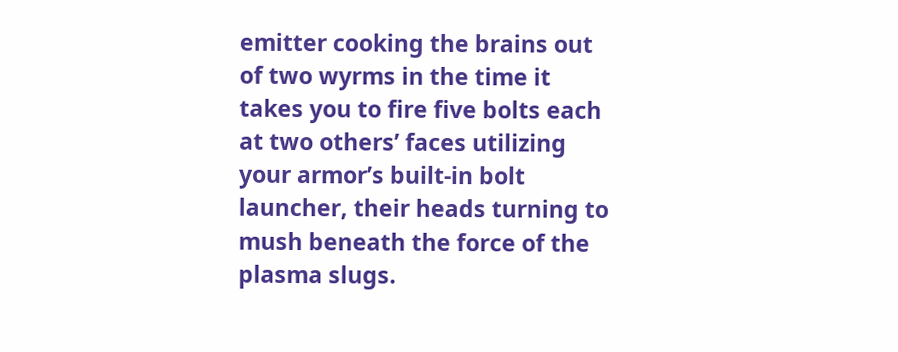emitter cooking the brains out of two wyrms in the time it takes you to fire five bolts each at two others’ faces utilizing your armor’s built-in bolt launcher, their heads turning to mush beneath the force of the plasma slugs.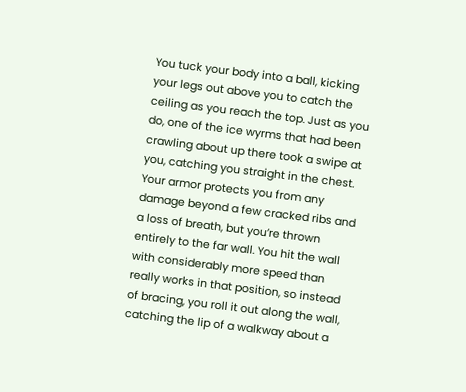You tuck your body into a ball, kicking your legs out above you to catch the ceiling as you reach the top. Just as you do, one of the ice wyrms that had been crawling about up there took a swipe at you, catching you straight in the chest. Your armor protects you from any damage beyond a few cracked ribs and a loss of breath, but you’re thrown entirely to the far wall. You hit the wall with considerably more speed than really works in that position, so instead of bracing, you roll it out along the wall, catching the lip of a walkway about a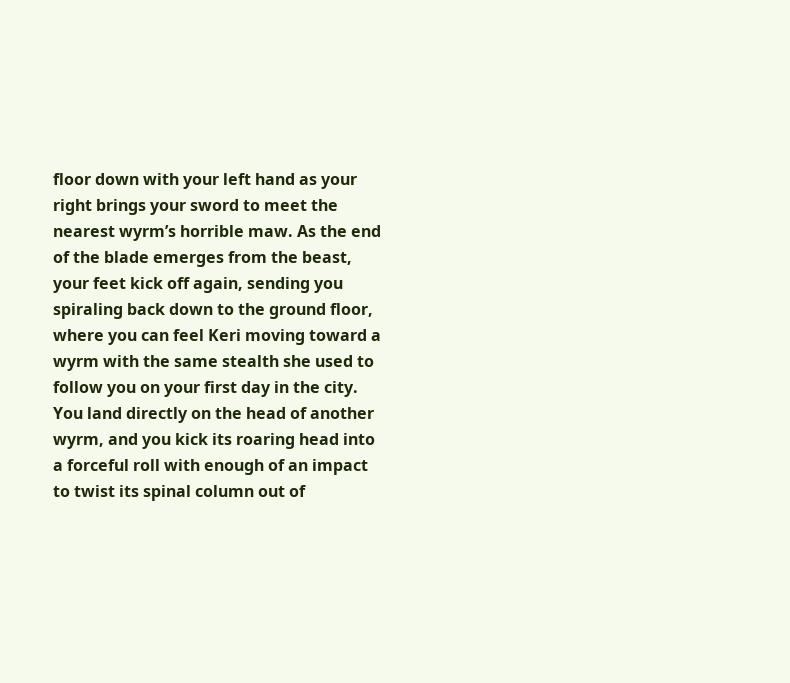floor down with your left hand as your right brings your sword to meet the nearest wyrm’s horrible maw. As the end of the blade emerges from the beast, your feet kick off again, sending you spiraling back down to the ground floor, where you can feel Keri moving toward a wyrm with the same stealth she used to follow you on your first day in the city. You land directly on the head of another wyrm, and you kick its roaring head into a forceful roll with enough of an impact to twist its spinal column out of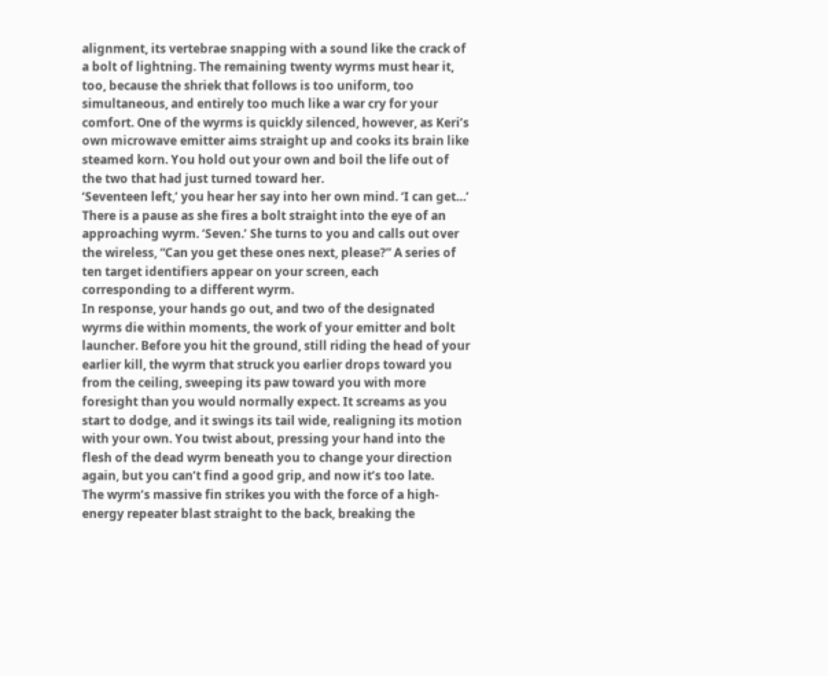alignment, its vertebrae snapping with a sound like the crack of a bolt of lightning. The remaining twenty wyrms must hear it, too, because the shriek that follows is too uniform, too simultaneous, and entirely too much like a war cry for your comfort. One of the wyrms is quickly silenced, however, as Keri’s own microwave emitter aims straight up and cooks its brain like steamed korn. You hold out your own and boil the life out of the two that had just turned toward her.
‘Seventeen left,’ you hear her say into her own mind. ‘I can get…’ There is a pause as she fires a bolt straight into the eye of an approaching wyrm. ‘Seven.’ She turns to you and calls out over the wireless, “Can you get these ones next, please?” A series of ten target identifiers appear on your screen, each corresponding to a different wyrm.
In response, your hands go out, and two of the designated wyrms die within moments, the work of your emitter and bolt launcher. Before you hit the ground, still riding the head of your earlier kill, the wyrm that struck you earlier drops toward you from the ceiling, sweeping its paw toward you with more foresight than you would normally expect. It screams as you start to dodge, and it swings its tail wide, realigning its motion with your own. You twist about, pressing your hand into the flesh of the dead wyrm beneath you to change your direction again, but you can’t find a good grip, and now it’s too late.
The wyrm’s massive fin strikes you with the force of a high-energy repeater blast straight to the back, breaking the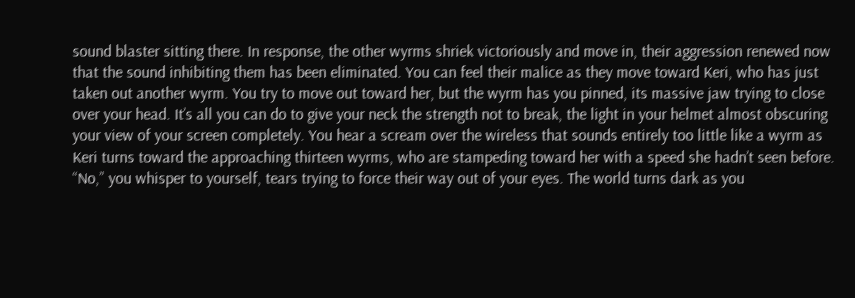sound blaster sitting there. In response, the other wyrms shriek victoriously and move in, their aggression renewed now that the sound inhibiting them has been eliminated. You can feel their malice as they move toward Keri, who has just taken out another wyrm. You try to move out toward her, but the wyrm has you pinned, its massive jaw trying to close over your head. It’s all you can do to give your neck the strength not to break, the light in your helmet almost obscuring your view of your screen completely. You hear a scream over the wireless that sounds entirely too little like a wyrm as Keri turns toward the approaching thirteen wyrms, who are stampeding toward her with a speed she hadn’t seen before.
“No,” you whisper to yourself, tears trying to force their way out of your eyes. The world turns dark as you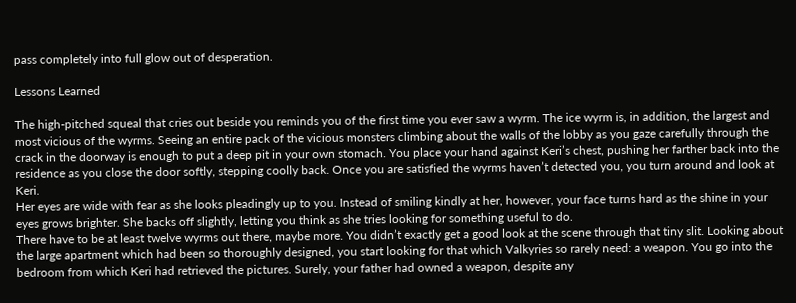pass completely into full glow out of desperation.

Lessons Learned

The high-pitched squeal that cries out beside you reminds you of the first time you ever saw a wyrm. The ice wyrm is, in addition, the largest and most vicious of the wyrms. Seeing an entire pack of the vicious monsters climbing about the walls of the lobby as you gaze carefully through the crack in the doorway is enough to put a deep pit in your own stomach. You place your hand against Keri’s chest, pushing her farther back into the residence as you close the door softly, stepping coolly back. Once you are satisfied the wyrms haven’t detected you, you turn around and look at Keri.
Her eyes are wide with fear as she looks pleadingly up to you. Instead of smiling kindly at her, however, your face turns hard as the shine in your eyes grows brighter. She backs off slightly, letting you think as she tries looking for something useful to do.
There have to be at least twelve wyrms out there, maybe more. You didn’t exactly get a good look at the scene through that tiny slit. Looking about the large apartment which had been so thoroughly designed, you start looking for that which Valkyries so rarely need: a weapon. You go into the bedroom from which Keri had retrieved the pictures. Surely, your father had owned a weapon, despite any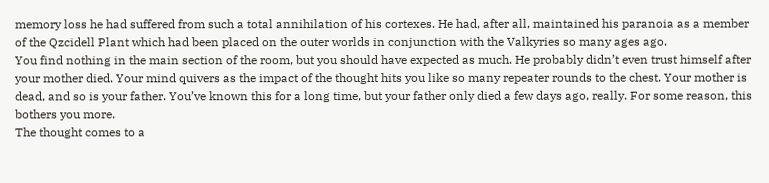memory loss he had suffered from such a total annihilation of his cortexes. He had, after all, maintained his paranoia as a member of the Qzcidell Plant which had been placed on the outer worlds in conjunction with the Valkyries so many ages ago.
You find nothing in the main section of the room, but you should have expected as much. He probably didn’t even trust himself after your mother died. Your mind quivers as the impact of the thought hits you like so many repeater rounds to the chest. Your mother is dead, and so is your father. You’ve known this for a long time, but your father only died a few days ago, really. For some reason, this bothers you more.
The thought comes to a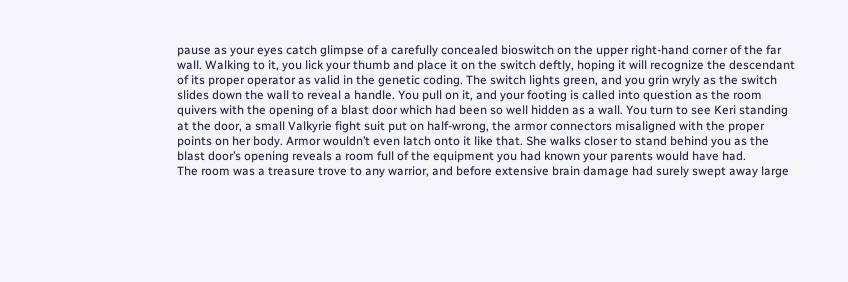pause as your eyes catch glimpse of a carefully concealed bioswitch on the upper right-hand corner of the far wall. Walking to it, you lick your thumb and place it on the switch deftly, hoping it will recognize the descendant of its proper operator as valid in the genetic coding. The switch lights green, and you grin wryly as the switch slides down the wall to reveal a handle. You pull on it, and your footing is called into question as the room quivers with the opening of a blast door which had been so well hidden as a wall. You turn to see Keri standing at the door, a small Valkyrie fight suit put on half-wrong, the armor connectors misaligned with the proper points on her body. Armor wouldn’t even latch onto it like that. She walks closer to stand behind you as the blast door’s opening reveals a room full of the equipment you had known your parents would have had.
The room was a treasure trove to any warrior, and before extensive brain damage had surely swept away large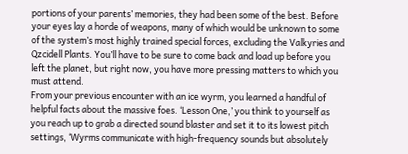portions of your parents’ memories, they had been some of the best. Before your eyes lay a horde of weapons, many of which would be unknown to some of the system’s most highly trained special forces, excluding the Valkyries and Qzcidell Plants. You’ll have to be sure to come back and load up before you left the planet, but right now, you have more pressing matters to which you must attend.
From your previous encounter with an ice wyrm, you learned a handful of helpful facts about the massive foes. ‘Lesson One,’ you think to yourself as you reach up to grab a directed sound blaster and set it to its lowest pitch settings, ‘Wyrms communicate with high-frequency sounds but absolutely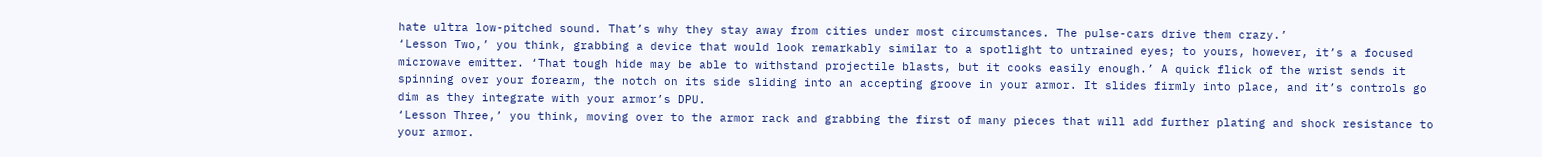hate ultra low-pitched sound. That’s why they stay away from cities under most circumstances. The pulse-cars drive them crazy.’
‘Lesson Two,’ you think, grabbing a device that would look remarkably similar to a spotlight to untrained eyes; to yours, however, it’s a focused microwave emitter. ‘That tough hide may be able to withstand projectile blasts, but it cooks easily enough.’ A quick flick of the wrist sends it spinning over your forearm, the notch on its side sliding into an accepting groove in your armor. It slides firmly into place, and it’s controls go dim as they integrate with your armor’s DPU.
‘Lesson Three,’ you think, moving over to the armor rack and grabbing the first of many pieces that will add further plating and shock resistance to your armor.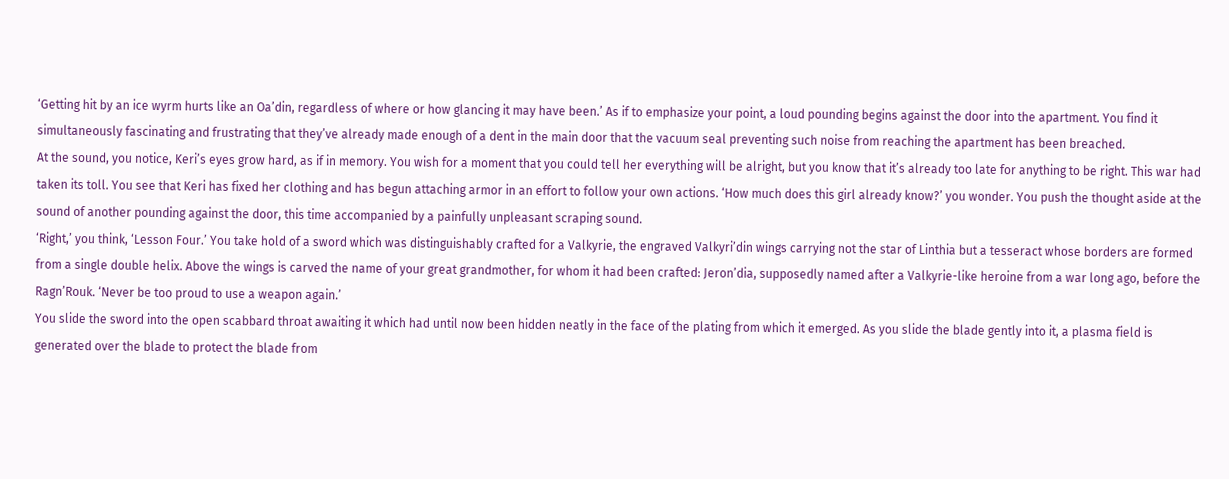‘Getting hit by an ice wyrm hurts like an Oa’din, regardless of where or how glancing it may have been.’ As if to emphasize your point, a loud pounding begins against the door into the apartment. You find it simultaneously fascinating and frustrating that they’ve already made enough of a dent in the main door that the vacuum seal preventing such noise from reaching the apartment has been breached.
At the sound, you notice, Keri’s eyes grow hard, as if in memory. You wish for a moment that you could tell her everything will be alright, but you know that it’s already too late for anything to be right. This war had taken its toll. You see that Keri has fixed her clothing and has begun attaching armor in an effort to follow your own actions. ‘How much does this girl already know?’ you wonder. You push the thought aside at the sound of another pounding against the door, this time accompanied by a painfully unpleasant scraping sound.
‘Right,’ you think, ‘Lesson Four.’ You take hold of a sword which was distinguishably crafted for a Valkyrie, the engraved Valkyri’din wings carrying not the star of Linthia but a tesseract whose borders are formed from a single double helix. Above the wings is carved the name of your great grandmother, for whom it had been crafted: Jeron’dia, supposedly named after a Valkyrie-like heroine from a war long ago, before the Ragn’Rouk. ‘Never be too proud to use a weapon again.’
You slide the sword into the open scabbard throat awaiting it which had until now been hidden neatly in the face of the plating from which it emerged. As you slide the blade gently into it, a plasma field is generated over the blade to protect the blade from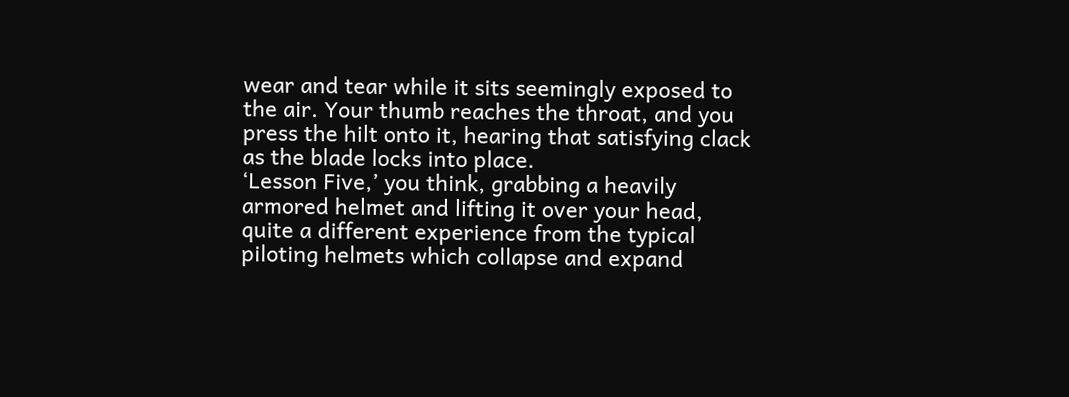wear and tear while it sits seemingly exposed to the air. Your thumb reaches the throat, and you press the hilt onto it, hearing that satisfying clack as the blade locks into place.
‘Lesson Five,’ you think, grabbing a heavily armored helmet and lifting it over your head, quite a different experience from the typical piloting helmets which collapse and expand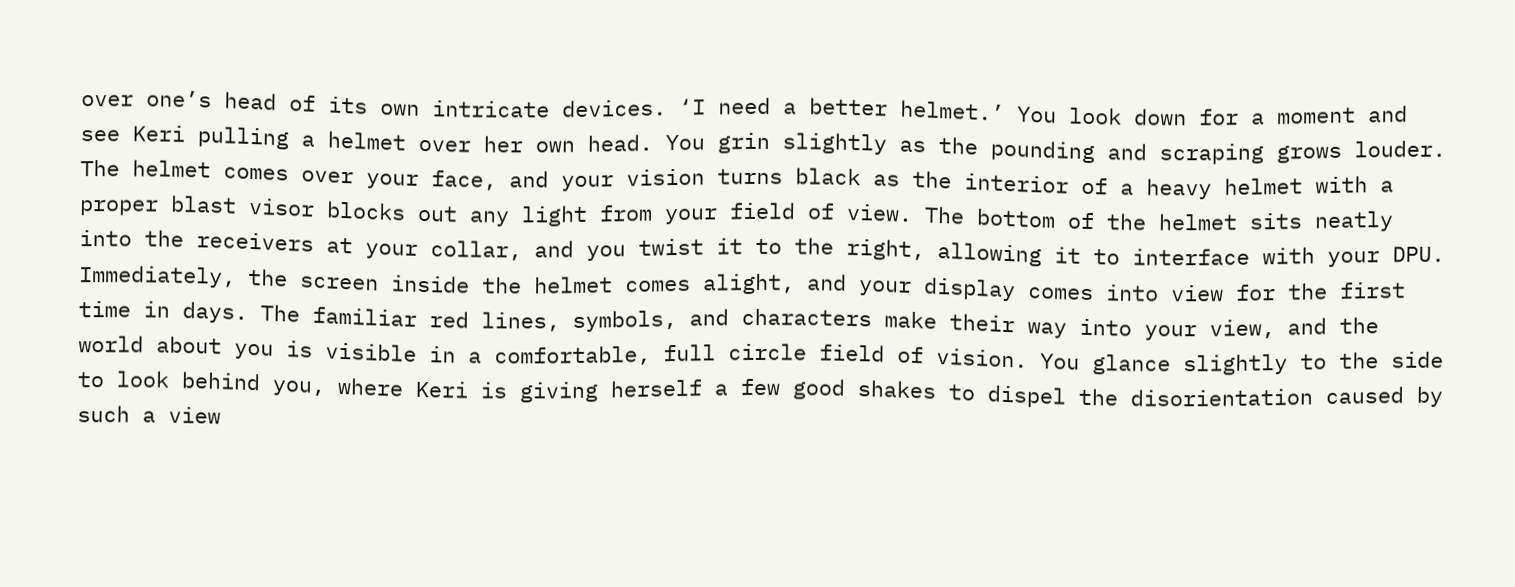over one’s head of its own intricate devices. ‘I need a better helmet.’ You look down for a moment and see Keri pulling a helmet over her own head. You grin slightly as the pounding and scraping grows louder.
The helmet comes over your face, and your vision turns black as the interior of a heavy helmet with a proper blast visor blocks out any light from your field of view. The bottom of the helmet sits neatly into the receivers at your collar, and you twist it to the right, allowing it to interface with your DPU. Immediately, the screen inside the helmet comes alight, and your display comes into view for the first time in days. The familiar red lines, symbols, and characters make their way into your view, and the world about you is visible in a comfortable, full circle field of vision. You glance slightly to the side to look behind you, where Keri is giving herself a few good shakes to dispel the disorientation caused by such a view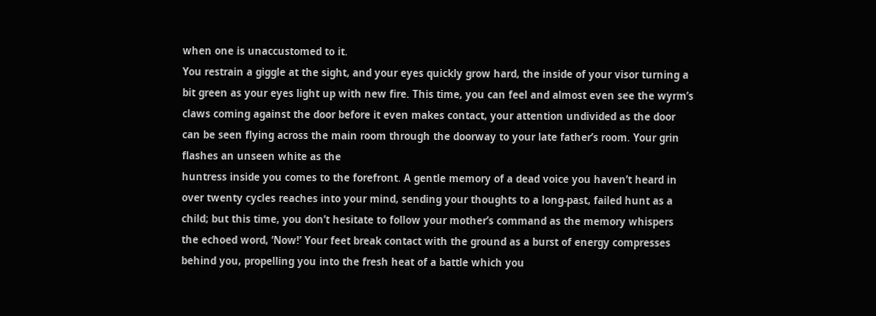when one is unaccustomed to it.
You restrain a giggle at the sight, and your eyes quickly grow hard, the inside of your visor turning a bit green as your eyes light up with new fire. This time, you can feel and almost even see the wyrm’s claws coming against the door before it even makes contact, your attention undivided as the door can be seen flying across the main room through the doorway to your late father’s room. Your grin flashes an unseen white as the
huntress inside you comes to the forefront. A gentle memory of a dead voice you haven’t heard in over twenty cycles reaches into your mind, sending your thoughts to a long-past, failed hunt as a child; but this time, you don’t hesitate to follow your mother’s command as the memory whispers the echoed word, ‘Now!’ Your feet break contact with the ground as a burst of energy compresses behind you, propelling you into the fresh heat of a battle which you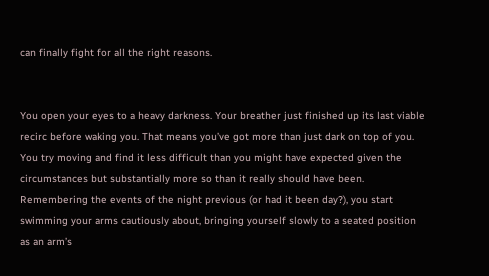can finally fight for all the right reasons.


You open your eyes to a heavy darkness. Your breather just finished up its last viable recirc before waking you. That means you’ve got more than just dark on top of you. You try moving and find it less difficult than you might have expected given the circumstances but substantially more so than it really should have been. Remembering the events of the night previous (or had it been day?), you start swimming your arms cautiously about, bringing yourself slowly to a seated position as an arm’s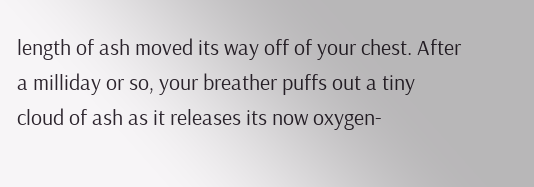length of ash moved its way off of your chest. After a milliday or so, your breather puffs out a tiny cloud of ash as it releases its now oxygen-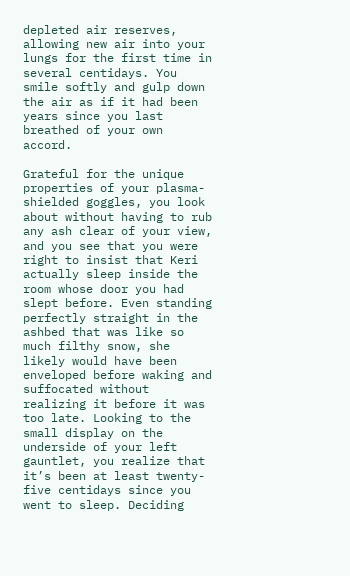depleted air reserves, allowing new air into your lungs for the first time in several centidays. You smile softly and gulp down the air as if it had been years since you last breathed of your own accord.

Grateful for the unique properties of your plasma-shielded goggles, you look about without having to rub any ash clear of your view, and you see that you were right to insist that Keri actually sleep inside the room whose door you had slept before. Even standing perfectly straight in the ashbed that was like so much filthy snow, she likely would have been enveloped before waking and suffocated without realizing it before it was too late. Looking to the small display on the underside of your left gauntlet, you realize that it’s been at least twenty-five centidays since you went to sleep. Deciding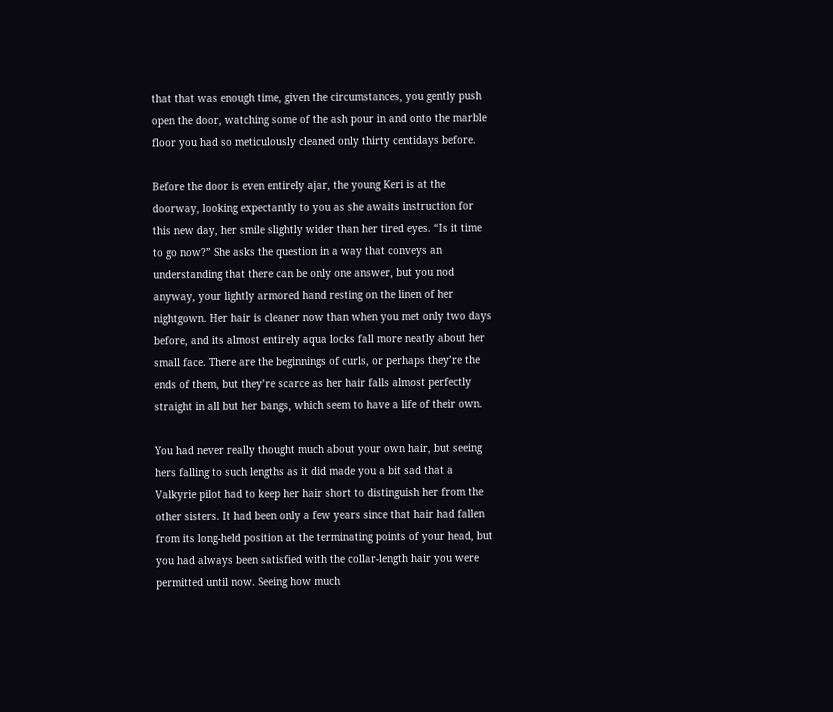that that was enough time, given the circumstances, you gently push open the door, watching some of the ash pour in and onto the marble floor you had so meticulously cleaned only thirty centidays before.

Before the door is even entirely ajar, the young Keri is at the doorway, looking expectantly to you as she awaits instruction for this new day, her smile slightly wider than her tired eyes. “Is it time to go now?” She asks the question in a way that conveys an understanding that there can be only one answer, but you nod anyway, your lightly armored hand resting on the linen of her nightgown. Her hair is cleaner now than when you met only two days before, and its almost entirely aqua locks fall more neatly about her small face. There are the beginnings of curls, or perhaps they’re the ends of them, but they’re scarce as her hair falls almost perfectly straight in all but her bangs, which seem to have a life of their own.

You had never really thought much about your own hair, but seeing hers falling to such lengths as it did made you a bit sad that a Valkyrie pilot had to keep her hair short to distinguish her from the other sisters. It had been only a few years since that hair had fallen from its long-held position at the terminating points of your head, but you had always been satisfied with the collar-length hair you were permitted until now. Seeing how much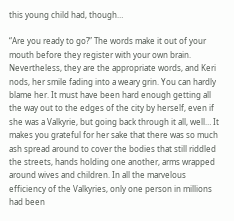this young child had, though…

“Are you ready to go?” The words make it out of your mouth before they register with your own brain. Nevertheless, they are the appropriate words, and Keri nods, her smile fading into a weary grin. You can hardly blame her. It must have been hard enough getting all the way out to the edges of the city by herself, even if she was a Valkyrie, but going back through it all, well… It makes you grateful for her sake that there was so much ash spread around to cover the bodies that still riddled the streets, hands holding one another, arms wrapped around wives and children. In all the marvelous efficiency of the Valkyries, only one person in millions had been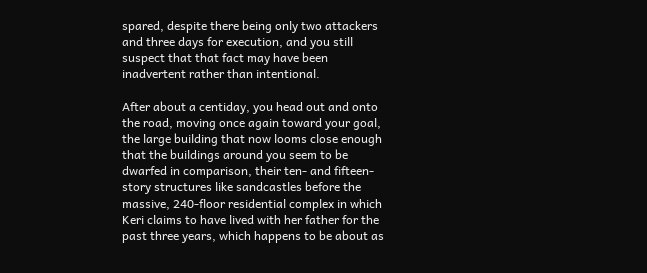spared, despite there being only two attackers and three days for execution, and you still suspect that that fact may have been inadvertent rather than intentional.

After about a centiday, you head out and onto the road, moving once again toward your goal, the large building that now looms close enough that the buildings around you seem to be dwarfed in comparison, their ten- and fifteen-story structures like sandcastles before the massive, 240-floor residential complex in which Keri claims to have lived with her father for the past three years, which happens to be about as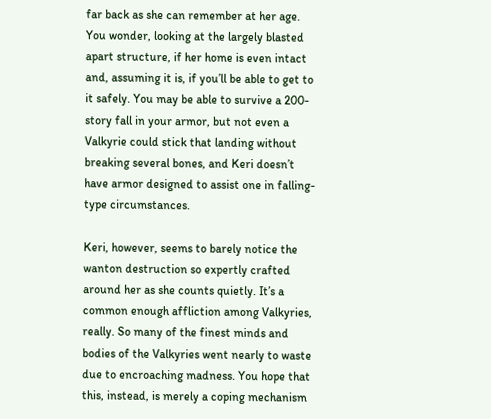far back as she can remember at her age. You wonder, looking at the largely blasted apart structure, if her home is even intact and, assuming it is, if you’ll be able to get to it safely. You may be able to survive a 200-story fall in your armor, but not even a Valkyrie could stick that landing without breaking several bones, and Keri doesn’t have armor designed to assist one in falling-type circumstances.

Keri, however, seems to barely notice the wanton destruction so expertly crafted around her as she counts quietly. It’s a common enough affliction among Valkyries, really. So many of the finest minds and bodies of the Valkyries went nearly to waste due to encroaching madness. You hope that this, instead, is merely a coping mechanism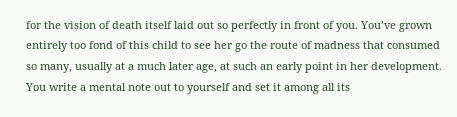for the vision of death itself laid out so perfectly in front of you. You’ve grown entirely too fond of this child to see her go the route of madness that consumed so many, usually at a much later age, at such an early point in her development. You write a mental note out to yourself and set it among all its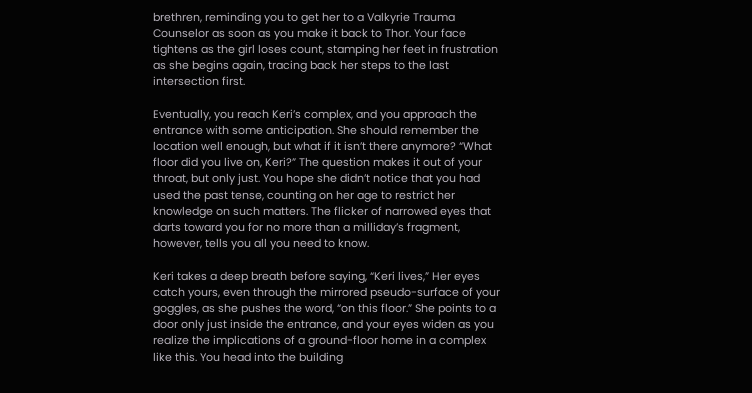brethren, reminding you to get her to a Valkyrie Trauma Counselor as soon as you make it back to Thor. Your face tightens as the girl loses count, stamping her feet in frustration as she begins again, tracing back her steps to the last intersection first.

Eventually, you reach Keri’s complex, and you approach the entrance with some anticipation. She should remember the location well enough, but what if it isn’t there anymore? “What floor did you live on, Keri?” The question makes it out of your throat, but only just. You hope she didn’t notice that you had used the past tense, counting on her age to restrict her knowledge on such matters. The flicker of narrowed eyes that darts toward you for no more than a milliday’s fragment, however, tells you all you need to know.

Keri takes a deep breath before saying, “Keri lives,” Her eyes catch yours, even through the mirrored pseudo-surface of your goggles, as she pushes the word, “on this floor.” She points to a door only just inside the entrance, and your eyes widen as you realize the implications of a ground-floor home in a complex like this. You head into the building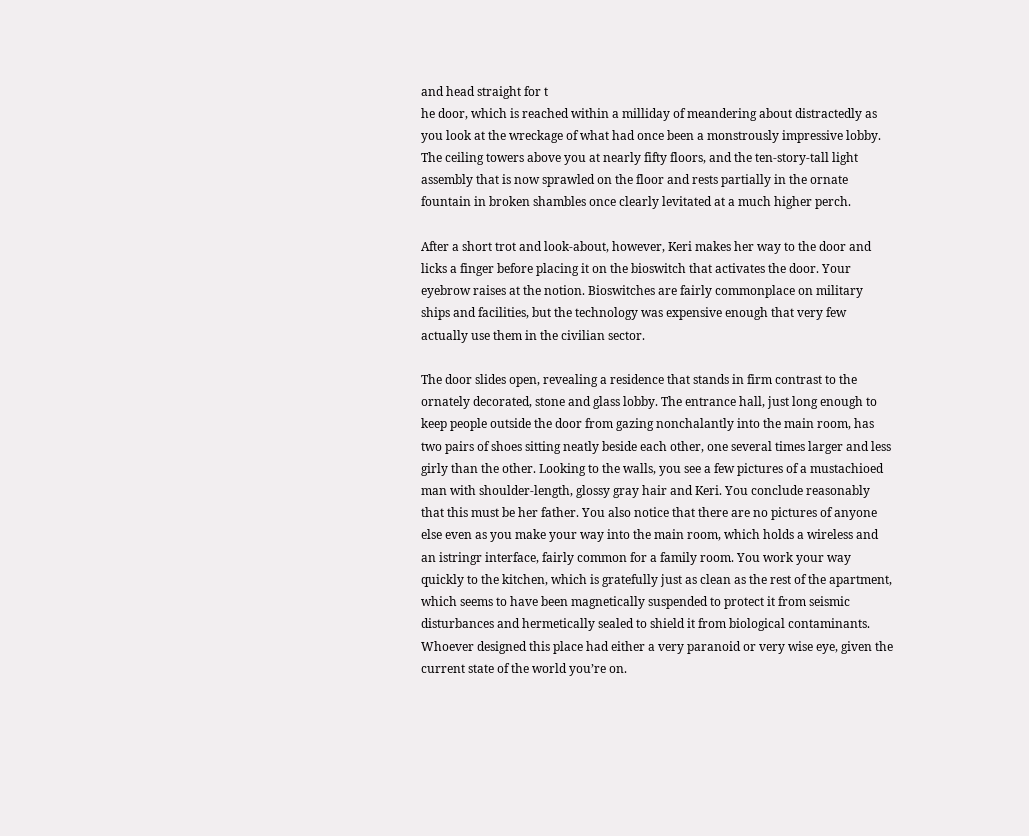and head straight for t
he door, which is reached within a milliday of meandering about distractedly as you look at the wreckage of what had once been a monstrously impressive lobby. The ceiling towers above you at nearly fifty floors, and the ten-story-tall light assembly that is now sprawled on the floor and rests partially in the ornate fountain in broken shambles once clearly levitated at a much higher perch.

After a short trot and look-about, however, Keri makes her way to the door and licks a finger before placing it on the bioswitch that activates the door. Your eyebrow raises at the notion. Bioswitches are fairly commonplace on military ships and facilities, but the technology was expensive enough that very few actually use them in the civilian sector.

The door slides open, revealing a residence that stands in firm contrast to the ornately decorated, stone and glass lobby. The entrance hall, just long enough to keep people outside the door from gazing nonchalantly into the main room, has two pairs of shoes sitting neatly beside each other, one several times larger and less girly than the other. Looking to the walls, you see a few pictures of a mustachioed man with shoulder-length, glossy gray hair and Keri. You conclude reasonably that this must be her father. You also notice that there are no pictures of anyone else even as you make your way into the main room, which holds a wireless and an istringr interface, fairly common for a family room. You work your way quickly to the kitchen, which is gratefully just as clean as the rest of the apartment, which seems to have been magnetically suspended to protect it from seismic disturbances and hermetically sealed to shield it from biological contaminants. Whoever designed this place had either a very paranoid or very wise eye, given the current state of the world you’re on.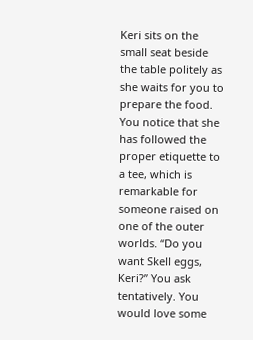Keri sits on the small seat beside the table politely as she waits for you to prepare the food. You notice that she has followed the proper etiquette to a tee, which is remarkable for someone raised on one of the outer worlds. “Do you want Skell eggs, Keri?” You ask tentatively. You would love some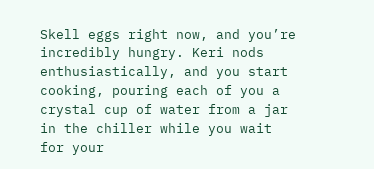Skell eggs right now, and you’re incredibly hungry. Keri nods enthusiastically, and you start cooking, pouring each of you a crystal cup of water from a jar in the chiller while you wait for your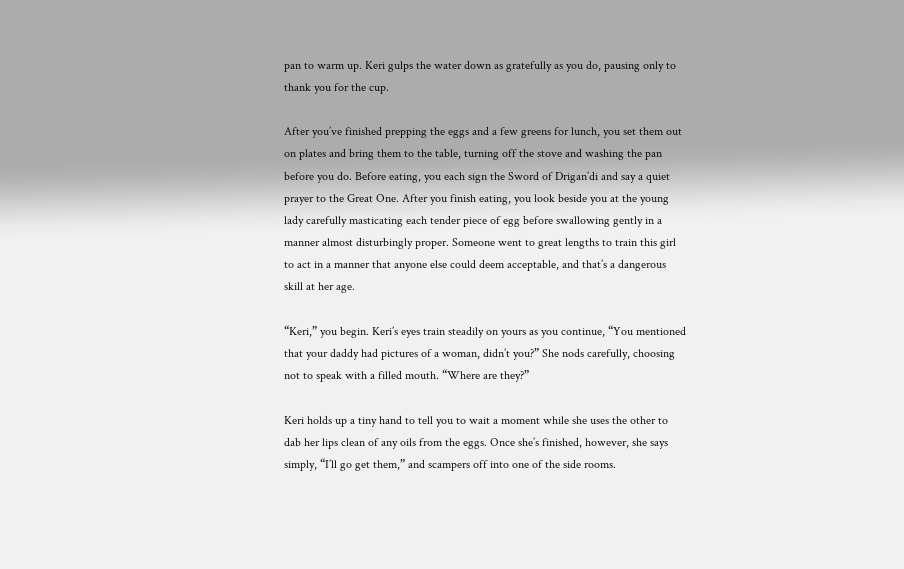pan to warm up. Keri gulps the water down as gratefully as you do, pausing only to thank you for the cup.

After you’ve finished prepping the eggs and a few greens for lunch, you set them out on plates and bring them to the table, turning off the stove and washing the pan before you do. Before eating, you each sign the Sword of Drigan’di and say a quiet prayer to the Great One. After you finish eating, you look beside you at the young lady carefully masticating each tender piece of egg before swallowing gently in a manner almost disturbingly proper. Someone went to great lengths to train this girl to act in a manner that anyone else could deem acceptable, and that’s a dangerous skill at her age.

“Keri,” you begin. Keri’s eyes train steadily on yours as you continue, “You mentioned that your daddy had pictures of a woman, didn’t you?” She nods carefully, choosing not to speak with a filled mouth. “Where are they?”

Keri holds up a tiny hand to tell you to wait a moment while she uses the other to dab her lips clean of any oils from the eggs. Once she’s finished, however, she says simply, “I’ll go get them,” and scampers off into one of the side rooms.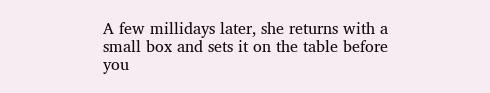A few millidays later, she returns with a small box and sets it on the table before you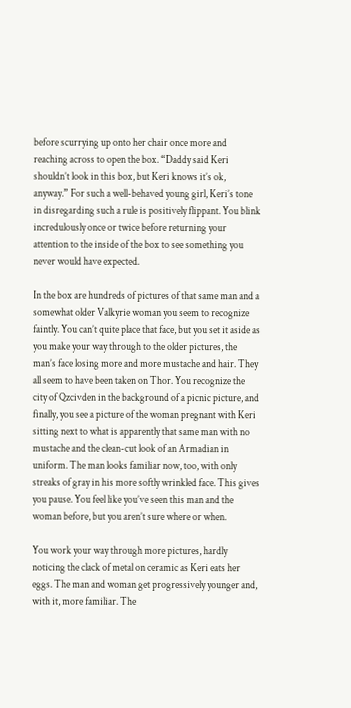before scurrying up onto her chair once more and reaching across to open the box. “Daddy said Keri shouldn’t look in this box, but Keri knows it’s ok, anyway.” For such a well-behaved young girl, Keri’s tone in disregarding such a rule is positively flippant. You blink incredulously once or twice before returning your attention to the inside of the box to see something you never would have expected.

In the box are hundreds of pictures of that same man and a somewhat older Valkyrie woman you seem to recognize faintly. You can’t quite place that face, but you set it aside as you make your way through to the older pictures, the man’s face losing more and more mustache and hair. They all seem to have been taken on Thor. You recognize the city of Qzcivden in the background of a picnic picture, and finally, you see a picture of the woman pregnant with Keri sitting next to what is apparently that same man with no mustache and the clean-cut look of an Armadian in uniform. The man looks familiar now, too, with only streaks of gray in his more softly wrinkled face. This gives you pause. You feel like you’ve seen this man and the woman before, but you aren’t sure where or when.

You work your way through more pictures, hardly noticing the clack of metal on ceramic as Keri eats her eggs. The man and woman get progressively younger and, with it, more familiar. The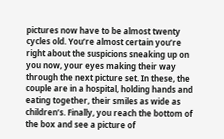pictures now have to be almost twenty cycles old. You’re almost certain you’re right about the suspicions sneaking up on you now, your eyes making their way through the next picture set. In these, the couple are in a hospital, holding hands and eating together, their smiles as wide as children’s. Finally, you reach the bottom of the box and see a picture of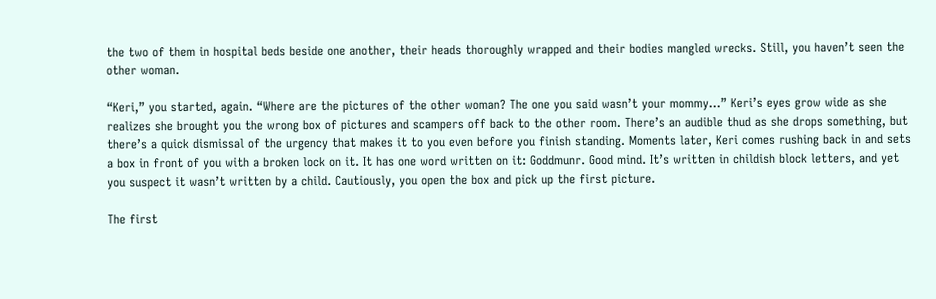the two of them in hospital beds beside one another, their heads thoroughly wrapped and their bodies mangled wrecks. Still, you haven’t seen the other woman.

“Keri,” you started, again. “Where are the pictures of the other woman? The one you said wasn’t your mommy…” Keri’s eyes grow wide as she realizes she brought you the wrong box of pictures and scampers off back to the other room. There’s an audible thud as she drops something, but there’s a quick dismissal of the urgency that makes it to you even before you finish standing. Moments later, Keri comes rushing back in and sets a box in front of you with a broken lock on it. It has one word written on it: Goddmunr. Good mind. It’s written in childish block letters, and yet you suspect it wasn’t written by a child. Cautiously, you open the box and pick up the first picture.

The first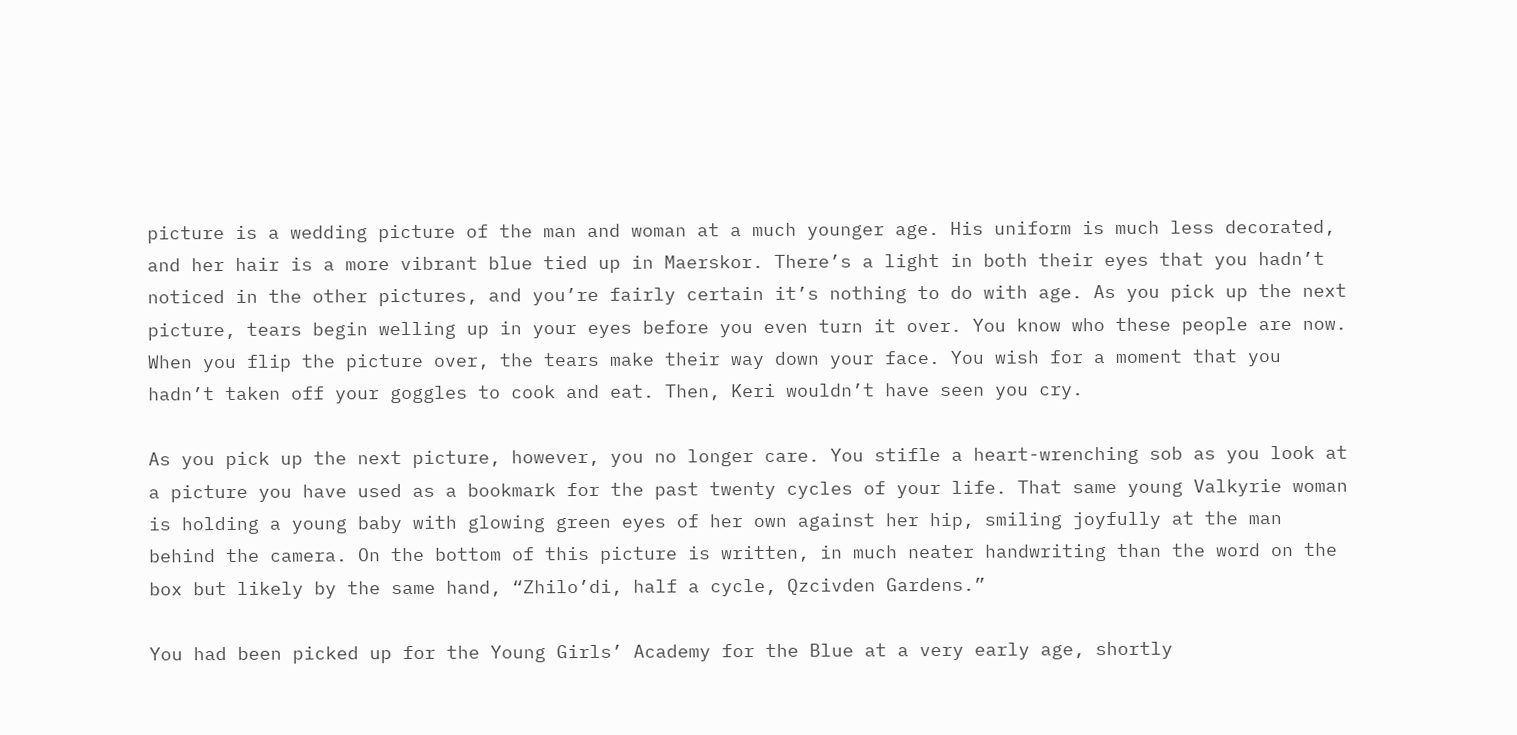picture is a wedding picture of the man and woman at a much younger age. His uniform is much less decorated, and her hair is a more vibrant blue tied up in Maerskor. There’s a light in both their eyes that you hadn’t noticed in the other pictures, and you’re fairly certain it’s nothing to do with age. As you pick up the next picture, tears begin welling up in your eyes before you even turn it over. You know who these people are now. When you flip the picture over, the tears make their way down your face. You wish for a moment that you hadn’t taken off your goggles to cook and eat. Then, Keri wouldn’t have seen you cry.

As you pick up the next picture, however, you no longer care. You stifle a heart-wrenching sob as you look at a picture you have used as a bookmark for the past twenty cycles of your life. That same young Valkyrie woman is holding a young baby with glowing green eyes of her own against her hip, smiling joyfully at the man behind the camera. On the bottom of this picture is written, in much neater handwriting than the word on the box but likely by the same hand, “Zhilo’di, half a cycle, Qzcivden Gardens.”

You had been picked up for the Young Girls’ Academy for the Blue at a very early age, shortly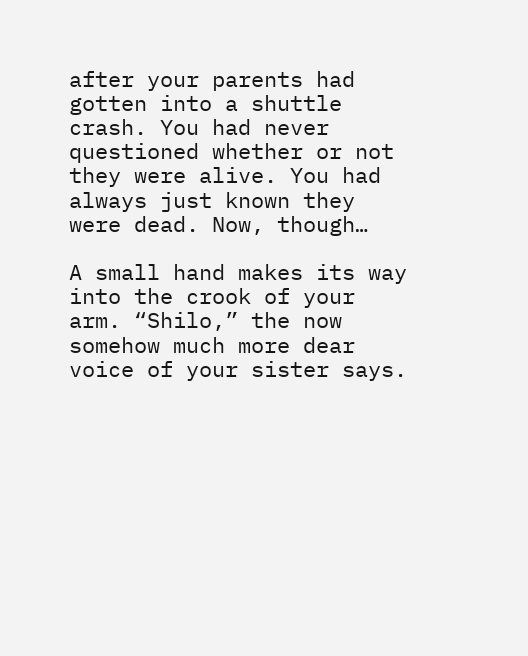after your parents had gotten into a shuttle crash. You had never questioned whether or not they were alive. You had always just known they were dead. Now, though…

A small hand makes its way into the crook of your arm. “Shilo,” the now somehow much more dear voice of your sister says.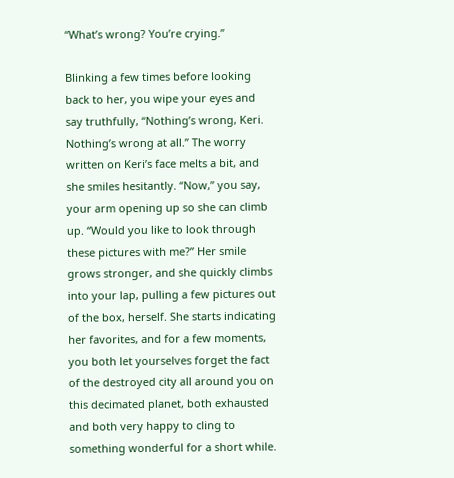“What’s wrong? You’re crying.”

Blinking a few times before looking back to her, you wipe your eyes and say truthfully, “Nothing’s wrong, Keri. Nothing’s wrong at all.” The worry written on Keri’s face melts a bit, and she smiles hesitantly. “Now,” you say, your arm opening up so she can climb up. “Would you like to look through these pictures with me?” Her smile grows stronger, and she quickly climbs into your lap, pulling a few pictures out of the box, herself. She starts indicating her favorites, and for a few moments, you both let yourselves forget the fact of the destroyed city all around you on this decimated planet, both exhausted and both very happy to cling to something wonderful for a short while.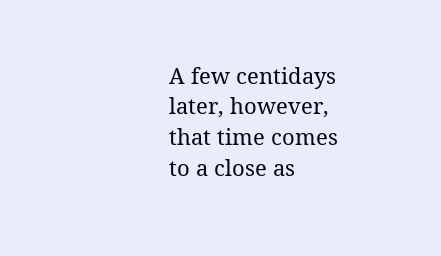A few centidays later, however, that time comes to a close as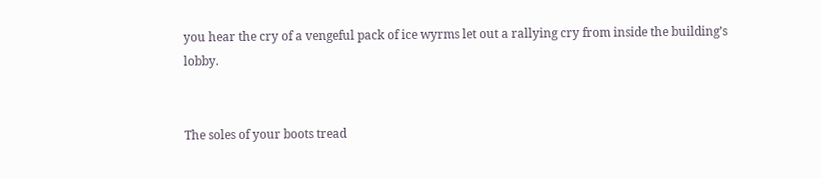you hear the cry of a vengeful pack of ice wyrms let out a rallying cry from inside the building’s lobby.


The soles of your boots tread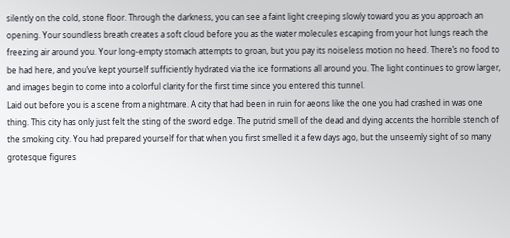silently on the cold, stone floor. Through the darkness, you can see a faint light creeping slowly toward you as you approach an opening. Your soundless breath creates a soft cloud before you as the water molecules escaping from your hot lungs reach the freezing air around you. Your long-empty stomach attempts to groan, but you pay its noiseless motion no heed. There’s no food to be had here, and you’ve kept yourself sufficiently hydrated via the ice formations all around you. The light continues to grow larger, and images begin to come into a colorful clarity for the first time since you entered this tunnel.
Laid out before you is a scene from a nightmare. A city that had been in ruin for aeons like the one you had crashed in was one thing. This city has only just felt the sting of the sword edge. The putrid smell of the dead and dying accents the horrible stench of the smoking city. You had prepared yourself for that when you first smelled it a few days ago, but the unseemly sight of so many grotesque figures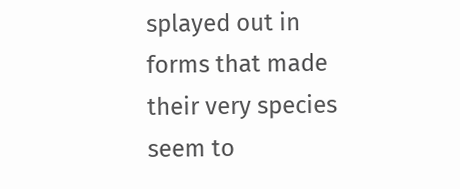splayed out in forms that made their very species seem to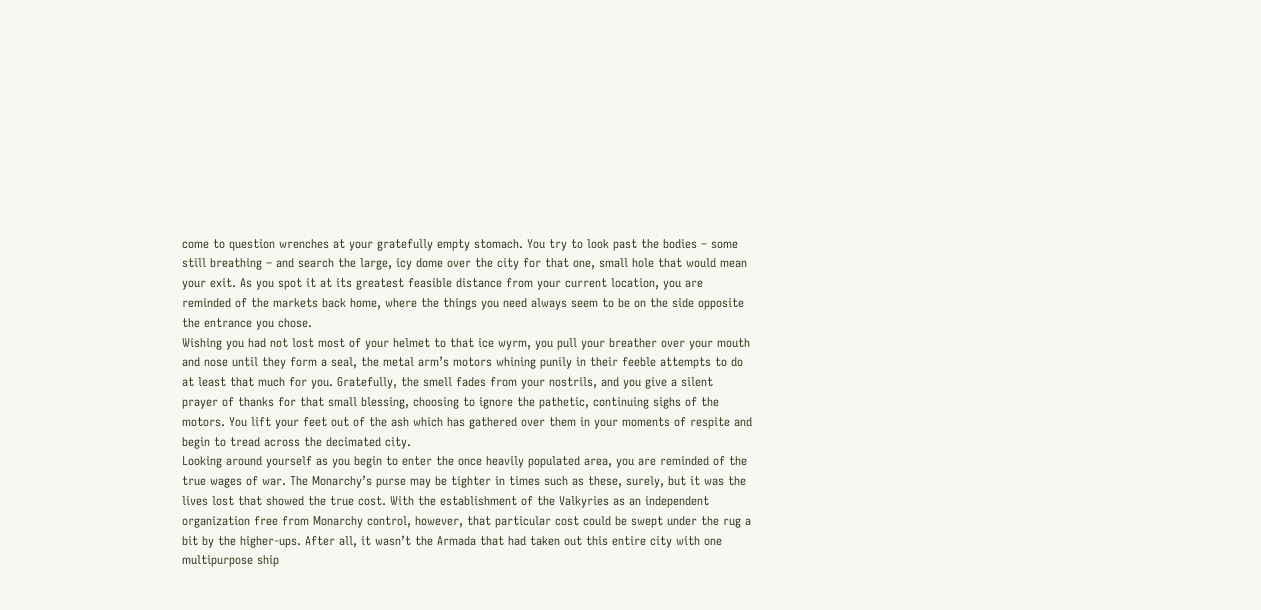come to question wrenches at your gratefully empty stomach. You try to look past the bodies – some still breathing – and search the large, icy dome over the city for that one, small hole that would mean your exit. As you spot it at its greatest feasible distance from your current location, you are reminded of the markets back home, where the things you need always seem to be on the side opposite the entrance you chose.
Wishing you had not lost most of your helmet to that ice wyrm, you pull your breather over your mouth and nose until they form a seal, the metal arm’s motors whining punily in their feeble attempts to do at least that much for you. Gratefully, the smell fades from your nostrils, and you give a silent prayer of thanks for that small blessing, choosing to ignore the pathetic, continuing sighs of the motors. You lift your feet out of the ash which has gathered over them in your moments of respite and begin to tread across the decimated city.
Looking around yourself as you begin to enter the once heavily populated area, you are reminded of the true wages of war. The Monarchy’s purse may be tighter in times such as these, surely, but it was the lives lost that showed the true cost. With the establishment of the Valkyries as an independent organization free from Monarchy control, however, that particular cost could be swept under the rug a bit by the higher-ups. After all, it wasn’t the Armada that had taken out this entire city with one multipurpose ship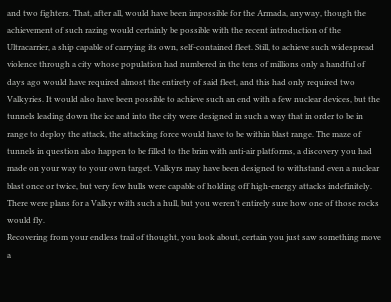and two fighters. That, after all, would have been impossible for the Armada, anyway, though the achievement of such razing would certainly be possible with the recent introduction of the Ultracarrier, a ship capable of carrying its own, self-contained fleet. Still, to achieve such widespread violence through a city whose population had numbered in the tens of millions only a handful of days ago would have required almost the entirety of said fleet, and this had only required two Valkyries. It would also have been possible to achieve such an end with a few nuclear devices, but the tunnels leading down the ice and into the city were designed in such a way that in order to be in range to deploy the attack, the attacking force would have to be within blast range. The maze of tunnels in question also happen to be filled to the brim with anti-air platforms, a discovery you had made on your way to your own target. Valkyrs may have been designed to withstand even a nuclear blast once or twice, but very few hulls were capable of holding off high-energy attacks indefinitely. There were plans for a Valkyr with such a hull, but you weren’t entirely sure how one of those rocks would fly.
Recovering from your endless trail of thought, you look about, certain you just saw something move a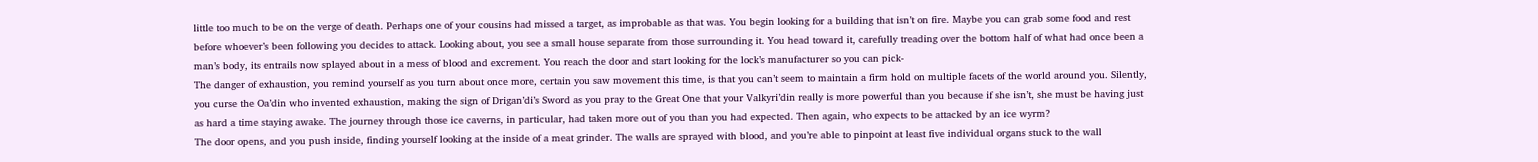little too much to be on the verge of death. Perhaps one of your cousins had missed a target, as improbable as that was. You begin looking for a building that isn’t on fire. Maybe you can grab some food and rest before whoever’s been following you decides to attack. Looking about, you see a small house separate from those surrounding it. You head toward it, carefully treading over the bottom half of what had once been a man’s body, its entrails now splayed about in a mess of blood and excrement. You reach the door and start looking for the lock’s manufacturer so you can pick-
The danger of exhaustion, you remind yourself as you turn about once more, certain you saw movement this time, is that you can’t seem to maintain a firm hold on multiple facets of the world around you. Silently, you curse the Oa’din who invented exhaustion, making the sign of Drigan’di’s Sword as you pray to the Great One that your Valkyri’din really is more powerful than you because if she isn’t, she must be having just as hard a time staying awake. The journey through those ice caverns, in particular, had taken more out of you than you had expected. Then again, who expects to be attacked by an ice wyrm?
The door opens, and you push inside, finding yourself looking at the inside of a meat grinder. The walls are sprayed with blood, and you’re able to pinpoint at least five individual organs stuck to the wall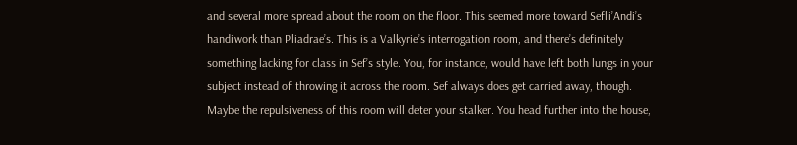and several more spread about the room on the floor. This seemed more toward Sefli’Andi’s handiwork than Pliadrae’s. This is a Valkyrie’s interrogation room, and there’s definitely something lacking for class in Sef’s style. You, for instance, would have left both lungs in your subject instead of throwing it across the room. Sef always does get carried away, though. Maybe the repulsiveness of this room will deter your stalker. You head further into the house,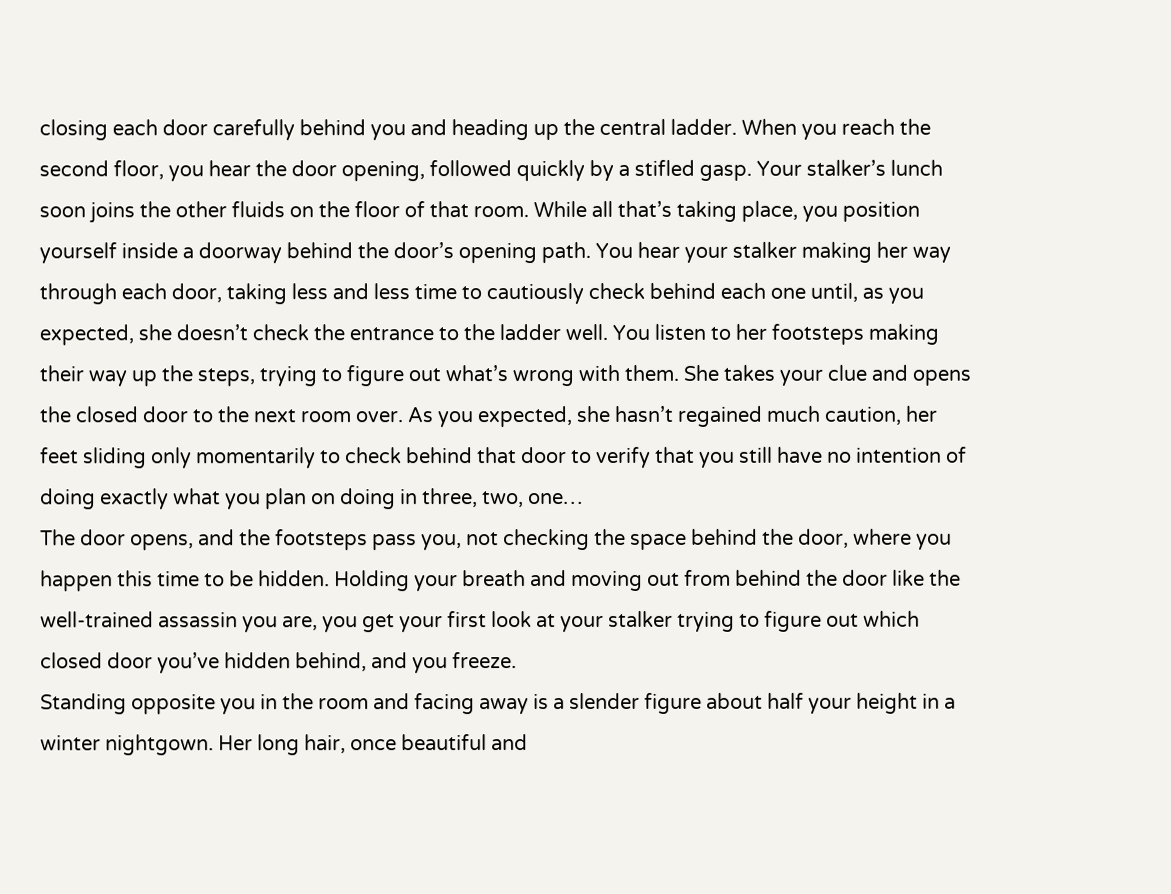closing each door carefully behind you and heading up the central ladder. When you reach the second floor, you hear the door opening, followed quickly by a stifled gasp. Your stalker’s lunch soon joins the other fluids on the floor of that room. While all that’s taking place, you position yourself inside a doorway behind the door’s opening path. You hear your stalker making her way through each door, taking less and less time to cautiously check behind each one until, as you expected, she doesn’t check the entrance to the ladder well. You listen to her footsteps making their way up the steps, trying to figure out what’s wrong with them. She takes your clue and opens the closed door to the next room over. As you expected, she hasn’t regained much caution, her feet sliding only momentarily to check behind that door to verify that you still have no intention of doing exactly what you plan on doing in three, two, one…
The door opens, and the footsteps pass you, not checking the space behind the door, where you happen this time to be hidden. Holding your breath and moving out from behind the door like the well-trained assassin you are, you get your first look at your stalker trying to figure out which closed door you’ve hidden behind, and you freeze.
Standing opposite you in the room and facing away is a slender figure about half your height in a winter nightgown. Her long hair, once beautiful and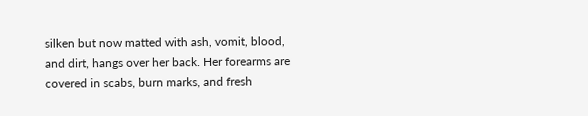silken but now matted with ash, vomit, blood, and dirt, hangs over her back. Her forearms are covered in scabs, burn marks, and fresh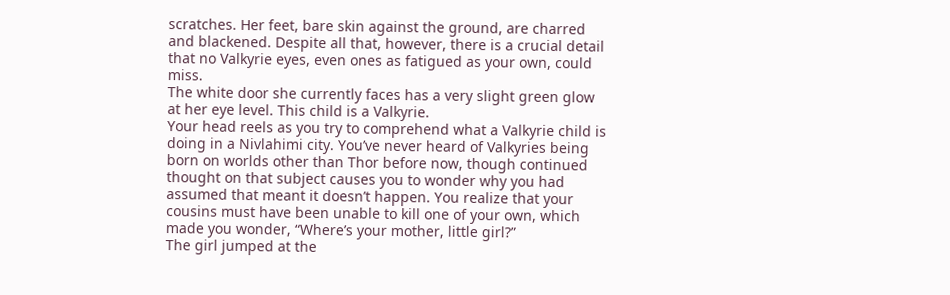scratches. Her feet, bare skin against the ground, are charred and blackened. Despite all that, however, there is a crucial detail that no Valkyrie eyes, even ones as fatigued as your own, could miss.
The white door she currently faces has a very slight green glow at her eye level. This child is a Valkyrie.
Your head reels as you try to comprehend what a Valkyrie child is doing in a Nivlahimi city. You’ve never heard of Valkyries being born on worlds other than Thor before now, though continued thought on that subject causes you to wonder why you had assumed that meant it doesn’t happen. You realize that your
cousins must have been unable to kill one of your own, which made you wonder, “Where’s your mother, little girl?”
The girl jumped at the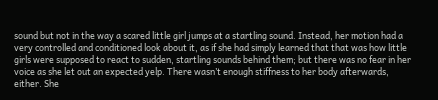sound but not in the way a scared little girl jumps at a startling sound. Instead, her motion had a very controlled and conditioned look about it, as if she had simply learned that that was how little girls were supposed to react to sudden, startling sounds behind them; but there was no fear in her voice as she let out an expected yelp. There wasn’t enough stiffness to her body afterwards, either. She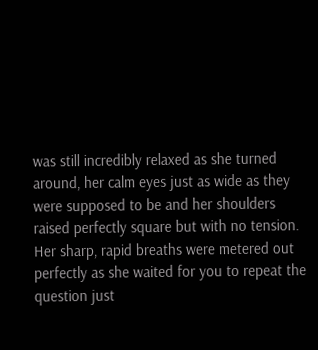was still incredibly relaxed as she turned around, her calm eyes just as wide as they were supposed to be and her shoulders raised perfectly square but with no tension. Her sharp, rapid breaths were metered out perfectly as she waited for you to repeat the question just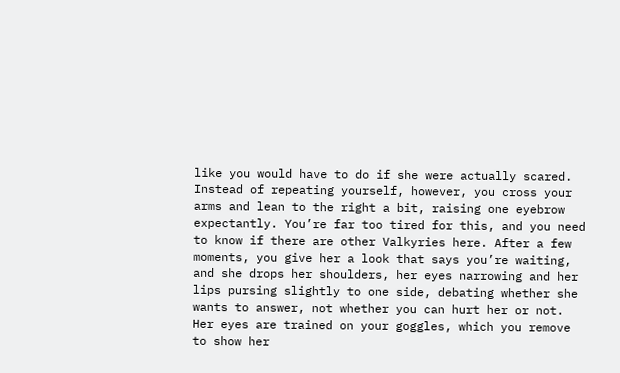like you would have to do if she were actually scared.
Instead of repeating yourself, however, you cross your arms and lean to the right a bit, raising one eyebrow expectantly. You’re far too tired for this, and you need to know if there are other Valkyries here. After a few moments, you give her a look that says you’re waiting, and she drops her shoulders, her eyes narrowing and her lips pursing slightly to one side, debating whether she wants to answer, not whether you can hurt her or not. Her eyes are trained on your goggles, which you remove to show her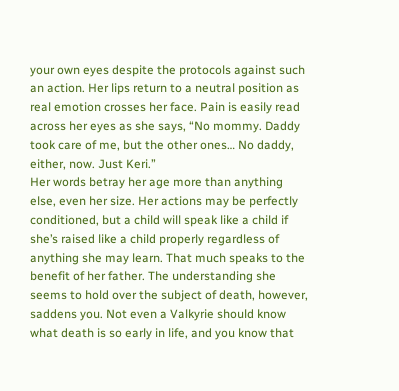your own eyes despite the protocols against such an action. Her lips return to a neutral position as real emotion crosses her face. Pain is easily read across her eyes as she says, “No mommy. Daddy took care of me, but the other ones… No daddy, either, now. Just Keri.”
Her words betray her age more than anything else, even her size. Her actions may be perfectly conditioned, but a child will speak like a child if she’s raised like a child properly regardless of anything she may learn. That much speaks to the benefit of her father. The understanding she seems to hold over the subject of death, however, saddens you. Not even a Valkyrie should know what death is so early in life, and you know that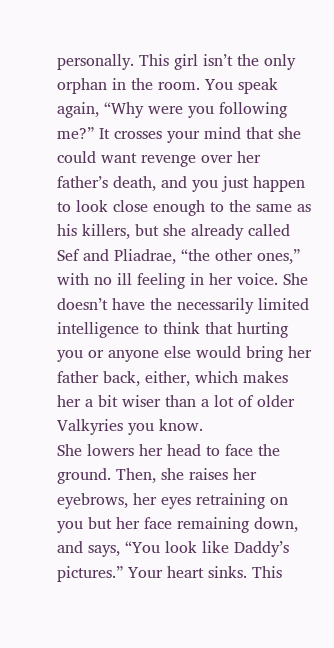personally. This girl isn’t the only orphan in the room. You speak again, “Why were you following me?” It crosses your mind that she could want revenge over her father’s death, and you just happen to look close enough to the same as his killers, but she already called  Sef and Pliadrae, “the other ones,” with no ill feeling in her voice. She doesn’t have the necessarily limited intelligence to think that hurting you or anyone else would bring her father back, either, which makes her a bit wiser than a lot of older Valkyries you know.
She lowers her head to face the ground. Then, she raises her eyebrows, her eyes retraining on you but her face remaining down, and says, “You look like Daddy’s pictures.” Your heart sinks. This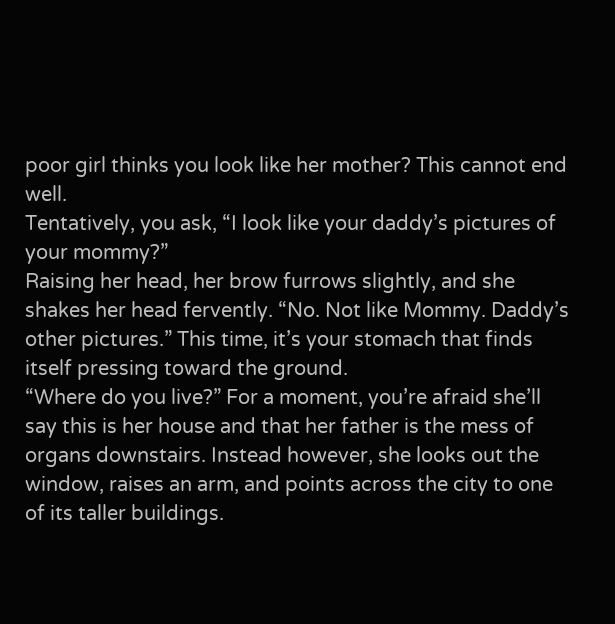poor girl thinks you look like her mother? This cannot end well.
Tentatively, you ask, “I look like your daddy’s pictures of your mommy?”
Raising her head, her brow furrows slightly, and she shakes her head fervently. “No. Not like Mommy. Daddy’s other pictures.” This time, it’s your stomach that finds itself pressing toward the ground.
“Where do you live?” For a moment, you’re afraid she’ll say this is her house and that her father is the mess of organs downstairs. Instead however, she looks out the window, raises an arm, and points across the city to one of its taller buildings.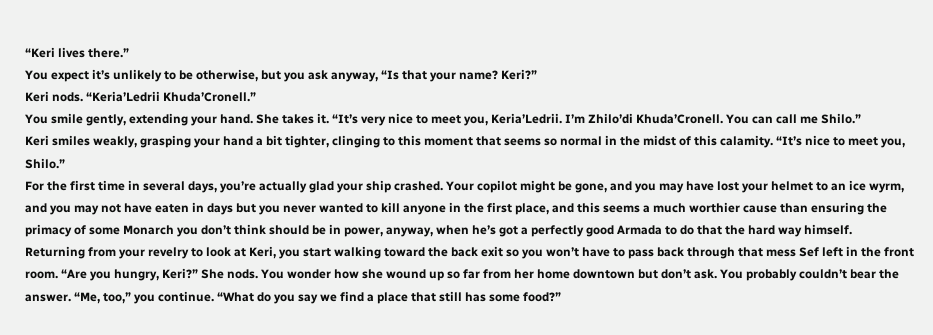“Keri lives there.”
You expect it’s unlikely to be otherwise, but you ask anyway, “Is that your name? Keri?”
Keri nods. “Keria’Ledrii Khuda’Cronell.”
You smile gently, extending your hand. She takes it. “It’s very nice to meet you, Keria’Ledrii. I’m Zhilo’di Khuda’Cronell. You can call me Shilo.”
Keri smiles weakly, grasping your hand a bit tighter, clinging to this moment that seems so normal in the midst of this calamity. “It’s nice to meet you, Shilo.”
For the first time in several days, you’re actually glad your ship crashed. Your copilot might be gone, and you may have lost your helmet to an ice wyrm, and you may not have eaten in days but you never wanted to kill anyone in the first place, and this seems a much worthier cause than ensuring the primacy of some Monarch you don’t think should be in power, anyway, when he’s got a perfectly good Armada to do that the hard way himself.
Returning from your revelry to look at Keri, you start walking toward the back exit so you won’t have to pass back through that mess Sef left in the front room. “Are you hungry, Keri?” She nods. You wonder how she wound up so far from her home downtown but don’t ask. You probably couldn’t bear the answer. “Me, too,” you continue. “What do you say we find a place that still has some food?”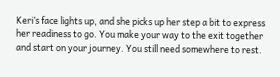Keri’s face lights up, and she picks up her step a bit to express her readiness to go. You make your way to the exit together and start on your journey. You still need somewhere to rest.